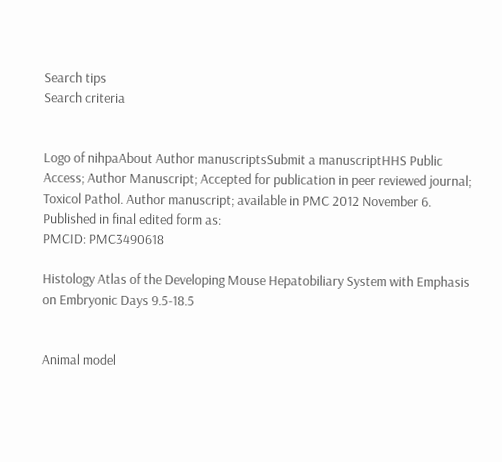Search tips
Search criteria


Logo of nihpaAbout Author manuscriptsSubmit a manuscriptHHS Public Access; Author Manuscript; Accepted for publication in peer reviewed journal;
Toxicol Pathol. Author manuscript; available in PMC 2012 November 6.
Published in final edited form as:
PMCID: PMC3490618

Histology Atlas of the Developing Mouse Hepatobiliary System with Emphasis on Embryonic Days 9.5-18.5


Animal model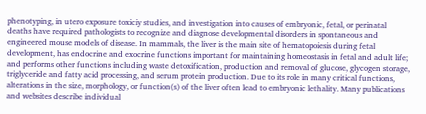phenotyping, in utero exposure toxiciy studies, and investigation into causes of embryonic, fetal, or perinatal deaths have required pathologists to recognize and diagnose developmental disorders in spontaneous and engineered mouse models of disease. In mammals, the liver is the main site of hematopoiesis during fetal development, has endocrine and exocrine functions important for maintaining homeostasis in fetal and adult life; and performs other functions including waste detoxification, production and removal of glucose, glycogen storage, triglyceride and fatty acid processing, and serum protein production. Due to its role in many critical functions, alterations in the size, morphology, or function(s) of the liver often lead to embryonic lethality. Many publications and websites describe individual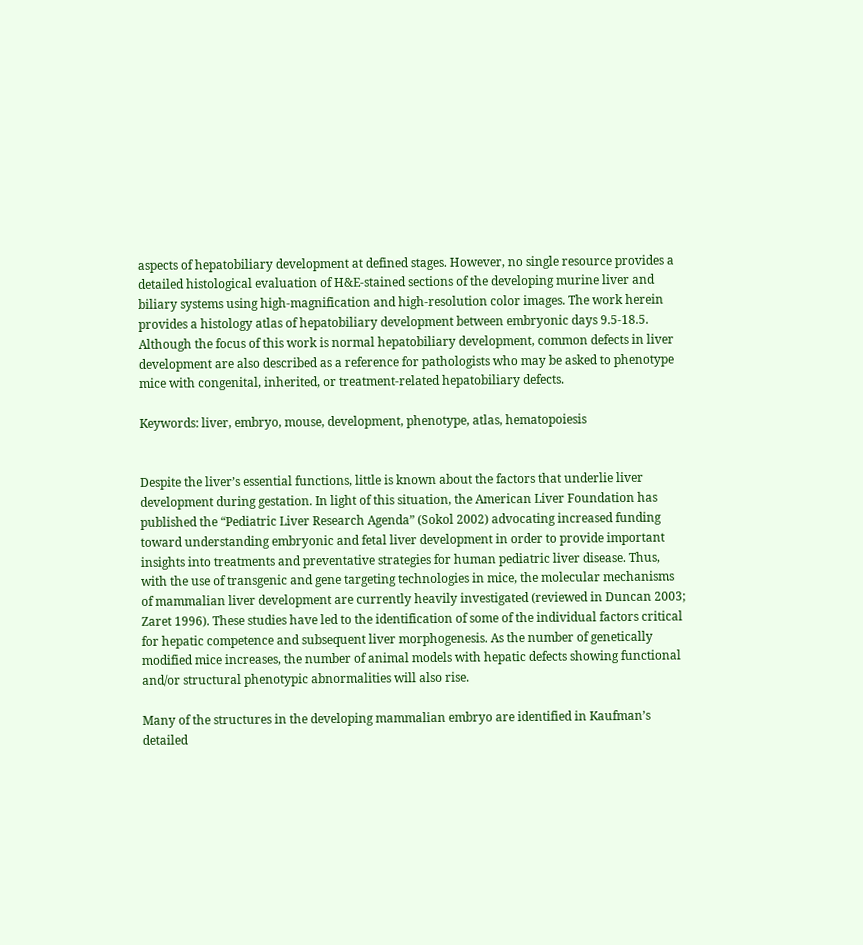aspects of hepatobiliary development at defined stages. However, no single resource provides a detailed histological evaluation of H&E-stained sections of the developing murine liver and biliary systems using high-magnification and high-resolution color images. The work herein provides a histology atlas of hepatobiliary development between embryonic days 9.5-18.5. Although the focus of this work is normal hepatobiliary development, common defects in liver development are also described as a reference for pathologists who may be asked to phenotype mice with congenital, inherited, or treatment-related hepatobiliary defects.

Keywords: liver, embryo, mouse, development, phenotype, atlas, hematopoiesis


Despite the liver’s essential functions, little is known about the factors that underlie liver development during gestation. In light of this situation, the American Liver Foundation has published the “Pediatric Liver Research Agenda” (Sokol 2002) advocating increased funding toward understanding embryonic and fetal liver development in order to provide important insights into treatments and preventative strategies for human pediatric liver disease. Thus, with the use of transgenic and gene targeting technologies in mice, the molecular mechanisms of mammalian liver development are currently heavily investigated (reviewed in Duncan 2003; Zaret 1996). These studies have led to the identification of some of the individual factors critical for hepatic competence and subsequent liver morphogenesis. As the number of genetically modified mice increases, the number of animal models with hepatic defects showing functional and/or structural phenotypic abnormalities will also rise.

Many of the structures in the developing mammalian embryo are identified in Kaufman’s detailed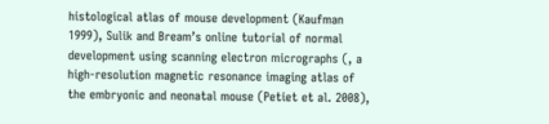histological atlas of mouse development (Kaufman 1999), Sulik and Bream’s online tutorial of normal development using scanning electron micrographs (, a high-resolution magnetic resonance imaging atlas of the embryonic and neonatal mouse (Petiet et al. 2008),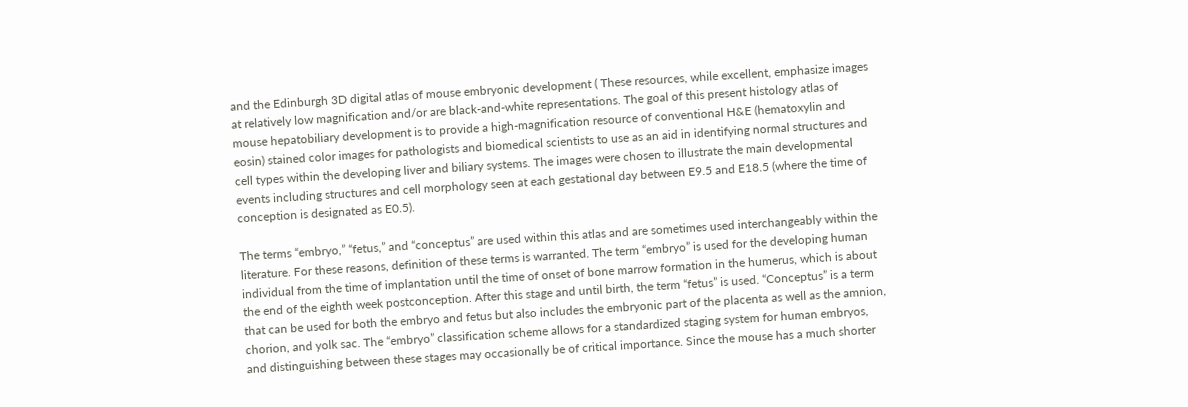and the Edinburgh 3D digital atlas of mouse embryonic development ( These resources, while excellent, emphasize images at relatively low magnification and/or are black-and-white representations. The goal of this present histology atlas of mouse hepatobiliary development is to provide a high-magnification resource of conventional H&E (hematoxylin and eosin) stained color images for pathologists and biomedical scientists to use as an aid in identifying normal structures and cell types within the developing liver and biliary systems. The images were chosen to illustrate the main developmental events including structures and cell morphology seen at each gestational day between E9.5 and E18.5 (where the time of conception is designated as E0.5).

The terms “embryo,” “fetus,” and “conceptus” are used within this atlas and are sometimes used interchangeably within the literature. For these reasons, definition of these terms is warranted. The term “embryo” is used for the developing human individual from the time of implantation until the time of onset of bone marrow formation in the humerus, which is about the end of the eighth week postconception. After this stage and until birth, the term “fetus” is used. “Conceptus” is a term that can be used for both the embryo and fetus but also includes the embryonic part of the placenta as well as the amnion, chorion, and yolk sac. The “embryo” classification scheme allows for a standardized staging system for human embryos, and distinguishing between these stages may occasionally be of critical importance. Since the mouse has a much shorter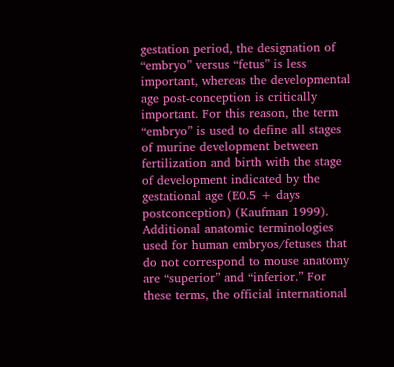gestation period, the designation of “embryo” versus “fetus” is less important, whereas the developmental age post-conception is critically important. For this reason, the term “embryo” is used to define all stages of murine development between fertilization and birth with the stage of development indicated by the gestational age (E0.5 + days postconception) (Kaufman 1999). Additional anatomic terminologies used for human embryos/fetuses that do not correspond to mouse anatomy are “superior” and “inferior.” For these terms, the official international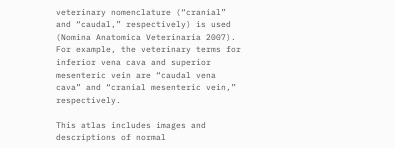veterinary nomenclature (“cranial” and “caudal,” respectively) is used (Nomina Anatomica Veterinaria 2007). For example, the veterinary terms for inferior vena cava and superior mesenteric vein are “caudal vena cava” and “cranial mesenteric vein,” respectively.

This atlas includes images and descriptions of normal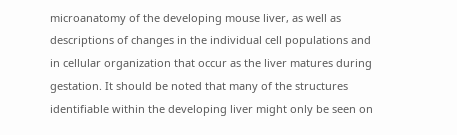microanatomy of the developing mouse liver, as well as descriptions of changes in the individual cell populations and in cellular organization that occur as the liver matures during gestation. It should be noted that many of the structures identifiable within the developing liver might only be seen on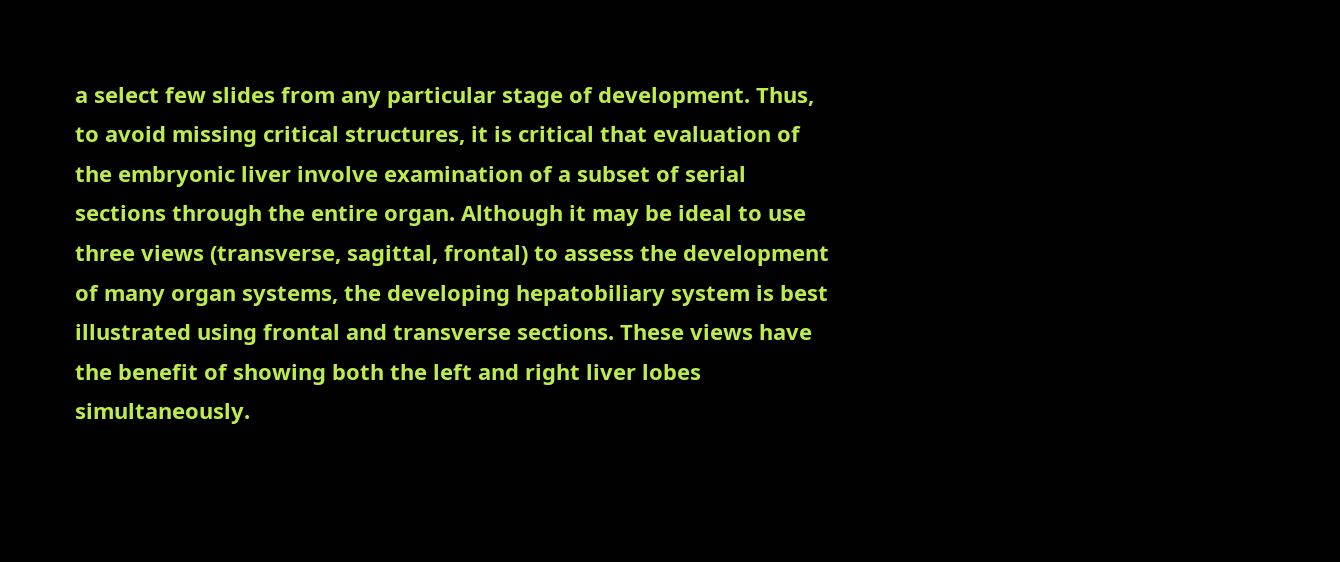a select few slides from any particular stage of development. Thus, to avoid missing critical structures, it is critical that evaluation of the embryonic liver involve examination of a subset of serial sections through the entire organ. Although it may be ideal to use three views (transverse, sagittal, frontal) to assess the development of many organ systems, the developing hepatobiliary system is best illustrated using frontal and transverse sections. These views have the benefit of showing both the left and right liver lobes simultaneously.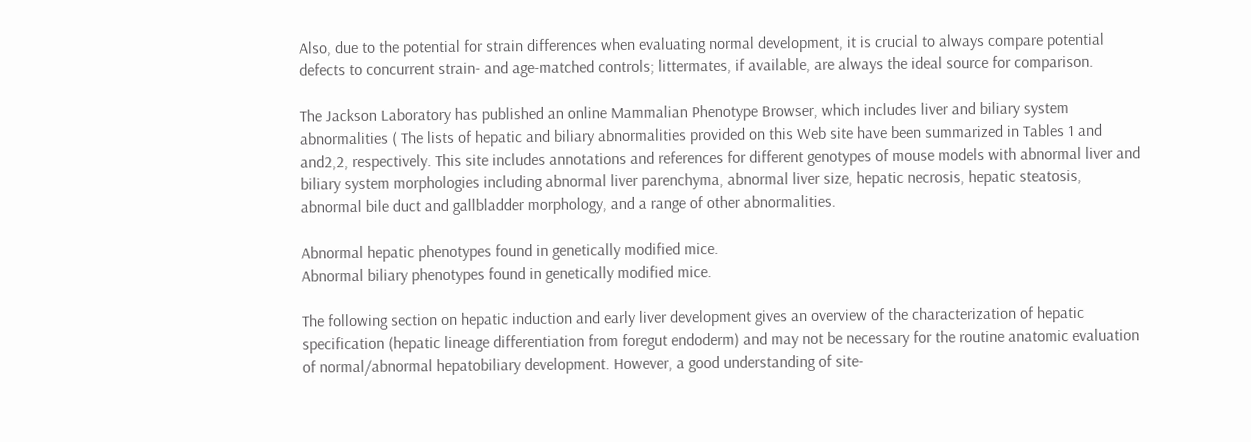Also, due to the potential for strain differences when evaluating normal development, it is crucial to always compare potential defects to concurrent strain- and age-matched controls; littermates, if available, are always the ideal source for comparison.

The Jackson Laboratory has published an online Mammalian Phenotype Browser, which includes liver and biliary system abnormalities ( The lists of hepatic and biliary abnormalities provided on this Web site have been summarized in Tables 1 and and2,2, respectively. This site includes annotations and references for different genotypes of mouse models with abnormal liver and biliary system morphologies including abnormal liver parenchyma, abnormal liver size, hepatic necrosis, hepatic steatosis, abnormal bile duct and gallbladder morphology, and a range of other abnormalities.

Abnormal hepatic phenotypes found in genetically modified mice.
Abnormal biliary phenotypes found in genetically modified mice.

The following section on hepatic induction and early liver development gives an overview of the characterization of hepatic specification (hepatic lineage differentiation from foregut endoderm) and may not be necessary for the routine anatomic evaluation of normal/abnormal hepatobiliary development. However, a good understanding of site-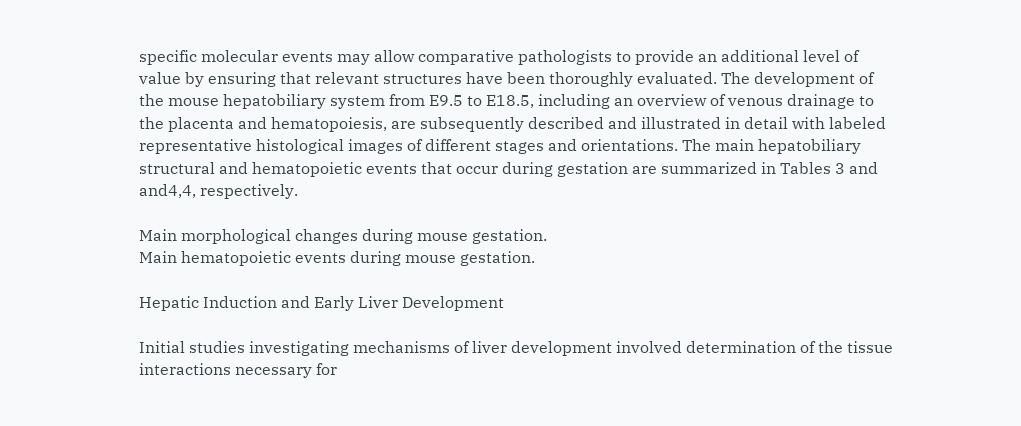specific molecular events may allow comparative pathologists to provide an additional level of value by ensuring that relevant structures have been thoroughly evaluated. The development of the mouse hepatobiliary system from E9.5 to E18.5, including an overview of venous drainage to the placenta and hematopoiesis, are subsequently described and illustrated in detail with labeled representative histological images of different stages and orientations. The main hepatobiliary structural and hematopoietic events that occur during gestation are summarized in Tables 3 and and4,4, respectively.

Main morphological changes during mouse gestation.
Main hematopoietic events during mouse gestation.

Hepatic Induction and Early Liver Development

Initial studies investigating mechanisms of liver development involved determination of the tissue interactions necessary for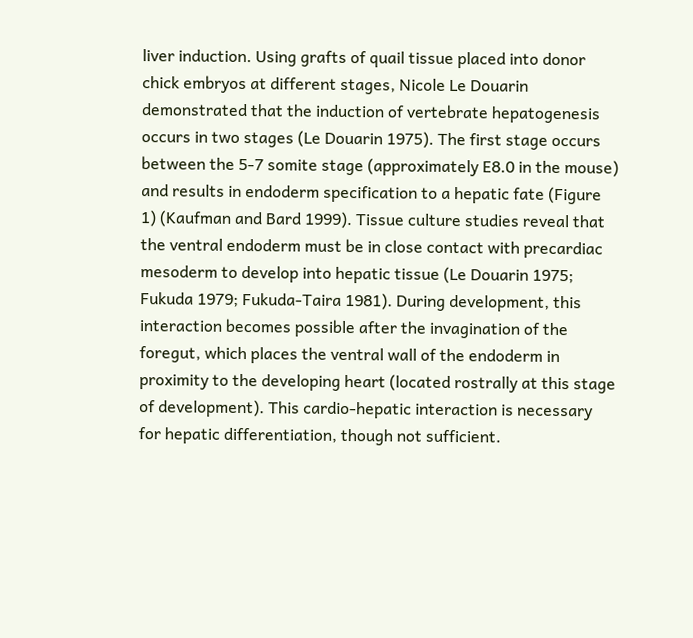liver induction. Using grafts of quail tissue placed into donor chick embryos at different stages, Nicole Le Douarin demonstrated that the induction of vertebrate hepatogenesis occurs in two stages (Le Douarin 1975). The first stage occurs between the 5-7 somite stage (approximately E8.0 in the mouse) and results in endoderm specification to a hepatic fate (Figure 1) (Kaufman and Bard 1999). Tissue culture studies reveal that the ventral endoderm must be in close contact with precardiac mesoderm to develop into hepatic tissue (Le Douarin 1975; Fukuda 1979; Fukuda-Taira 1981). During development, this interaction becomes possible after the invagination of the foregut, which places the ventral wall of the endoderm in proximity to the developing heart (located rostrally at this stage of development). This cardio-hepatic interaction is necessary for hepatic differentiation, though not sufficient.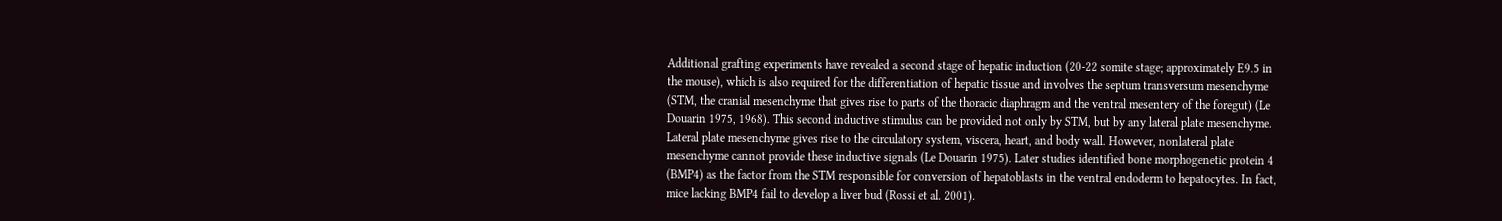Additional grafting experiments have revealed a second stage of hepatic induction (20-22 somite stage; approximately E9.5 in the mouse), which is also required for the differentiation of hepatic tissue and involves the septum transversum mesenchyme (STM, the cranial mesenchyme that gives rise to parts of the thoracic diaphragm and the ventral mesentery of the foregut) (Le Douarin 1975, 1968). This second inductive stimulus can be provided not only by STM, but by any lateral plate mesenchyme. Lateral plate mesenchyme gives rise to the circulatory system, viscera, heart, and body wall. However, nonlateral plate mesenchyme cannot provide these inductive signals (Le Douarin 1975). Later studies identified bone morphogenetic protein 4 (BMP4) as the factor from the STM responsible for conversion of hepatoblasts in the ventral endoderm to hepatocytes. In fact, mice lacking BMP4 fail to develop a liver bud (Rossi et al. 2001).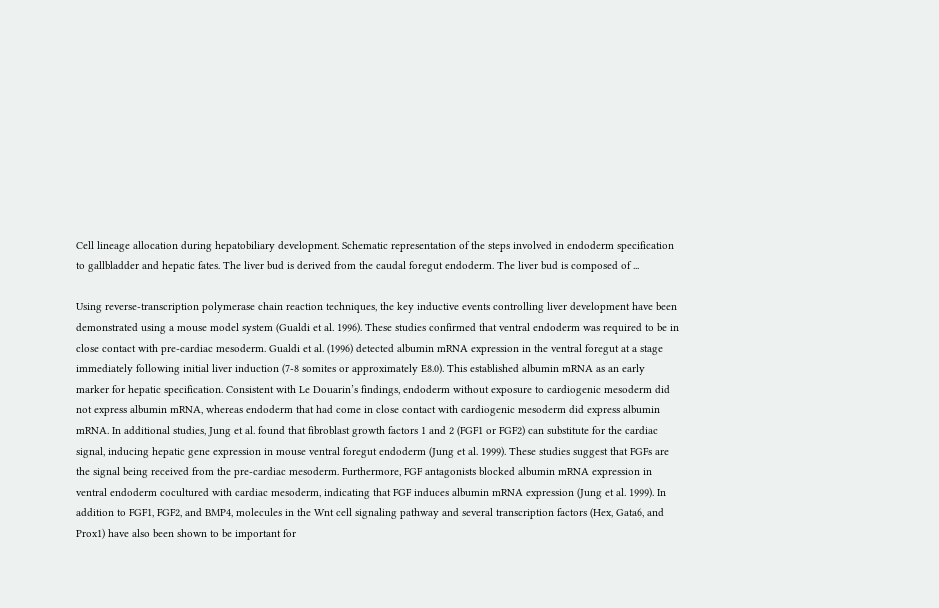Cell lineage allocation during hepatobiliary development. Schematic representation of the steps involved in endoderm specification to gallbladder and hepatic fates. The liver bud is derived from the caudal foregut endoderm. The liver bud is composed of ...

Using reverse-transcription polymerase chain reaction techniques, the key inductive events controlling liver development have been demonstrated using a mouse model system (Gualdi et al. 1996). These studies confirmed that ventral endoderm was required to be in close contact with pre-cardiac mesoderm. Gualdi et al. (1996) detected albumin mRNA expression in the ventral foregut at a stage immediately following initial liver induction (7-8 somites or approximately E8.0). This established albumin mRNA as an early marker for hepatic specification. Consistent with Le Douarin’s findings, endoderm without exposure to cardiogenic mesoderm did not express albumin mRNA, whereas endoderm that had come in close contact with cardiogenic mesoderm did express albumin mRNA. In additional studies, Jung et al. found that fibroblast growth factors 1 and 2 (FGF1 or FGF2) can substitute for the cardiac signal, inducing hepatic gene expression in mouse ventral foregut endoderm (Jung et al. 1999). These studies suggest that FGFs are the signal being received from the pre-cardiac mesoderm. Furthermore, FGF antagonists blocked albumin mRNA expression in ventral endoderm cocultured with cardiac mesoderm, indicating that FGF induces albumin mRNA expression (Jung et al. 1999). In addition to FGF1, FGF2, and BMP4, molecules in the Wnt cell signaling pathway and several transcription factors (Hex, Gata6, and Prox1) have also been shown to be important for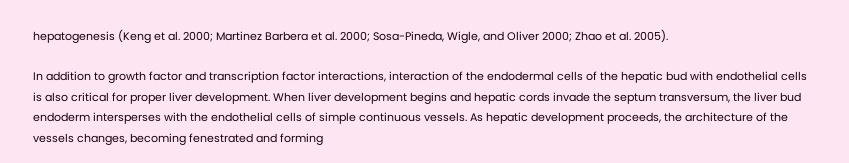hepatogenesis (Keng et al. 2000; Martinez Barbera et al. 2000; Sosa-Pineda, Wigle, and Oliver 2000; Zhao et al. 2005).

In addition to growth factor and transcription factor interactions, interaction of the endodermal cells of the hepatic bud with endothelial cells is also critical for proper liver development. When liver development begins and hepatic cords invade the septum transversum, the liver bud endoderm intersperses with the endothelial cells of simple continuous vessels. As hepatic development proceeds, the architecture of the vessels changes, becoming fenestrated and forming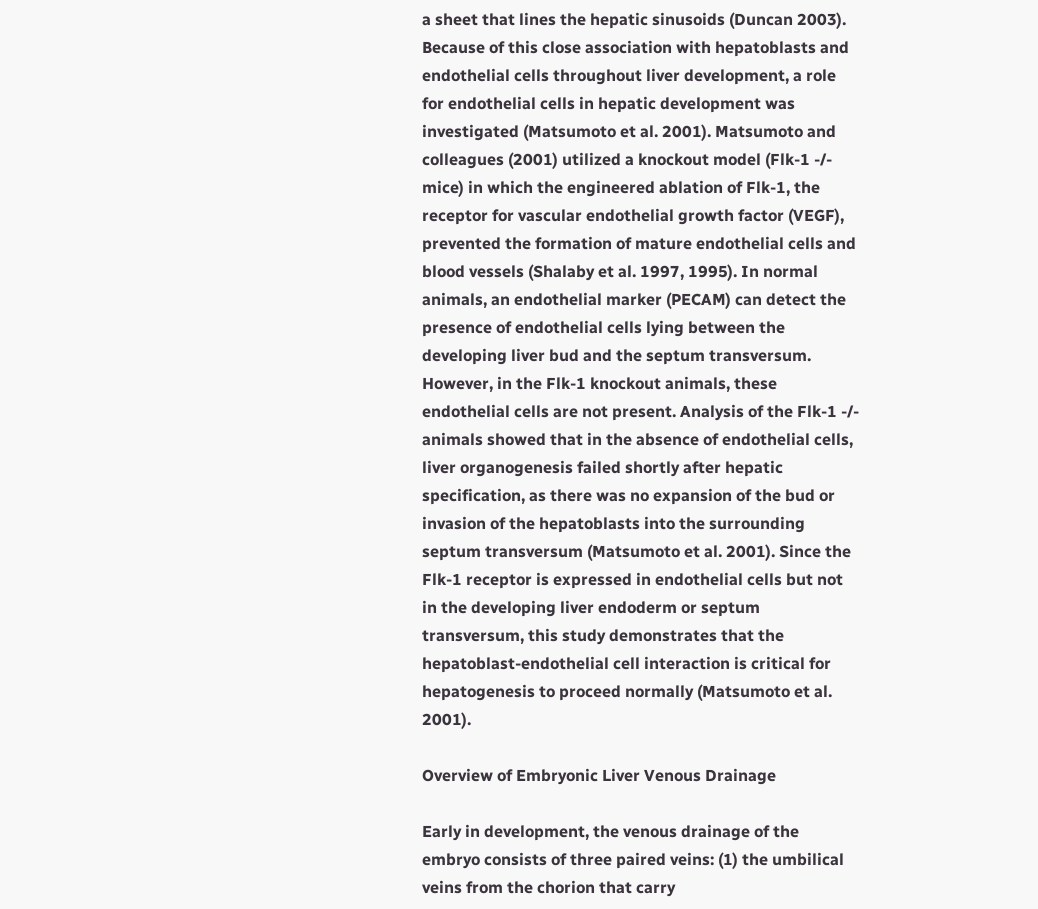a sheet that lines the hepatic sinusoids (Duncan 2003). Because of this close association with hepatoblasts and endothelial cells throughout liver development, a role for endothelial cells in hepatic development was investigated (Matsumoto et al. 2001). Matsumoto and colleagues (2001) utilized a knockout model (Flk-1 -/- mice) in which the engineered ablation of Flk-1, the receptor for vascular endothelial growth factor (VEGF), prevented the formation of mature endothelial cells and blood vessels (Shalaby et al. 1997, 1995). In normal animals, an endothelial marker (PECAM) can detect the presence of endothelial cells lying between the developing liver bud and the septum transversum. However, in the Flk-1 knockout animals, these endothelial cells are not present. Analysis of the Flk-1 -/- animals showed that in the absence of endothelial cells, liver organogenesis failed shortly after hepatic specification, as there was no expansion of the bud or invasion of the hepatoblasts into the surrounding septum transversum (Matsumoto et al. 2001). Since the Flk-1 receptor is expressed in endothelial cells but not in the developing liver endoderm or septum transversum, this study demonstrates that the hepatoblast-endothelial cell interaction is critical for hepatogenesis to proceed normally (Matsumoto et al. 2001).

Overview of Embryonic Liver Venous Drainage

Early in development, the venous drainage of the embryo consists of three paired veins: (1) the umbilical veins from the chorion that carry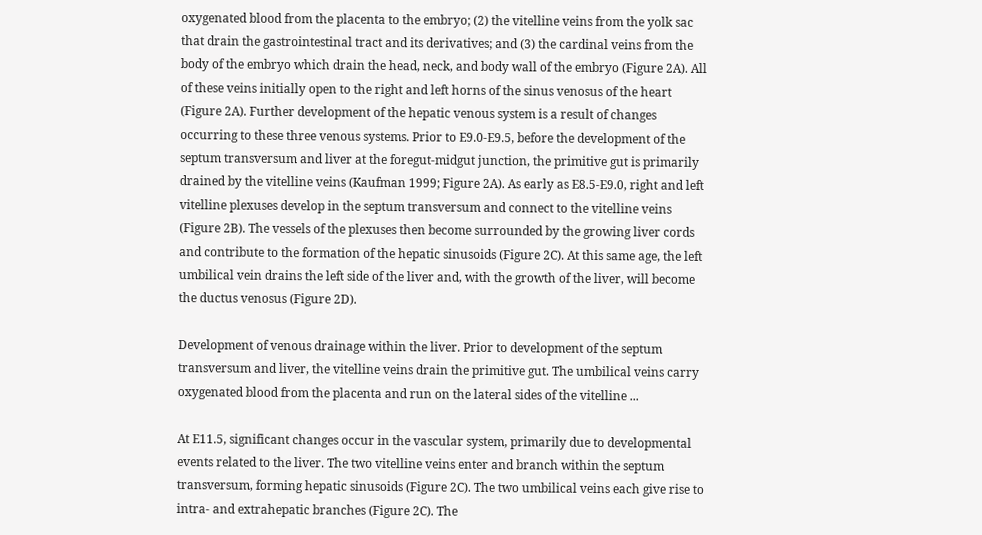oxygenated blood from the placenta to the embryo; (2) the vitelline veins from the yolk sac that drain the gastrointestinal tract and its derivatives; and (3) the cardinal veins from the body of the embryo which drain the head, neck, and body wall of the embryo (Figure 2A). All of these veins initially open to the right and left horns of the sinus venosus of the heart (Figure 2A). Further development of the hepatic venous system is a result of changes occurring to these three venous systems. Prior to E9.0-E9.5, before the development of the septum transversum and liver at the foregut-midgut junction, the primitive gut is primarily drained by the vitelline veins (Kaufman 1999; Figure 2A). As early as E8.5-E9.0, right and left vitelline plexuses develop in the septum transversum and connect to the vitelline veins (Figure 2B). The vessels of the plexuses then become surrounded by the growing liver cords and contribute to the formation of the hepatic sinusoids (Figure 2C). At this same age, the left umbilical vein drains the left side of the liver and, with the growth of the liver, will become the ductus venosus (Figure 2D).

Development of venous drainage within the liver. Prior to development of the septum transversum and liver, the vitelline veins drain the primitive gut. The umbilical veins carry oxygenated blood from the placenta and run on the lateral sides of the vitelline ...

At E11.5, significant changes occur in the vascular system, primarily due to developmental events related to the liver. The two vitelline veins enter and branch within the septum transversum, forming hepatic sinusoids (Figure 2C). The two umbilical veins each give rise to intra- and extrahepatic branches (Figure 2C). The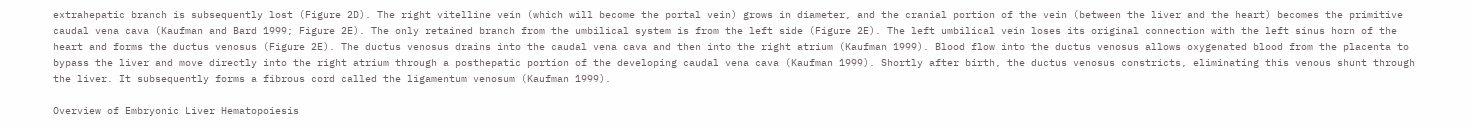extrahepatic branch is subsequently lost (Figure 2D). The right vitelline vein (which will become the portal vein) grows in diameter, and the cranial portion of the vein (between the liver and the heart) becomes the primitive caudal vena cava (Kaufman and Bard 1999; Figure 2E). The only retained branch from the umbilical system is from the left side (Figure 2E). The left umbilical vein loses its original connection with the left sinus horn of the heart and forms the ductus venosus (Figure 2E). The ductus venosus drains into the caudal vena cava and then into the right atrium (Kaufman 1999). Blood flow into the ductus venosus allows oxygenated blood from the placenta to bypass the liver and move directly into the right atrium through a posthepatic portion of the developing caudal vena cava (Kaufman 1999). Shortly after birth, the ductus venosus constricts, eliminating this venous shunt through the liver. It subsequently forms a fibrous cord called the ligamentum venosum (Kaufman 1999).

Overview of Embryonic Liver Hematopoiesis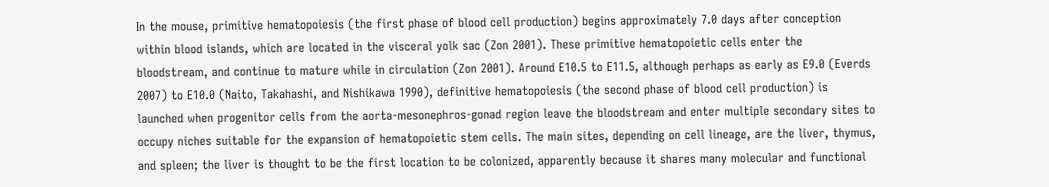In the mouse, primitive hematopoiesis (the first phase of blood cell production) begins approximately 7.0 days after conception within blood islands, which are located in the visceral yolk sac (Zon 2001). These primitive hematopoietic cells enter the bloodstream, and continue to mature while in circulation (Zon 2001). Around E10.5 to E11.5, although perhaps as early as E9.0 (Everds 2007) to E10.0 (Naito, Takahashi, and Nishikawa 1990), definitive hematopoiesis (the second phase of blood cell production) is launched when progenitor cells from the aorta-mesonephros-gonad region leave the bloodstream and enter multiple secondary sites to occupy niches suitable for the expansion of hematopoietic stem cells. The main sites, depending on cell lineage, are the liver, thymus, and spleen; the liver is thought to be the first location to be colonized, apparently because it shares many molecular and functional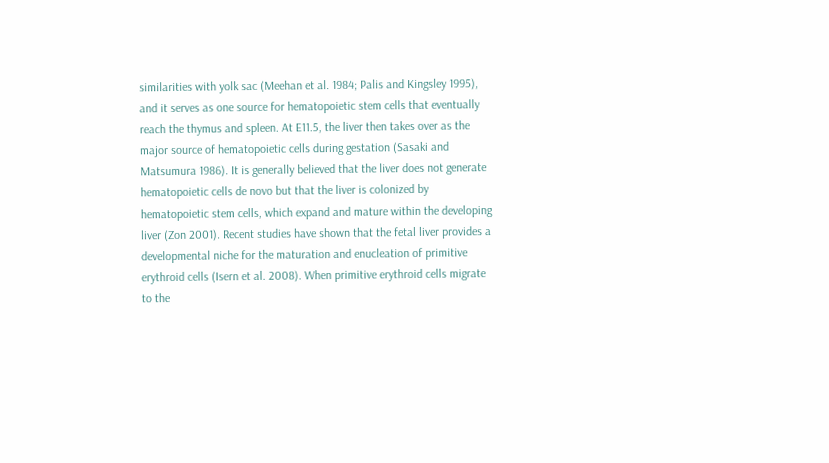similarities with yolk sac (Meehan et al. 1984; Palis and Kingsley 1995), and it serves as one source for hematopoietic stem cells that eventually reach the thymus and spleen. At E11.5, the liver then takes over as the major source of hematopoietic cells during gestation (Sasaki and Matsumura 1986). It is generally believed that the liver does not generate hematopoietic cells de novo but that the liver is colonized by hematopoietic stem cells, which expand and mature within the developing liver (Zon 2001). Recent studies have shown that the fetal liver provides a developmental niche for the maturation and enucleation of primitive erythroid cells (Isern et al. 2008). When primitive erythroid cells migrate to the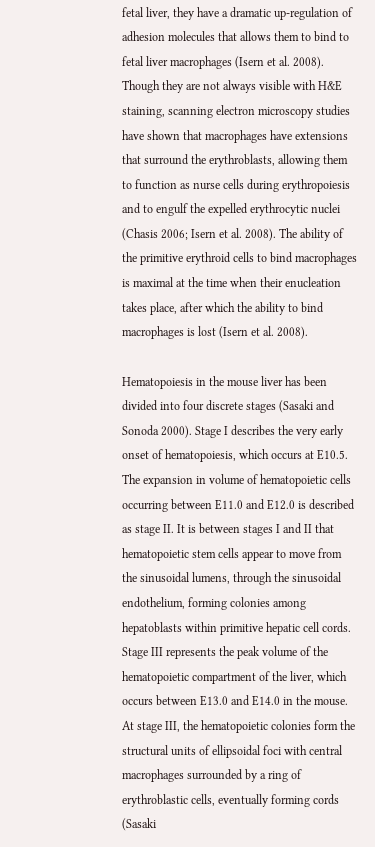fetal liver, they have a dramatic up-regulation of adhesion molecules that allows them to bind to fetal liver macrophages (Isern et al. 2008). Though they are not always visible with H&E staining, scanning electron microscopy studies have shown that macrophages have extensions that surround the erythroblasts, allowing them to function as nurse cells during erythropoiesis and to engulf the expelled erythrocytic nuclei (Chasis 2006; Isern et al. 2008). The ability of the primitive erythroid cells to bind macrophages is maximal at the time when their enucleation takes place, after which the ability to bind macrophages is lost (Isern et al. 2008).

Hematopoiesis in the mouse liver has been divided into four discrete stages (Sasaki and Sonoda 2000). Stage I describes the very early onset of hematopoiesis, which occurs at E10.5. The expansion in volume of hematopoietic cells occurring between E11.0 and E12.0 is described as stage II. It is between stages I and II that hematopoietic stem cells appear to move from the sinusoidal lumens, through the sinusoidal endothelium, forming colonies among hepatoblasts within primitive hepatic cell cords. Stage III represents the peak volume of the hematopoietic compartment of the liver, which occurs between E13.0 and E14.0 in the mouse. At stage III, the hematopoietic colonies form the structural units of ellipsoidal foci with central macrophages surrounded by a ring of erythroblastic cells, eventually forming cords (Sasaki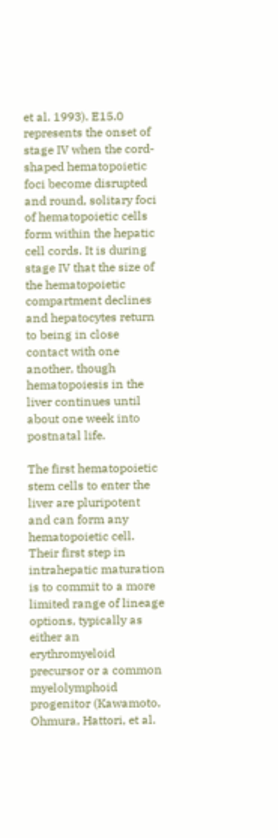et al. 1993). E15.0 represents the onset of stage IV when the cord-shaped hematopoietic foci become disrupted and round, solitary foci of hematopoietic cells form within the hepatic cell cords. It is during stage IV that the size of the hematopoietic compartment declines and hepatocytes return to being in close contact with one another, though hematopoiesis in the liver continues until about one week into postnatal life.

The first hematopoietic stem cells to enter the liver are pluripotent and can form any hematopoietic cell. Their first step in intrahepatic maturation is to commit to a more limited range of lineage options, typically as either an erythromyeloid precursor or a common myelolymphoid progenitor (Kawamoto, Ohmura, Hattori, et al.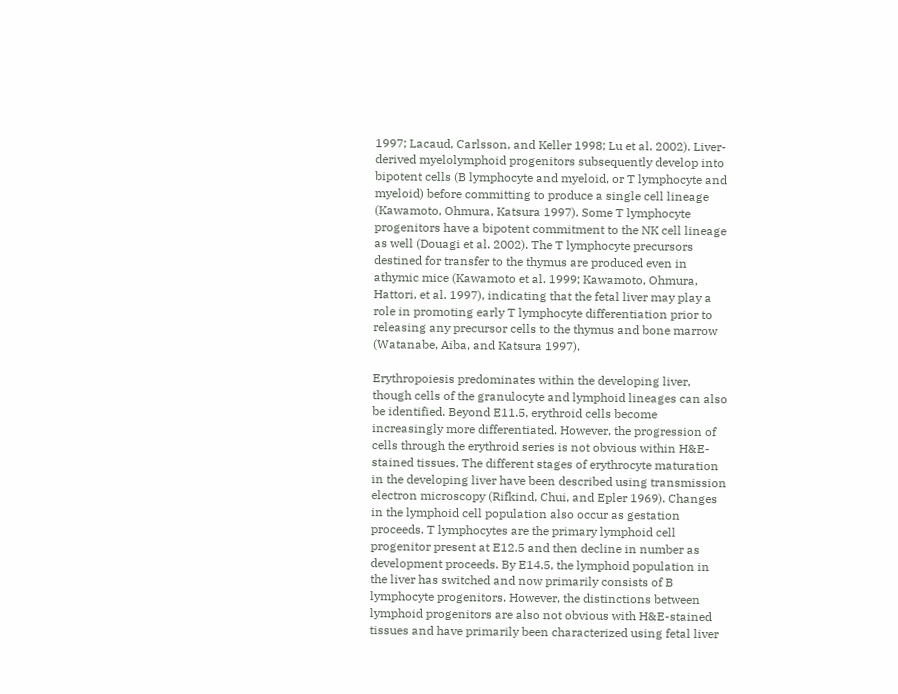1997; Lacaud, Carlsson, and Keller 1998; Lu et al. 2002). Liver-derived myelolymphoid progenitors subsequently develop into bipotent cells (B lymphocyte and myeloid, or T lymphocyte and myeloid) before committing to produce a single cell lineage (Kawamoto, Ohmura, Katsura 1997). Some T lymphocyte progenitors have a bipotent commitment to the NK cell lineage as well (Douagi et al. 2002). The T lymphocyte precursors destined for transfer to the thymus are produced even in athymic mice (Kawamoto et al. 1999; Kawamoto, Ohmura, Hattori, et al. 1997), indicating that the fetal liver may play a role in promoting early T lymphocyte differentiation prior to releasing any precursor cells to the thymus and bone marrow (Watanabe, Aiba, and Katsura 1997).

Erythropoiesis predominates within the developing liver, though cells of the granulocyte and lymphoid lineages can also be identified. Beyond E11.5, erythroid cells become increasingly more differentiated. However, the progression of cells through the erythroid series is not obvious within H&E-stained tissues. The different stages of erythrocyte maturation in the developing liver have been described using transmission electron microscopy (Rifkind, Chui, and Epler 1969). Changes in the lymphoid cell population also occur as gestation proceeds. T lymphocytes are the primary lymphoid cell progenitor present at E12.5 and then decline in number as development proceeds. By E14.5, the lymphoid population in the liver has switched and now primarily consists of B lymphocyte progenitors. However, the distinctions between lymphoid progenitors are also not obvious with H&E-stained tissues and have primarily been characterized using fetal liver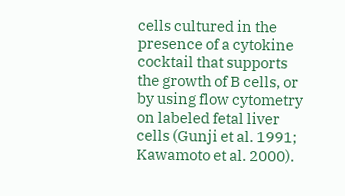cells cultured in the presence of a cytokine cocktail that supports the growth of B cells, or by using flow cytometry on labeled fetal liver cells (Gunji et al. 1991; Kawamoto et al. 2000).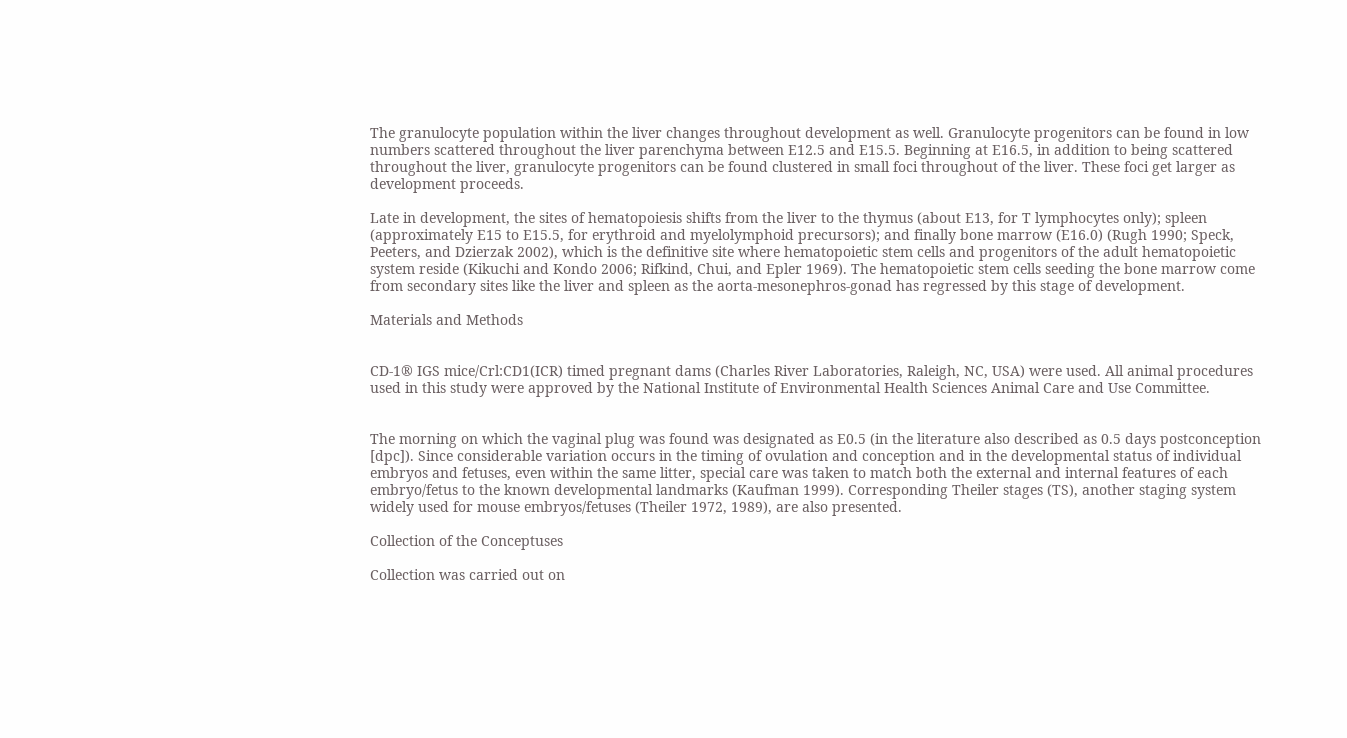The granulocyte population within the liver changes throughout development as well. Granulocyte progenitors can be found in low numbers scattered throughout the liver parenchyma between E12.5 and E15.5. Beginning at E16.5, in addition to being scattered throughout the liver, granulocyte progenitors can be found clustered in small foci throughout of the liver. These foci get larger as development proceeds.

Late in development, the sites of hematopoiesis shifts from the liver to the thymus (about E13, for T lymphocytes only); spleen (approximately E15 to E15.5, for erythroid and myelolymphoid precursors); and finally bone marrow (E16.0) (Rugh 1990; Speck, Peeters, and Dzierzak 2002), which is the definitive site where hematopoietic stem cells and progenitors of the adult hematopoietic system reside (Kikuchi and Kondo 2006; Rifkind, Chui, and Epler 1969). The hematopoietic stem cells seeding the bone marrow come from secondary sites like the liver and spleen as the aorta-mesonephros-gonad has regressed by this stage of development.

Materials and Methods


CD-1® IGS mice/Crl:CD1(ICR) timed pregnant dams (Charles River Laboratories, Raleigh, NC, USA) were used. All animal procedures used in this study were approved by the National Institute of Environmental Health Sciences Animal Care and Use Committee.


The morning on which the vaginal plug was found was designated as E0.5 (in the literature also described as 0.5 days postconception [dpc]). Since considerable variation occurs in the timing of ovulation and conception and in the developmental status of individual embryos and fetuses, even within the same litter, special care was taken to match both the external and internal features of each embryo/fetus to the known developmental landmarks (Kaufman 1999). Corresponding Theiler stages (TS), another staging system widely used for mouse embryos/fetuses (Theiler 1972, 1989), are also presented.

Collection of the Conceptuses

Collection was carried out on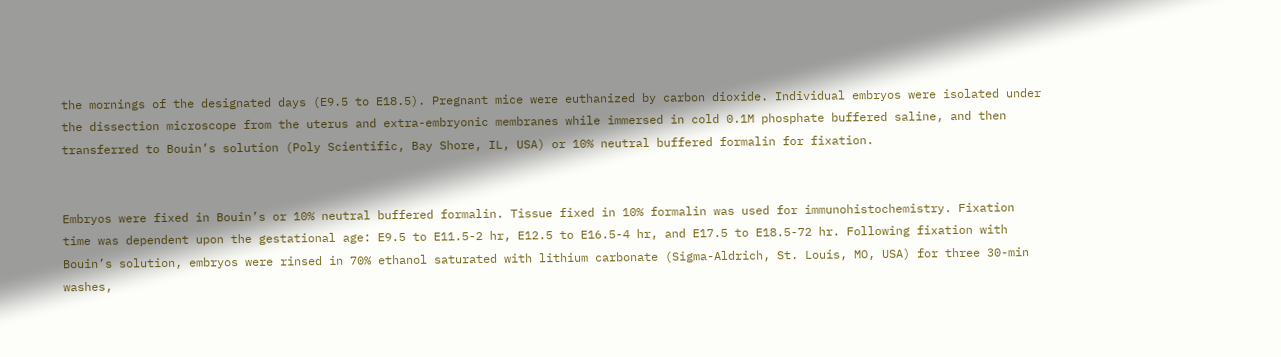the mornings of the designated days (E9.5 to E18.5). Pregnant mice were euthanized by carbon dioxide. Individual embryos were isolated under the dissection microscope from the uterus and extra-embryonic membranes while immersed in cold 0.1M phosphate buffered saline, and then transferred to Bouin’s solution (Poly Scientific, Bay Shore, IL, USA) or 10% neutral buffered formalin for fixation.


Embryos were fixed in Bouin’s or 10% neutral buffered formalin. Tissue fixed in 10% formalin was used for immunohistochemistry. Fixation time was dependent upon the gestational age: E9.5 to E11.5-2 hr, E12.5 to E16.5-4 hr, and E17.5 to E18.5-72 hr. Following fixation with Bouin’s solution, embryos were rinsed in 70% ethanol saturated with lithium carbonate (Sigma-Aldrich, St. Louis, MO, USA) for three 30-min washes,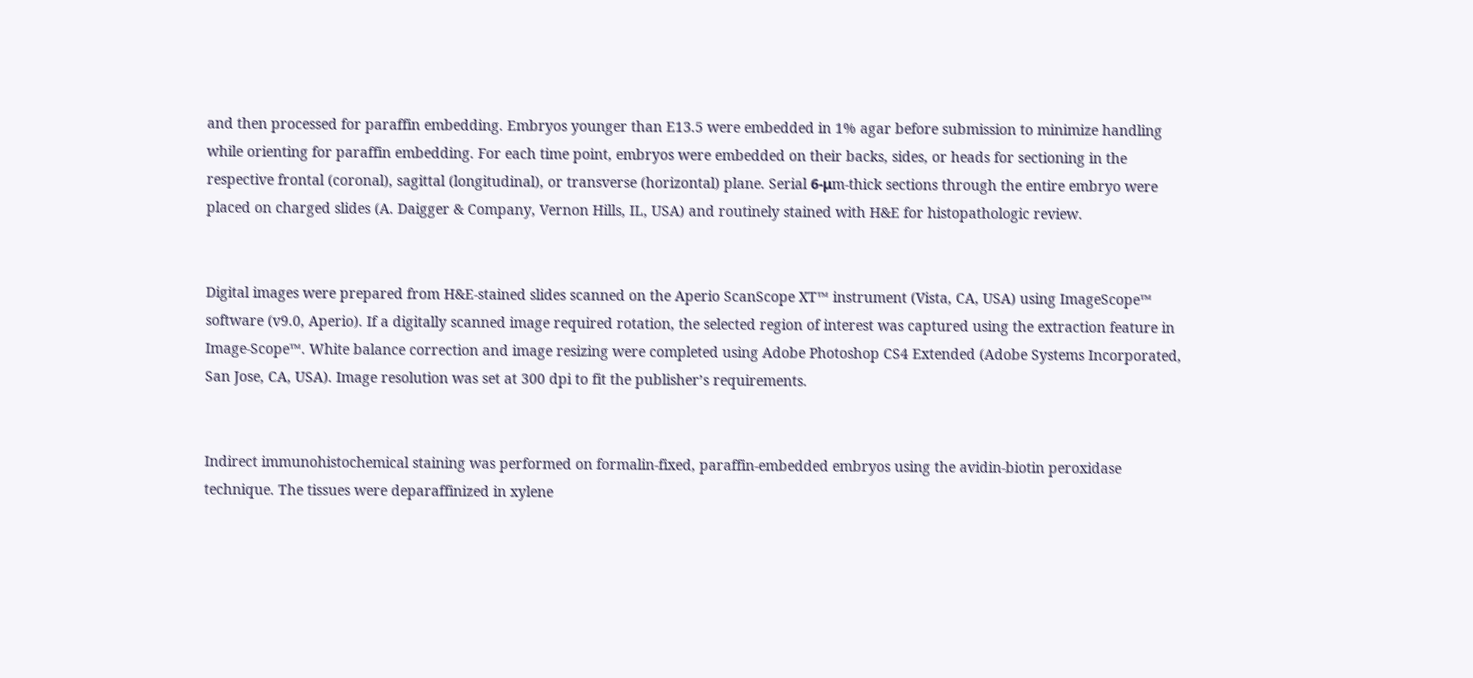and then processed for paraffin embedding. Embryos younger than E13.5 were embedded in 1% agar before submission to minimize handling while orienting for paraffin embedding. For each time point, embryos were embedded on their backs, sides, or heads for sectioning in the respective frontal (coronal), sagittal (longitudinal), or transverse (horizontal) plane. Serial 6-μm-thick sections through the entire embryo were placed on charged slides (A. Daigger & Company, Vernon Hills, IL, USA) and routinely stained with H&E for histopathologic review.


Digital images were prepared from H&E-stained slides scanned on the Aperio ScanScope XT™ instrument (Vista, CA, USA) using ImageScope™ software (v9.0, Aperio). If a digitally scanned image required rotation, the selected region of interest was captured using the extraction feature in Image-Scope™. White balance correction and image resizing were completed using Adobe Photoshop CS4 Extended (Adobe Systems Incorporated, San Jose, CA, USA). Image resolution was set at 300 dpi to fit the publisher’s requirements.


Indirect immunohistochemical staining was performed on formalin-fixed, paraffin-embedded embryos using the avidin-biotin peroxidase technique. The tissues were deparaffinized in xylene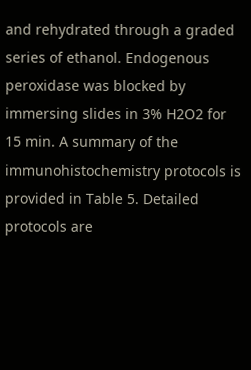and rehydrated through a graded series of ethanol. Endogenous peroxidase was blocked by immersing slides in 3% H2O2 for 15 min. A summary of the immunohistochemistry protocols is provided in Table 5. Detailed protocols are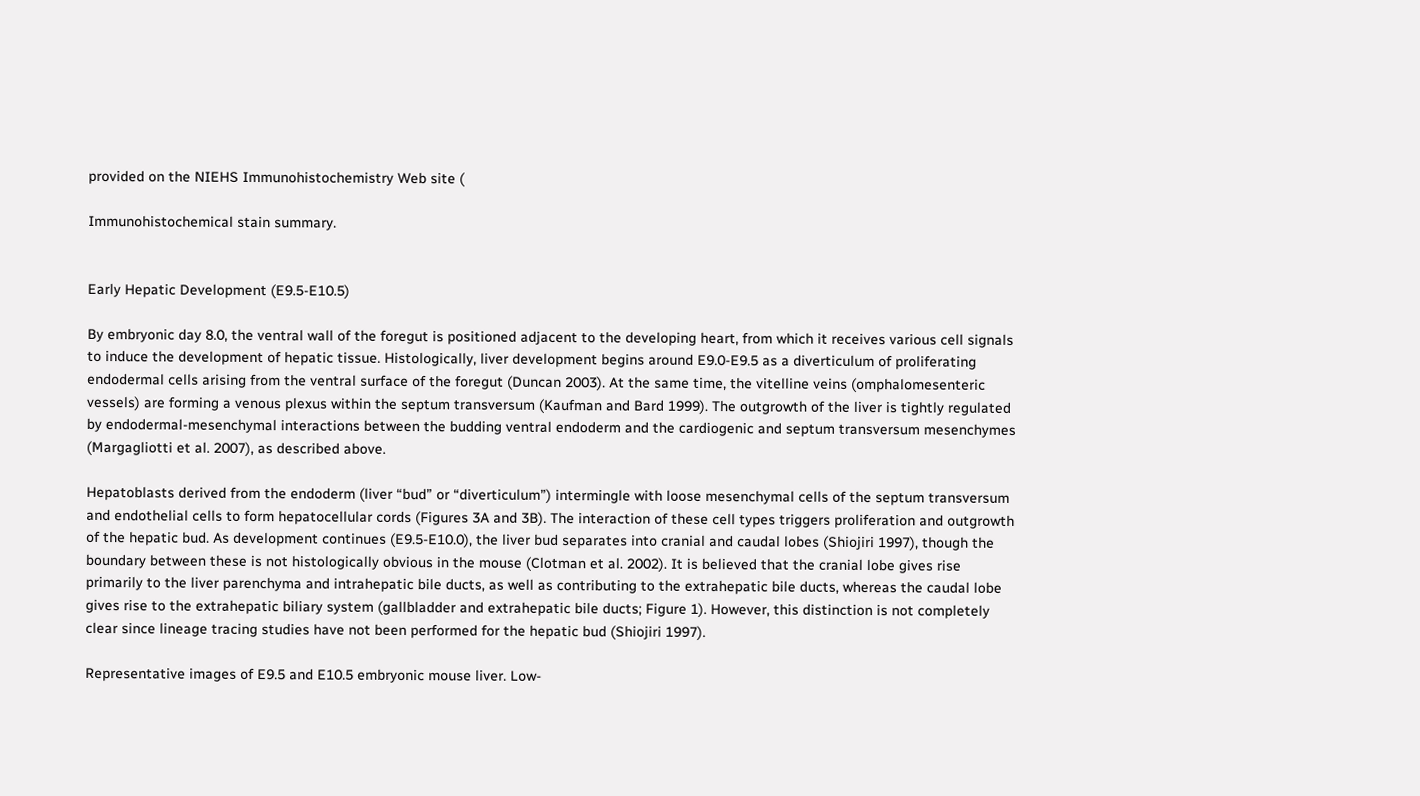provided on the NIEHS Immunohistochemistry Web site (

Immunohistochemical stain summary.


Early Hepatic Development (E9.5-E10.5)

By embryonic day 8.0, the ventral wall of the foregut is positioned adjacent to the developing heart, from which it receives various cell signals to induce the development of hepatic tissue. Histologically, liver development begins around E9.0-E9.5 as a diverticulum of proliferating endodermal cells arising from the ventral surface of the foregut (Duncan 2003). At the same time, the vitelline veins (omphalomesenteric vessels) are forming a venous plexus within the septum transversum (Kaufman and Bard 1999). The outgrowth of the liver is tightly regulated by endodermal-mesenchymal interactions between the budding ventral endoderm and the cardiogenic and septum transversum mesenchymes (Margagliotti et al. 2007), as described above.

Hepatoblasts derived from the endoderm (liver “bud” or “diverticulum”) intermingle with loose mesenchymal cells of the septum transversum and endothelial cells to form hepatocellular cords (Figures 3A and 3B). The interaction of these cell types triggers proliferation and outgrowth of the hepatic bud. As development continues (E9.5-E10.0), the liver bud separates into cranial and caudal lobes (Shiojiri 1997), though the boundary between these is not histologically obvious in the mouse (Clotman et al. 2002). It is believed that the cranial lobe gives rise primarily to the liver parenchyma and intrahepatic bile ducts, as well as contributing to the extrahepatic bile ducts, whereas the caudal lobe gives rise to the extrahepatic biliary system (gallbladder and extrahepatic bile ducts; Figure 1). However, this distinction is not completely clear since lineage tracing studies have not been performed for the hepatic bud (Shiojiri 1997).

Representative images of E9.5 and E10.5 embryonic mouse liver. Low-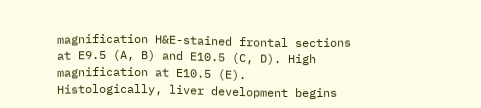magnification H&E-stained frontal sections at E9.5 (A, B) and E10.5 (C, D). High magnification at E10.5 (E). Histologically, liver development begins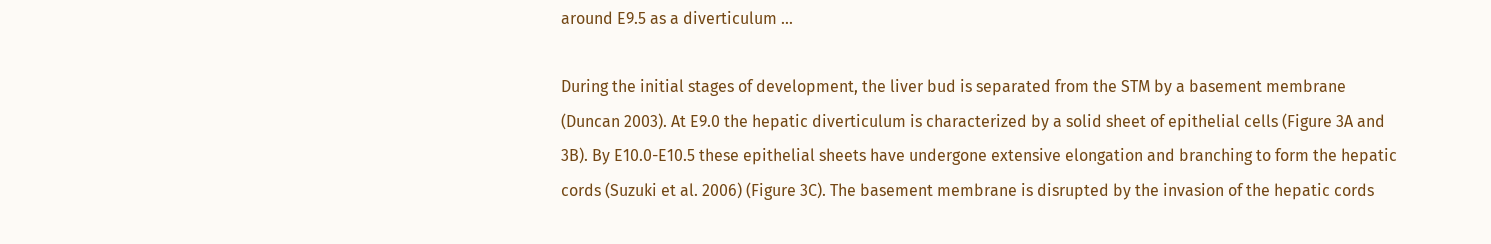around E9.5 as a diverticulum ...

During the initial stages of development, the liver bud is separated from the STM by a basement membrane (Duncan 2003). At E9.0 the hepatic diverticulum is characterized by a solid sheet of epithelial cells (Figure 3A and 3B). By E10.0-E10.5 these epithelial sheets have undergone extensive elongation and branching to form the hepatic cords (Suzuki et al. 2006) (Figure 3C). The basement membrane is disrupted by the invasion of the hepatic cords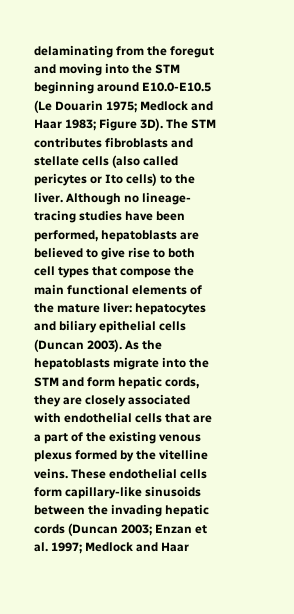delaminating from the foregut and moving into the STM beginning around E10.0-E10.5 (Le Douarin 1975; Medlock and Haar 1983; Figure 3D). The STM contributes fibroblasts and stellate cells (also called pericytes or Ito cells) to the liver. Although no lineage-tracing studies have been performed, hepatoblasts are believed to give rise to both cell types that compose the main functional elements of the mature liver: hepatocytes and biliary epithelial cells (Duncan 2003). As the hepatoblasts migrate into the STM and form hepatic cords, they are closely associated with endothelial cells that are a part of the existing venous plexus formed by the vitelline veins. These endothelial cells form capillary-like sinusoids between the invading hepatic cords (Duncan 2003; Enzan et al. 1997; Medlock and Haar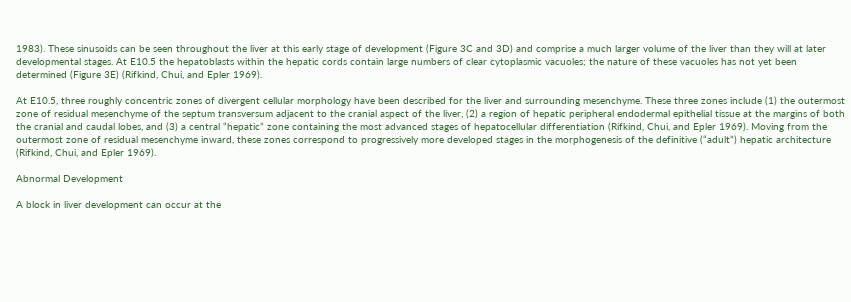1983). These sinusoids can be seen throughout the liver at this early stage of development (Figure 3C and 3D) and comprise a much larger volume of the liver than they will at later developmental stages. At E10.5 the hepatoblasts within the hepatic cords contain large numbers of clear cytoplasmic vacuoles; the nature of these vacuoles has not yet been determined (Figure 3E) (Rifkind, Chui, and Epler 1969).

At E10.5, three roughly concentric zones of divergent cellular morphology have been described for the liver and surrounding mesenchyme. These three zones include (1) the outermost zone of residual mesenchyme of the septum transversum adjacent to the cranial aspect of the liver, (2) a region of hepatic peripheral endodermal epithelial tissue at the margins of both the cranial and caudal lobes, and (3) a central “hepatic” zone containing the most advanced stages of hepatocellular differentiation (Rifkind, Chui, and Epler 1969). Moving from the outermost zone of residual mesenchyme inward, these zones correspond to progressively more developed stages in the morphogenesis of the definitive (“adult”) hepatic architecture (Rifkind, Chui, and Epler 1969).

Abnormal Development

A block in liver development can occur at the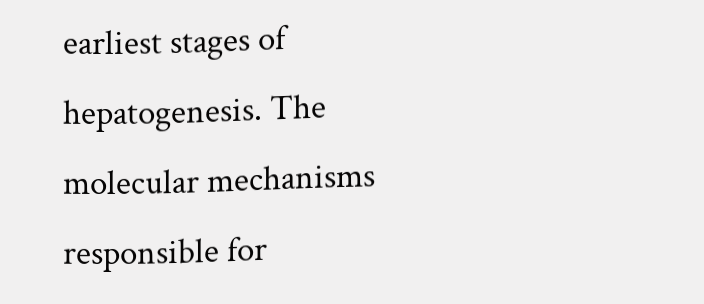earliest stages of hepatogenesis. The molecular mechanisms responsible for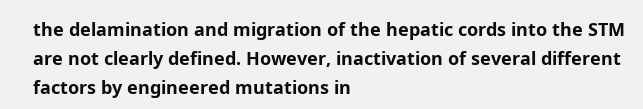the delamination and migration of the hepatic cords into the STM are not clearly defined. However, inactivation of several different factors by engineered mutations in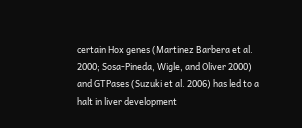certain Hox genes (Martinez Barbera et al. 2000; Sosa-Pineda, Wigle, and Oliver 2000) and GTPases (Suzuki et al. 2006) has led to a halt in liver development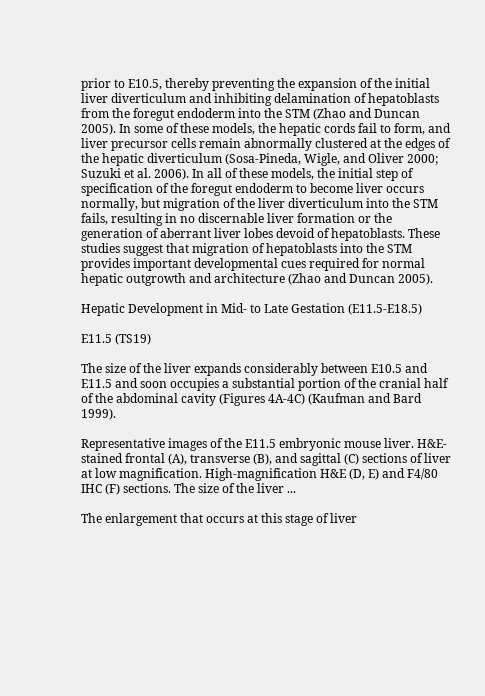prior to E10.5, thereby preventing the expansion of the initial liver diverticulum and inhibiting delamination of hepatoblasts from the foregut endoderm into the STM (Zhao and Duncan 2005). In some of these models, the hepatic cords fail to form, and liver precursor cells remain abnormally clustered at the edges of the hepatic diverticulum (Sosa-Pineda, Wigle, and Oliver 2000; Suzuki et al. 2006). In all of these models, the initial step of specification of the foregut endoderm to become liver occurs normally, but migration of the liver diverticulum into the STM fails, resulting in no discernable liver formation or the generation of aberrant liver lobes devoid of hepatoblasts. These studies suggest that migration of hepatoblasts into the STM provides important developmental cues required for normal hepatic outgrowth and architecture (Zhao and Duncan 2005).

Hepatic Development in Mid- to Late Gestation (E11.5-E18.5)

E11.5 (TS19)

The size of the liver expands considerably between E10.5 and E11.5 and soon occupies a substantial portion of the cranial half of the abdominal cavity (Figures 4A-4C) (Kaufman and Bard 1999).

Representative images of the E11.5 embryonic mouse liver. H&E-stained frontal (A), transverse (B), and sagittal (C) sections of liver at low magnification. High-magnification H&E (D, E) and F4/80 IHC (F) sections. The size of the liver ...

The enlargement that occurs at this stage of liver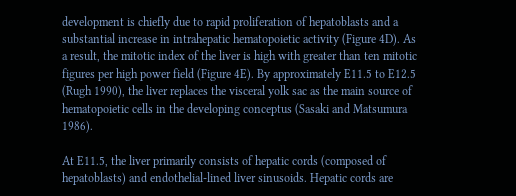development is chiefly due to rapid proliferation of hepatoblasts and a substantial increase in intrahepatic hematopoietic activity (Figure 4D). As a result, the mitotic index of the liver is high with greater than ten mitotic figures per high power field (Figure 4E). By approximately E11.5 to E12.5 (Rugh 1990), the liver replaces the visceral yolk sac as the main source of hematopoietic cells in the developing conceptus (Sasaki and Matsumura 1986).

At E11.5, the liver primarily consists of hepatic cords (composed of hepatoblasts) and endothelial-lined liver sinusoids. Hepatic cords are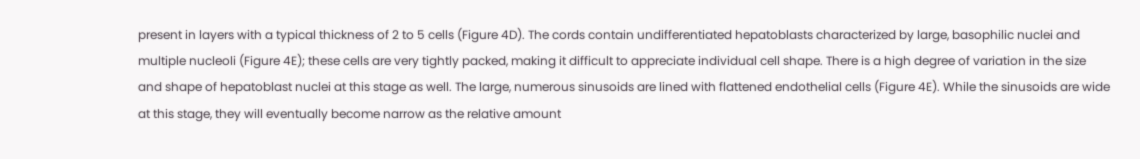present in layers with a typical thickness of 2 to 5 cells (Figure 4D). The cords contain undifferentiated hepatoblasts characterized by large, basophilic nuclei and multiple nucleoli (Figure 4E); these cells are very tightly packed, making it difficult to appreciate individual cell shape. There is a high degree of variation in the size and shape of hepatoblast nuclei at this stage as well. The large, numerous sinusoids are lined with flattened endothelial cells (Figure 4E). While the sinusoids are wide at this stage, they will eventually become narrow as the relative amount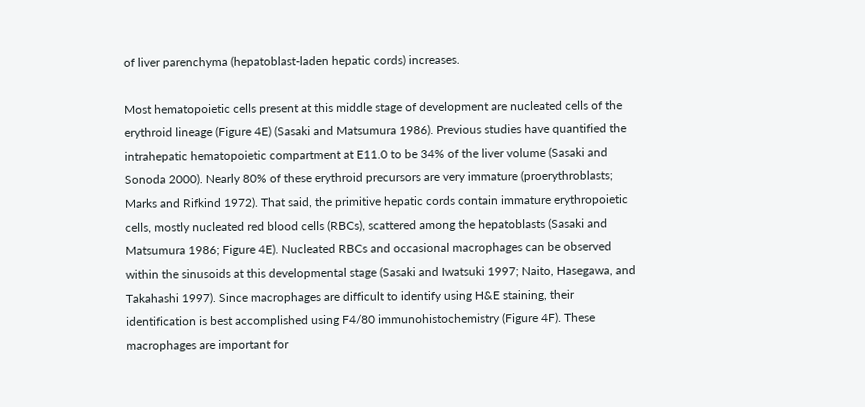of liver parenchyma (hepatoblast-laden hepatic cords) increases.

Most hematopoietic cells present at this middle stage of development are nucleated cells of the erythroid lineage (Figure 4E) (Sasaki and Matsumura 1986). Previous studies have quantified the intrahepatic hematopoietic compartment at E11.0 to be 34% of the liver volume (Sasaki and Sonoda 2000). Nearly 80% of these erythroid precursors are very immature (proerythroblasts; Marks and Rifkind 1972). That said, the primitive hepatic cords contain immature erythropoietic cells, mostly nucleated red blood cells (RBCs), scattered among the hepatoblasts (Sasaki and Matsumura 1986; Figure 4E). Nucleated RBCs and occasional macrophages can be observed within the sinusoids at this developmental stage (Sasaki and Iwatsuki 1997; Naito, Hasegawa, and Takahashi 1997). Since macrophages are difficult to identify using H&E staining, their identification is best accomplished using F4/80 immunohistochemistry (Figure 4F). These macrophages are important for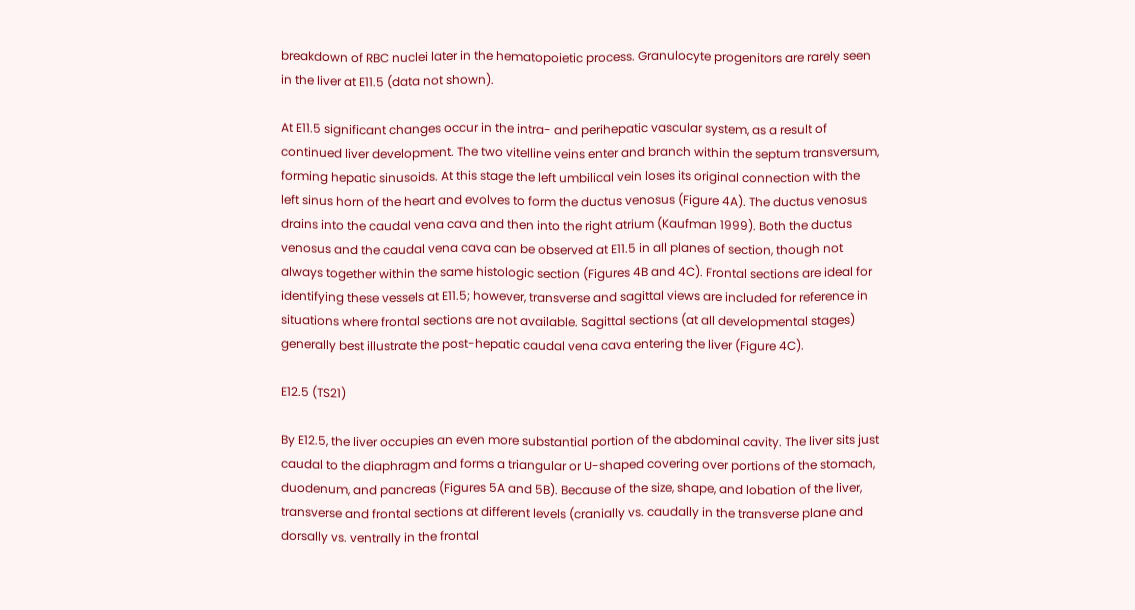breakdown of RBC nuclei later in the hematopoietic process. Granulocyte progenitors are rarely seen in the liver at E11.5 (data not shown).

At E11.5 significant changes occur in the intra- and perihepatic vascular system, as a result of continued liver development. The two vitelline veins enter and branch within the septum transversum, forming hepatic sinusoids. At this stage the left umbilical vein loses its original connection with the left sinus horn of the heart and evolves to form the ductus venosus (Figure 4A). The ductus venosus drains into the caudal vena cava and then into the right atrium (Kaufman 1999). Both the ductus venosus and the caudal vena cava can be observed at E11.5 in all planes of section, though not always together within the same histologic section (Figures 4B and 4C). Frontal sections are ideal for identifying these vessels at E11.5; however, transverse and sagittal views are included for reference in situations where frontal sections are not available. Sagittal sections (at all developmental stages) generally best illustrate the post-hepatic caudal vena cava entering the liver (Figure 4C).

E12.5 (TS21)

By E12.5, the liver occupies an even more substantial portion of the abdominal cavity. The liver sits just caudal to the diaphragm and forms a triangular or U-shaped covering over portions of the stomach, duodenum, and pancreas (Figures 5A and 5B). Because of the size, shape, and lobation of the liver, transverse and frontal sections at different levels (cranially vs. caudally in the transverse plane and dorsally vs. ventrally in the frontal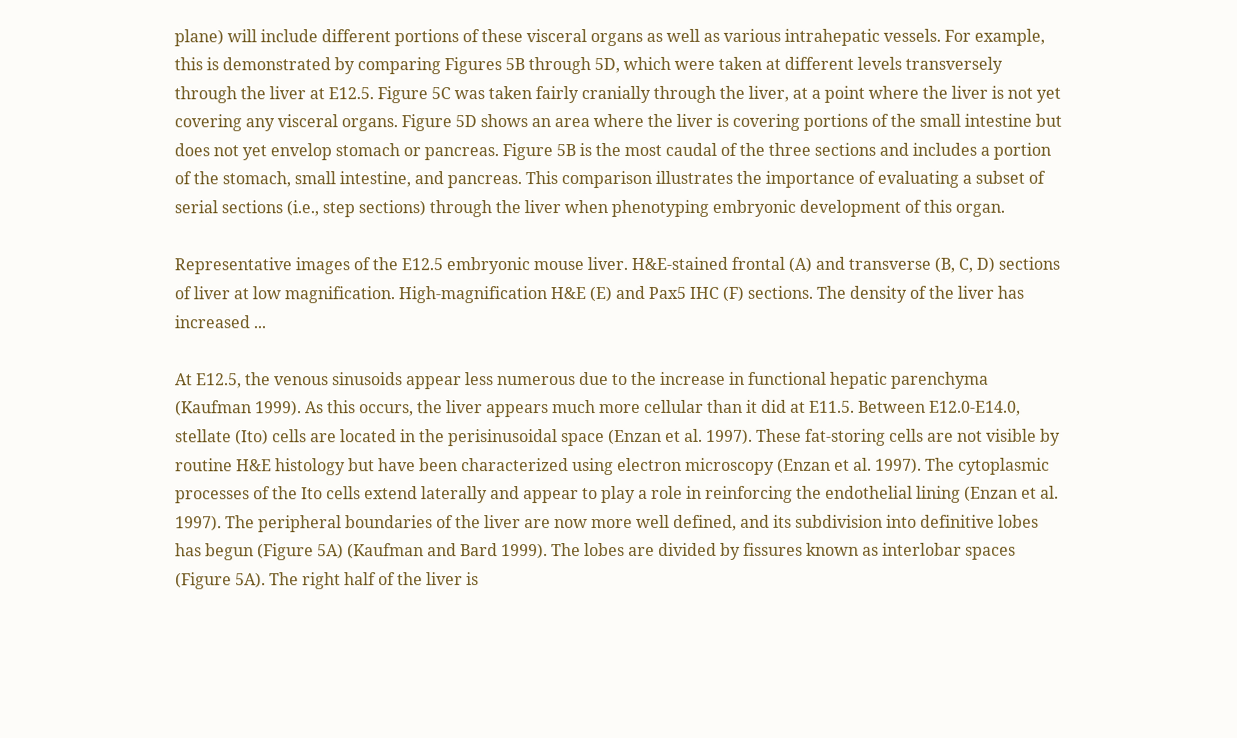plane) will include different portions of these visceral organs as well as various intrahepatic vessels. For example, this is demonstrated by comparing Figures 5B through 5D, which were taken at different levels transversely through the liver at E12.5. Figure 5C was taken fairly cranially through the liver, at a point where the liver is not yet covering any visceral organs. Figure 5D shows an area where the liver is covering portions of the small intestine but does not yet envelop stomach or pancreas. Figure 5B is the most caudal of the three sections and includes a portion of the stomach, small intestine, and pancreas. This comparison illustrates the importance of evaluating a subset of serial sections (i.e., step sections) through the liver when phenotyping embryonic development of this organ.

Representative images of the E12.5 embryonic mouse liver. H&E-stained frontal (A) and transverse (B, C, D) sections of liver at low magnification. High-magnification H&E (E) and Pax5 IHC (F) sections. The density of the liver has increased ...

At E12.5, the venous sinusoids appear less numerous due to the increase in functional hepatic parenchyma (Kaufman 1999). As this occurs, the liver appears much more cellular than it did at E11.5. Between E12.0-E14.0, stellate (Ito) cells are located in the perisinusoidal space (Enzan et al. 1997). These fat-storing cells are not visible by routine H&E histology but have been characterized using electron microscopy (Enzan et al. 1997). The cytoplasmic processes of the Ito cells extend laterally and appear to play a role in reinforcing the endothelial lining (Enzan et al. 1997). The peripheral boundaries of the liver are now more well defined, and its subdivision into definitive lobes has begun (Figure 5A) (Kaufman and Bard 1999). The lobes are divided by fissures known as interlobar spaces (Figure 5A). The right half of the liver is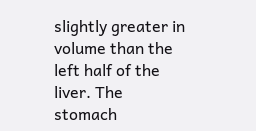slightly greater in volume than the left half of the liver. The stomach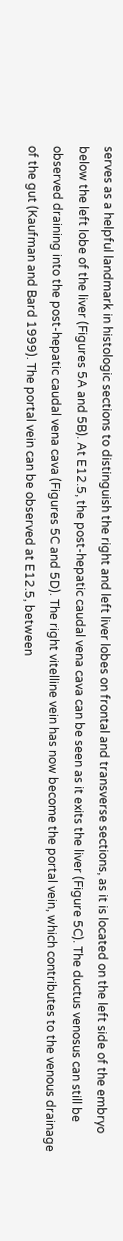serves as a helpful landmark in histologic sections to distinguish the right and left liver lobes on frontal and transverse sections, as it is located on the left side of the embryo below the left lobe of the liver (Figures 5A and 5B). At E12.5, the post-hepatic caudal vena cava can be seen as it exits the liver (Figure 5C). The ductus venosus can still be observed draining into the post-hepatic caudal vena cava (Figures 5C and 5D). The right vitelline vein has now become the portal vein, which contributes to the venous drainage of the gut (Kaufman and Bard 1999). The portal vein can be observed at E12.5, between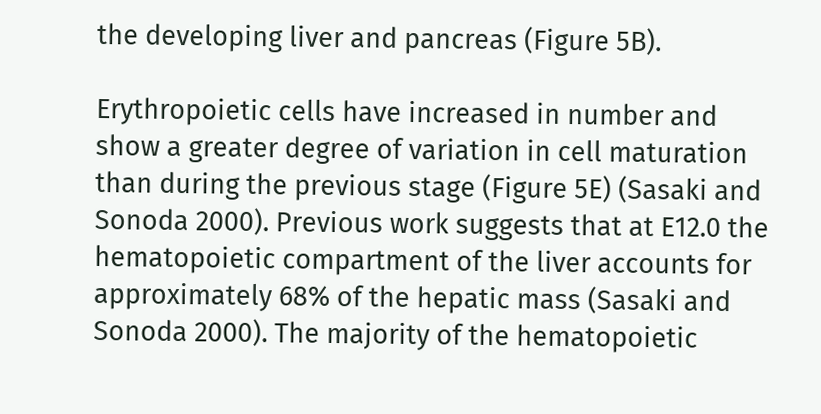the developing liver and pancreas (Figure 5B).

Erythropoietic cells have increased in number and show a greater degree of variation in cell maturation than during the previous stage (Figure 5E) (Sasaki and Sonoda 2000). Previous work suggests that at E12.0 the hematopoietic compartment of the liver accounts for approximately 68% of the hepatic mass (Sasaki and Sonoda 2000). The majority of the hematopoietic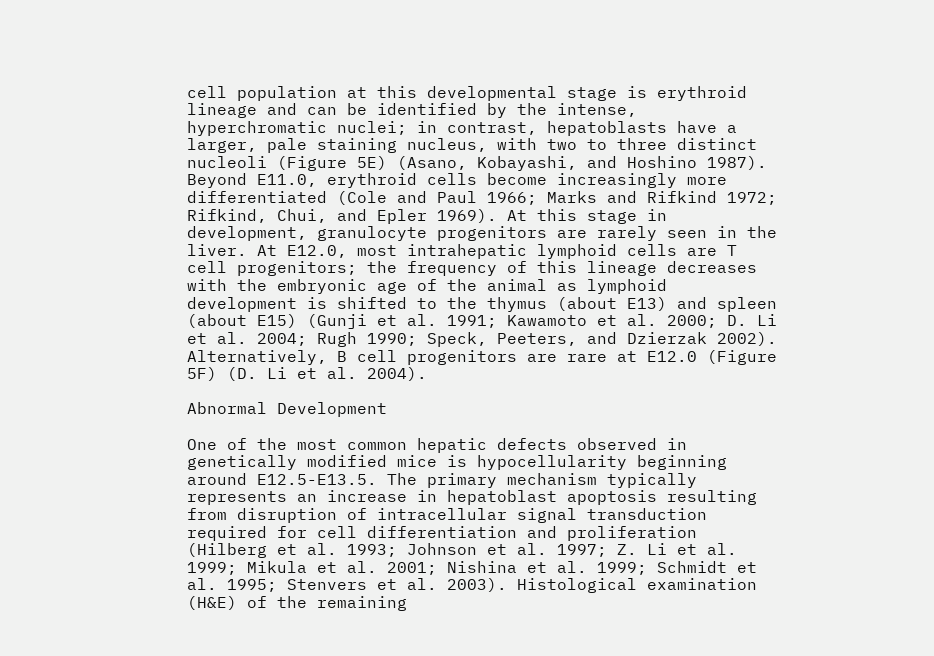cell population at this developmental stage is erythroid lineage and can be identified by the intense, hyperchromatic nuclei; in contrast, hepatoblasts have a larger, pale staining nucleus, with two to three distinct nucleoli (Figure 5E) (Asano, Kobayashi, and Hoshino 1987). Beyond E11.0, erythroid cells become increasingly more differentiated (Cole and Paul 1966; Marks and Rifkind 1972; Rifkind, Chui, and Epler 1969). At this stage in development, granulocyte progenitors are rarely seen in the liver. At E12.0, most intrahepatic lymphoid cells are T cell progenitors; the frequency of this lineage decreases with the embryonic age of the animal as lymphoid development is shifted to the thymus (about E13) and spleen (about E15) (Gunji et al. 1991; Kawamoto et al. 2000; D. Li et al. 2004; Rugh 1990; Speck, Peeters, and Dzierzak 2002). Alternatively, B cell progenitors are rare at E12.0 (Figure 5F) (D. Li et al. 2004).

Abnormal Development

One of the most common hepatic defects observed in genetically modified mice is hypocellularity beginning around E12.5-E13.5. The primary mechanism typically represents an increase in hepatoblast apoptosis resulting from disruption of intracellular signal transduction required for cell differentiation and proliferation (Hilberg et al. 1993; Johnson et al. 1997; Z. Li et al. 1999; Mikula et al. 2001; Nishina et al. 1999; Schmidt et al. 1995; Stenvers et al. 2003). Histological examination (H&E) of the remaining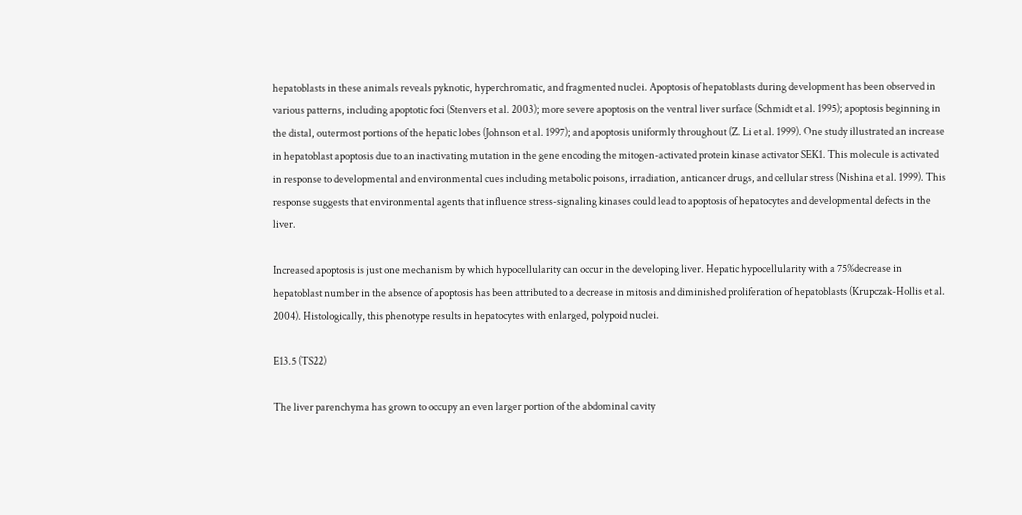hepatoblasts in these animals reveals pyknotic, hyperchromatic, and fragmented nuclei. Apoptosis of hepatoblasts during development has been observed in various patterns, including apoptotic foci (Stenvers et al. 2003); more severe apoptosis on the ventral liver surface (Schmidt et al. 1995); apoptosis beginning in the distal, outermost portions of the hepatic lobes (Johnson et al. 1997); and apoptosis uniformly throughout (Z. Li et al. 1999). One study illustrated an increase in hepatoblast apoptosis due to an inactivating mutation in the gene encoding the mitogen-activated protein kinase activator SEK1. This molecule is activated in response to developmental and environmental cues including metabolic poisons, irradiation, anticancer drugs, and cellular stress (Nishina et al. 1999). This response suggests that environmental agents that influence stress-signaling kinases could lead to apoptosis of hepatocytes and developmental defects in the liver.

Increased apoptosis is just one mechanism by which hypocellularity can occur in the developing liver. Hepatic hypocellularity with a 75%decrease in hepatoblast number in the absence of apoptosis has been attributed to a decrease in mitosis and diminished proliferation of hepatoblasts (Krupczak-Hollis et al. 2004). Histologically, this phenotype results in hepatocytes with enlarged, polypoid nuclei.

E13.5 (TS22)

The liver parenchyma has grown to occupy an even larger portion of the abdominal cavity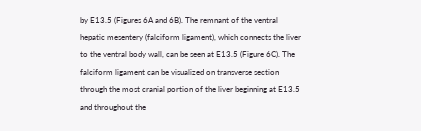by E13.5 (Figures 6A and 6B). The remnant of the ventral hepatic mesentery (falciform ligament), which connects the liver to the ventral body wall, can be seen at E13.5 (Figure 6C). The falciform ligament can be visualized on transverse section through the most cranial portion of the liver beginning at E13.5 and throughout the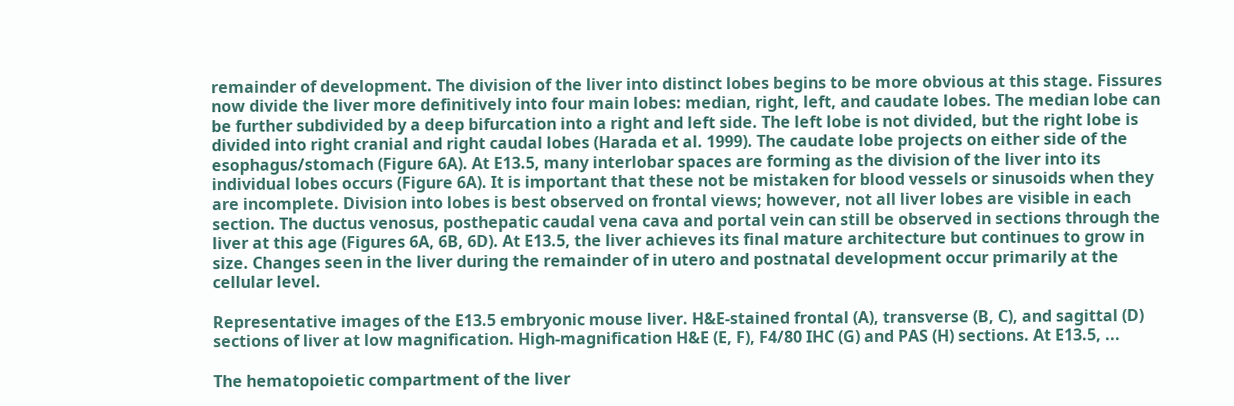remainder of development. The division of the liver into distinct lobes begins to be more obvious at this stage. Fissures now divide the liver more definitively into four main lobes: median, right, left, and caudate lobes. The median lobe can be further subdivided by a deep bifurcation into a right and left side. The left lobe is not divided, but the right lobe is divided into right cranial and right caudal lobes (Harada et al. 1999). The caudate lobe projects on either side of the esophagus/stomach (Figure 6A). At E13.5, many interlobar spaces are forming as the division of the liver into its individual lobes occurs (Figure 6A). It is important that these not be mistaken for blood vessels or sinusoids when they are incomplete. Division into lobes is best observed on frontal views; however, not all liver lobes are visible in each section. The ductus venosus, posthepatic caudal vena cava and portal vein can still be observed in sections through the liver at this age (Figures 6A, 6B, 6D). At E13.5, the liver achieves its final mature architecture but continues to grow in size. Changes seen in the liver during the remainder of in utero and postnatal development occur primarily at the cellular level.

Representative images of the E13.5 embryonic mouse liver. H&E-stained frontal (A), transverse (B, C), and sagittal (D) sections of liver at low magnification. High-magnification H&E (E, F), F4/80 IHC (G) and PAS (H) sections. At E13.5, ...

The hematopoietic compartment of the liver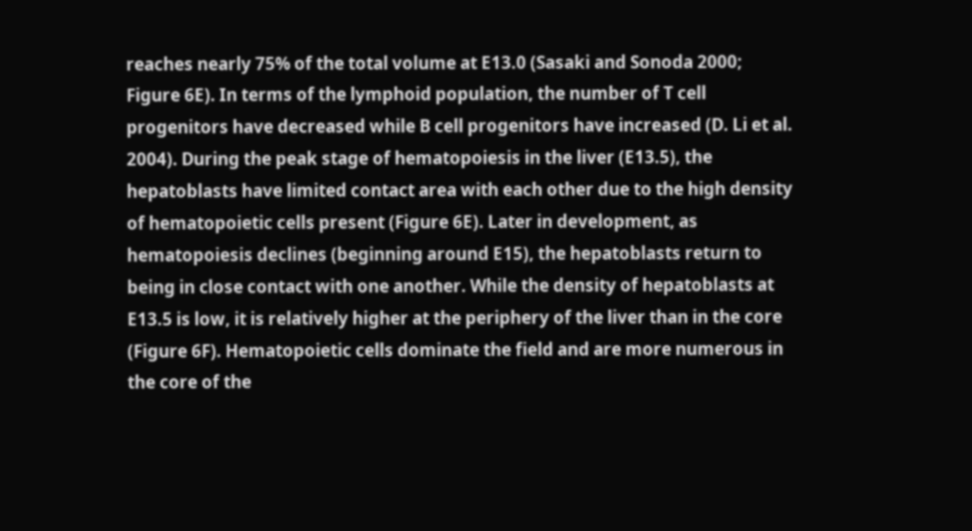reaches nearly 75% of the total volume at E13.0 (Sasaki and Sonoda 2000; Figure 6E). In terms of the lymphoid population, the number of T cell progenitors have decreased while B cell progenitors have increased (D. Li et al. 2004). During the peak stage of hematopoiesis in the liver (E13.5), the hepatoblasts have limited contact area with each other due to the high density of hematopoietic cells present (Figure 6E). Later in development, as hematopoiesis declines (beginning around E15), the hepatoblasts return to being in close contact with one another. While the density of hepatoblasts at E13.5 is low, it is relatively higher at the periphery of the liver than in the core (Figure 6F). Hematopoietic cells dominate the field and are more numerous in the core of the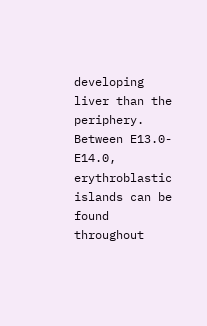developing liver than the periphery. Between E13.0-E14.0, erythroblastic islands can be found throughout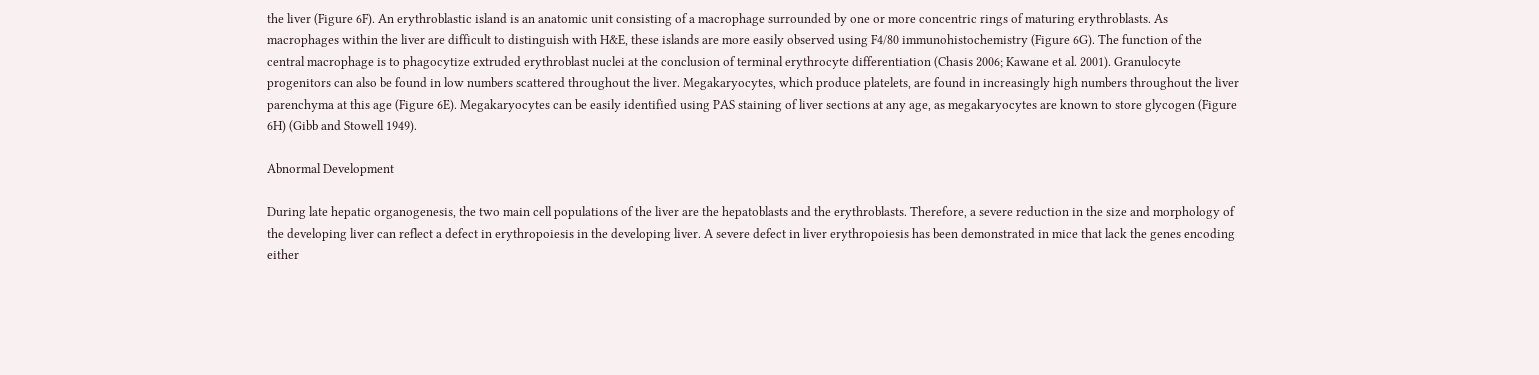the liver (Figure 6F). An erythroblastic island is an anatomic unit consisting of a macrophage surrounded by one or more concentric rings of maturing erythroblasts. As macrophages within the liver are difficult to distinguish with H&E, these islands are more easily observed using F4/80 immunohistochemistry (Figure 6G). The function of the central macrophage is to phagocytize extruded erythroblast nuclei at the conclusion of terminal erythrocyte differentiation (Chasis 2006; Kawane et al. 2001). Granulocyte progenitors can also be found in low numbers scattered throughout the liver. Megakaryocytes, which produce platelets, are found in increasingly high numbers throughout the liver parenchyma at this age (Figure 6E). Megakaryocytes can be easily identified using PAS staining of liver sections at any age, as megakaryocytes are known to store glycogen (Figure 6H) (Gibb and Stowell 1949).

Abnormal Development

During late hepatic organogenesis, the two main cell populations of the liver are the hepatoblasts and the erythroblasts. Therefore, a severe reduction in the size and morphology of the developing liver can reflect a defect in erythropoiesis in the developing liver. A severe defect in liver erythropoiesis has been demonstrated in mice that lack the genes encoding either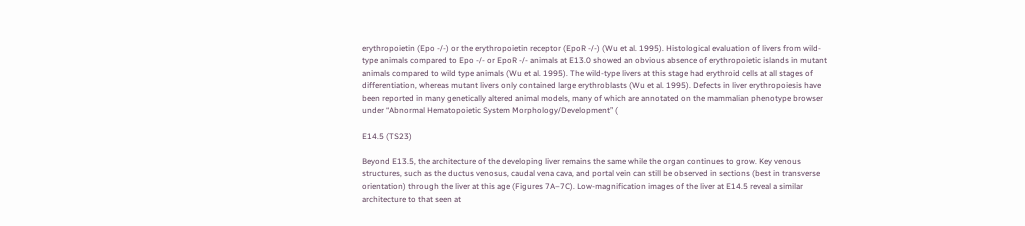erythropoietin (Epo -/-) or the erythropoietin receptor (EpoR -/-) (Wu et al. 1995). Histological evaluation of livers from wild-type animals compared to Epo -/- or EpoR -/- animals at E13.0 showed an obvious absence of erythropoietic islands in mutant animals compared to wild type animals (Wu et al. 1995). The wild-type livers at this stage had erythroid cells at all stages of differentiation, whereas mutant livers only contained large erythroblasts (Wu et al. 1995). Defects in liver erythropoiesis have been reported in many genetically altered animal models, many of which are annotated on the mammalian phenotype browser under “Abnormal Hematopoietic System Morphology/Development” (

E14.5 (TS23)

Beyond E13.5, the architecture of the developing liver remains the same while the organ continues to grow. Key venous structures, such as the ductus venosus, caudal vena cava, and portal vein can still be observed in sections (best in transverse orientation) through the liver at this age (Figures 7A–7C). Low-magnification images of the liver at E14.5 reveal a similar architecture to that seen at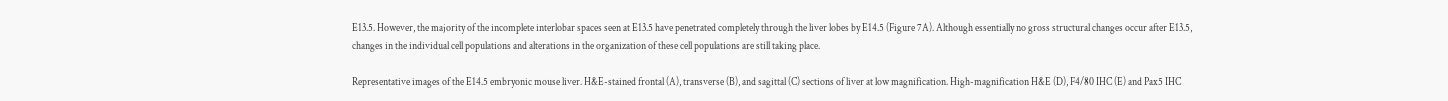E13.5. However, the majority of the incomplete interlobar spaces seen at E13.5 have penetrated completely through the liver lobes by E14.5 (Figure 7A). Although essentially no gross structural changes occur after E13.5, changes in the individual cell populations and alterations in the organization of these cell populations are still taking place.

Representative images of the E14.5 embryonic mouse liver. H&E-stained frontal (A), transverse (B), and sagittal (C) sections of liver at low magnification. High-magnification H&E (D), F4/80 IHC (E) and Pax5 IHC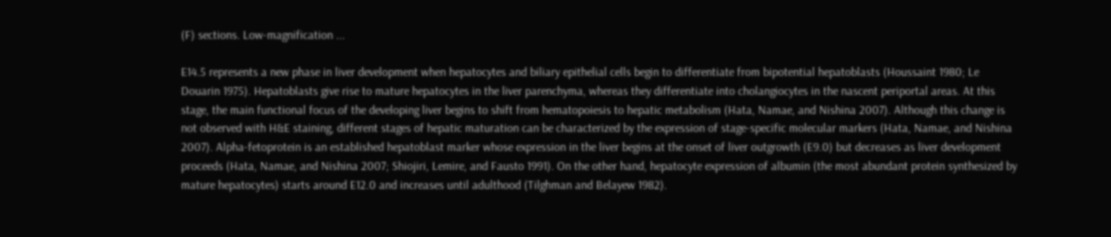(F) sections. Low-magnification ...

E14.5 represents a new phase in liver development when hepatocytes and biliary epithelial cells begin to differentiate from bipotential hepatoblasts (Houssaint 1980; Le Douarin 1975). Hepatoblasts give rise to mature hepatocytes in the liver parenchyma, whereas they differentiate into cholangiocytes in the nascent periportal areas. At this stage, the main functional focus of the developing liver begins to shift from hematopoiesis to hepatic metabolism (Hata, Namae, and Nishina 2007). Although this change is not observed with H&E staining, different stages of hepatic maturation can be characterized by the expression of stage-specific molecular markers (Hata, Namae, and Nishina 2007). Alpha-fetoprotein is an established hepatoblast marker whose expression in the liver begins at the onset of liver outgrowth (E9.0) but decreases as liver development proceeds (Hata, Namae, and Nishina 2007; Shiojiri, Lemire, and Fausto 1991). On the other hand, hepatocyte expression of albumin (the most abundant protein synthesized by mature hepatocytes) starts around E12.0 and increases until adulthood (Tilghman and Belayew 1982).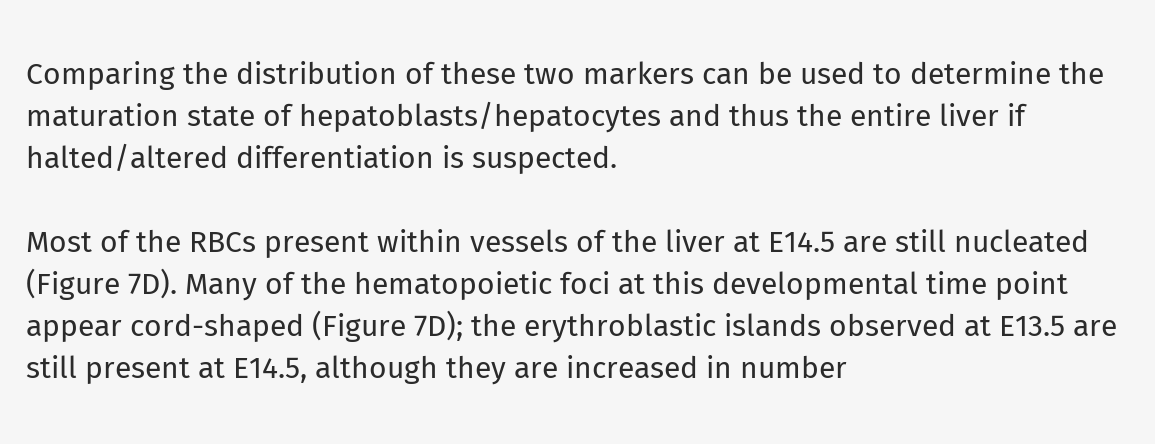Comparing the distribution of these two markers can be used to determine the maturation state of hepatoblasts/hepatocytes and thus the entire liver if halted/altered differentiation is suspected.

Most of the RBCs present within vessels of the liver at E14.5 are still nucleated (Figure 7D). Many of the hematopoietic foci at this developmental time point appear cord-shaped (Figure 7D); the erythroblastic islands observed at E13.5 are still present at E14.5, although they are increased in number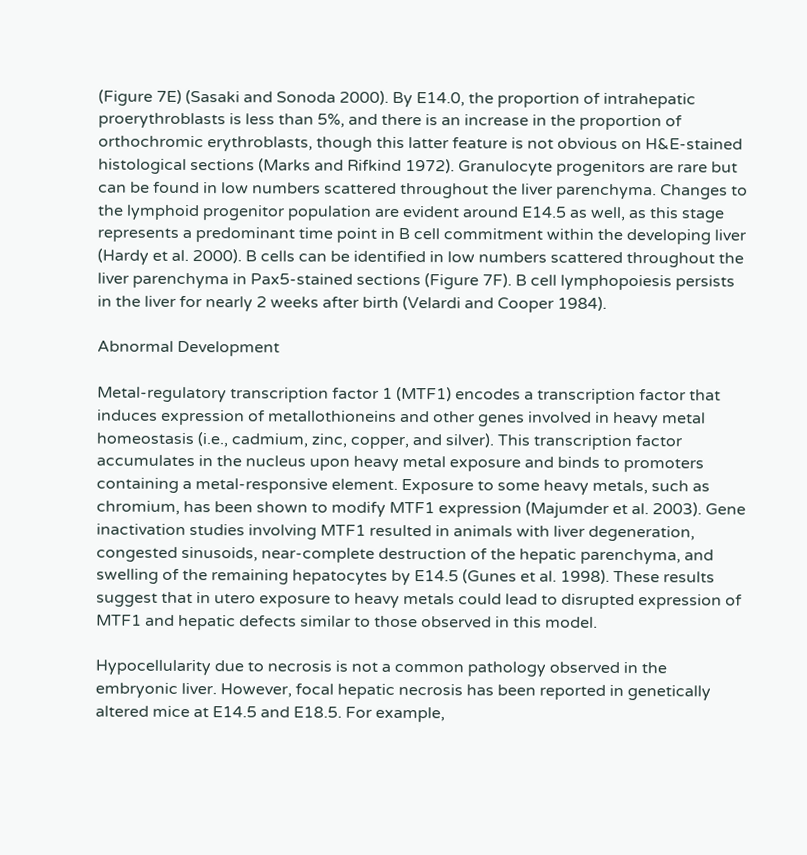(Figure 7E) (Sasaki and Sonoda 2000). By E14.0, the proportion of intrahepatic proerythroblasts is less than 5%, and there is an increase in the proportion of orthochromic erythroblasts, though this latter feature is not obvious on H&E-stained histological sections (Marks and Rifkind 1972). Granulocyte progenitors are rare but can be found in low numbers scattered throughout the liver parenchyma. Changes to the lymphoid progenitor population are evident around E14.5 as well, as this stage represents a predominant time point in B cell commitment within the developing liver (Hardy et al. 2000). B cells can be identified in low numbers scattered throughout the liver parenchyma in Pax5-stained sections (Figure 7F). B cell lymphopoiesis persists in the liver for nearly 2 weeks after birth (Velardi and Cooper 1984).

Abnormal Development

Metal-regulatory transcription factor 1 (MTF1) encodes a transcription factor that induces expression of metallothioneins and other genes involved in heavy metal homeostasis (i.e., cadmium, zinc, copper, and silver). This transcription factor accumulates in the nucleus upon heavy metal exposure and binds to promoters containing a metal-responsive element. Exposure to some heavy metals, such as chromium, has been shown to modify MTF1 expression (Majumder et al. 2003). Gene inactivation studies involving MTF1 resulted in animals with liver degeneration, congested sinusoids, near-complete destruction of the hepatic parenchyma, and swelling of the remaining hepatocytes by E14.5 (Gunes et al. 1998). These results suggest that in utero exposure to heavy metals could lead to disrupted expression of MTF1 and hepatic defects similar to those observed in this model.

Hypocellularity due to necrosis is not a common pathology observed in the embryonic liver. However, focal hepatic necrosis has been reported in genetically altered mice at E14.5 and E18.5. For example,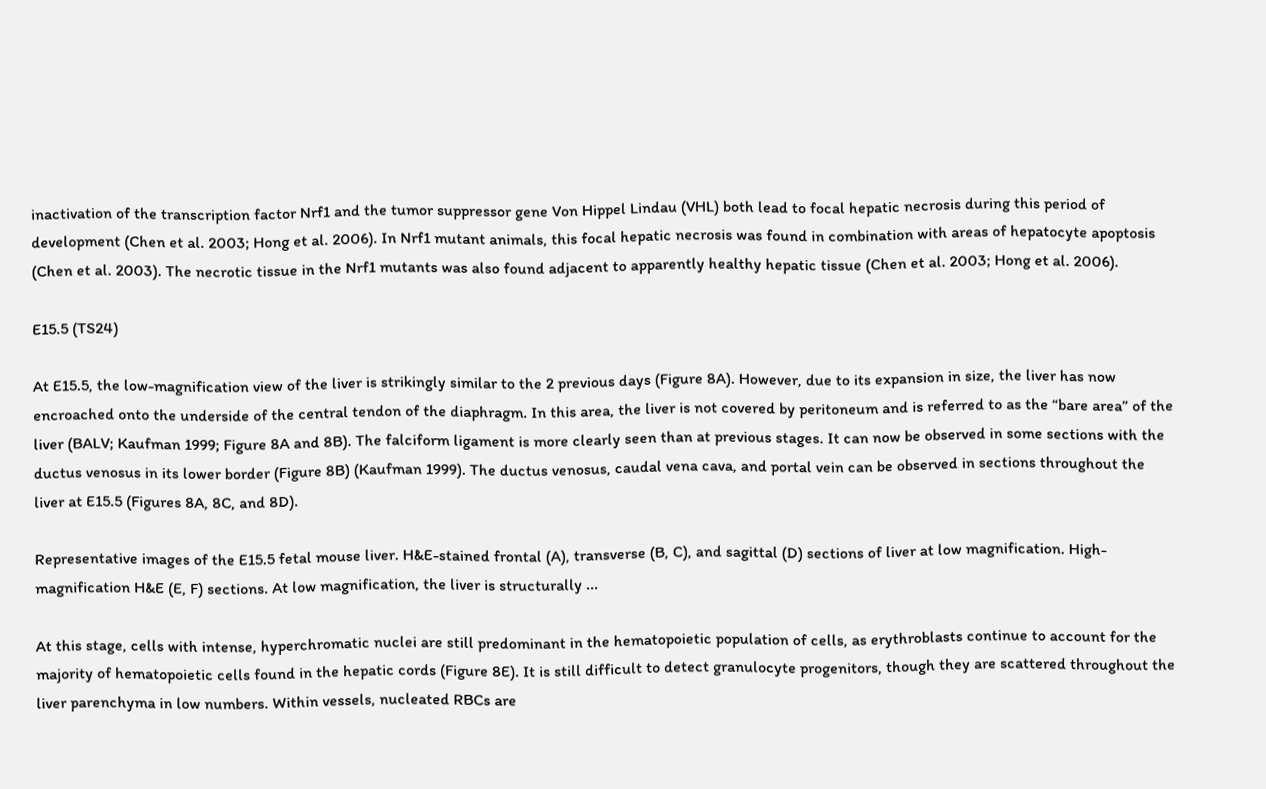inactivation of the transcription factor Nrf1 and the tumor suppressor gene Von Hippel Lindau (VHL) both lead to focal hepatic necrosis during this period of development (Chen et al. 2003; Hong et al. 2006). In Nrf1 mutant animals, this focal hepatic necrosis was found in combination with areas of hepatocyte apoptosis (Chen et al. 2003). The necrotic tissue in the Nrf1 mutants was also found adjacent to apparently healthy hepatic tissue (Chen et al. 2003; Hong et al. 2006).

E15.5 (TS24)

At E15.5, the low-magnification view of the liver is strikingly similar to the 2 previous days (Figure 8A). However, due to its expansion in size, the liver has now encroached onto the underside of the central tendon of the diaphragm. In this area, the liver is not covered by peritoneum and is referred to as the “bare area” of the liver (BALV; Kaufman 1999; Figure 8A and 8B). The falciform ligament is more clearly seen than at previous stages. It can now be observed in some sections with the ductus venosus in its lower border (Figure 8B) (Kaufman 1999). The ductus venosus, caudal vena cava, and portal vein can be observed in sections throughout the liver at E15.5 (Figures 8A, 8C, and 8D).

Representative images of the E15.5 fetal mouse liver. H&E-stained frontal (A), transverse (B, C), and sagittal (D) sections of liver at low magnification. High-magnification H&E (E, F) sections. At low magnification, the liver is structurally ...

At this stage, cells with intense, hyperchromatic nuclei are still predominant in the hematopoietic population of cells, as erythroblasts continue to account for the majority of hematopoietic cells found in the hepatic cords (Figure 8E). It is still difficult to detect granulocyte progenitors, though they are scattered throughout the liver parenchyma in low numbers. Within vessels, nucleated RBCs are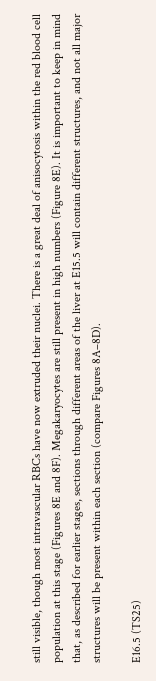still visible, though most intravascular RBCs have now extruded their nuclei. There is a great deal of anisocytosis within the red blood cell population at this stage (Figures 8E and 8F). Megakaryocytes are still present in high numbers (Figure 8E). It is important to keep in mind that, as described for earlier stages, sections through different areas of the liver at E15.5 will contain different structures, and not all major structures will be present within each section (compare Figures 8A–8D).

E16.5 (TS25)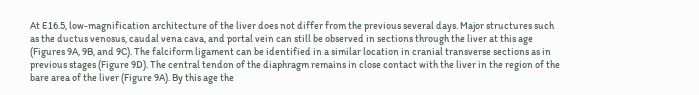At E16.5, low-magnification architecture of the liver does not differ from the previous several days. Major structures such as the ductus venosus, caudal vena cava, and portal vein can still be observed in sections through the liver at this age (Figures 9A, 9B, and 9C). The falciform ligament can be identified in a similar location in cranial transverse sections as in previous stages (Figure 9D). The central tendon of the diaphragm remains in close contact with the liver in the region of the bare area of the liver (Figure 9A). By this age the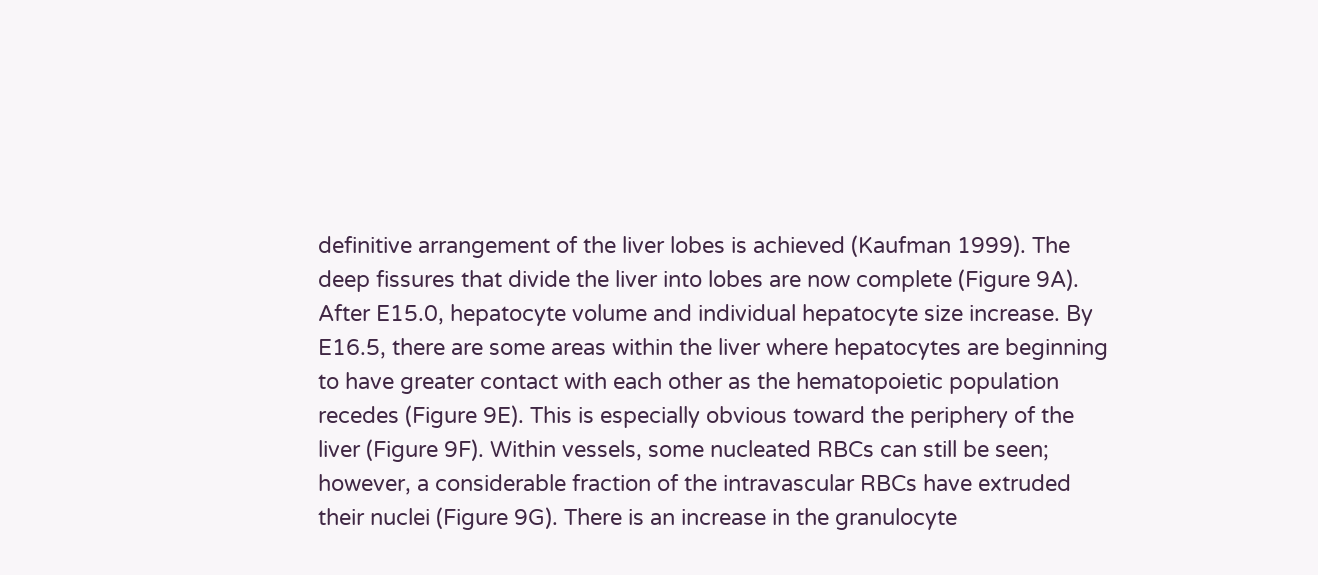definitive arrangement of the liver lobes is achieved (Kaufman 1999). The deep fissures that divide the liver into lobes are now complete (Figure 9A). After E15.0, hepatocyte volume and individual hepatocyte size increase. By E16.5, there are some areas within the liver where hepatocytes are beginning to have greater contact with each other as the hematopoietic population recedes (Figure 9E). This is especially obvious toward the periphery of the liver (Figure 9F). Within vessels, some nucleated RBCs can still be seen; however, a considerable fraction of the intravascular RBCs have extruded their nuclei (Figure 9G). There is an increase in the granulocyte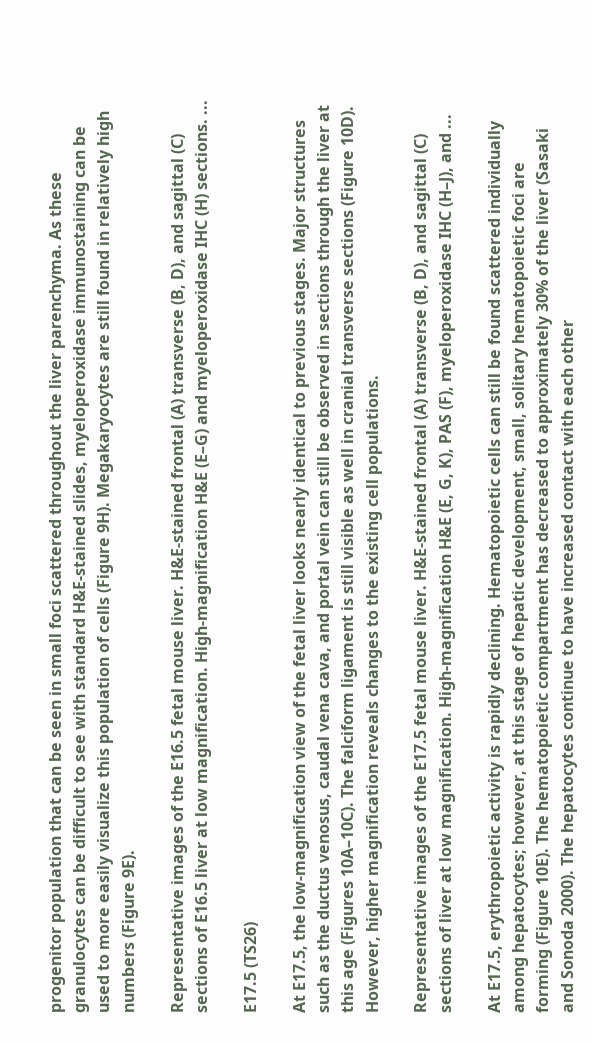progenitor population that can be seen in small foci scattered throughout the liver parenchyma. As these granulocytes can be difficult to see with standard H&E-stained slides, myeloperoxidase immunostaining can be used to more easily visualize this population of cells (Figure 9H). Megakaryocytes are still found in relatively high numbers (Figure 9E).

Representative images of the E16.5 fetal mouse liver. H&E-stained frontal (A) transverse (B, D), and sagittal (C) sections of E16.5 liver at low magnification. High-magnification H&E (E–G) and myeloperoxidase IHC (H) sections. ...

E17.5 (TS26)

At E17.5, the low-magnification view of the fetal liver looks nearly identical to previous stages. Major structures such as the ductus venosus, caudal vena cava, and portal vein can still be observed in sections through the liver at this age (Figures 10A–10C). The falciform ligament is still visible as well in cranial transverse sections (Figure 10D). However, higher magnification reveals changes to the existing cell populations.

Representative images of the E17.5 fetal mouse liver. H&E-stained frontal (A) transverse (B, D), and sagittal (C) sections of liver at low magnification. High-magnification H&E (E, G, K), PAS (F), myeloperoxidase IHC (H–J), and ...

At E17.5, erythropoietic activity is rapidly declining. Hematopoietic cells can still be found scattered individually among hepatocytes; however, at this stage of hepatic development, small, solitary hematopoietic foci are forming (Figure 10E). The hematopoietic compartment has decreased to approximately 30% of the liver (Sasaki and Sonoda 2000). The hepatocytes continue to have increased contact with each other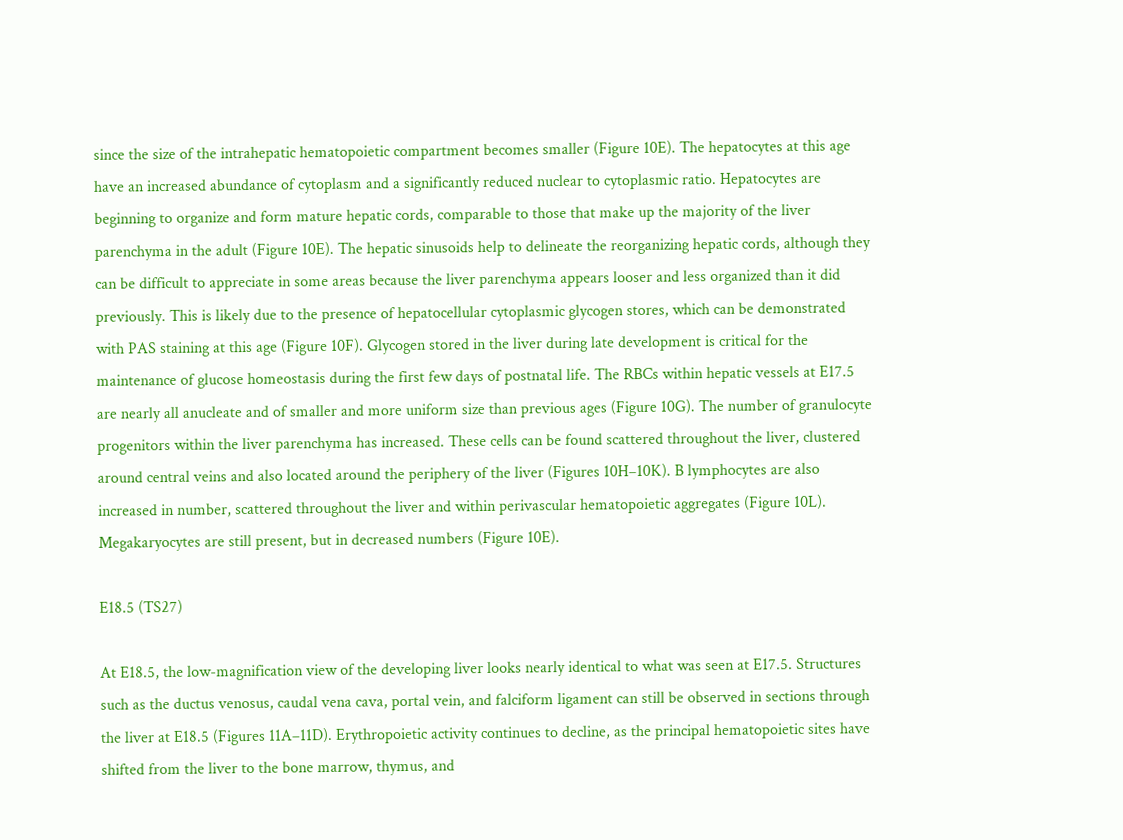since the size of the intrahepatic hematopoietic compartment becomes smaller (Figure 10E). The hepatocytes at this age have an increased abundance of cytoplasm and a significantly reduced nuclear to cytoplasmic ratio. Hepatocytes are beginning to organize and form mature hepatic cords, comparable to those that make up the majority of the liver parenchyma in the adult (Figure 10E). The hepatic sinusoids help to delineate the reorganizing hepatic cords, although they can be difficult to appreciate in some areas because the liver parenchyma appears looser and less organized than it did previously. This is likely due to the presence of hepatocellular cytoplasmic glycogen stores, which can be demonstrated with PAS staining at this age (Figure 10F). Glycogen stored in the liver during late development is critical for the maintenance of glucose homeostasis during the first few days of postnatal life. The RBCs within hepatic vessels at E17.5 are nearly all anucleate and of smaller and more uniform size than previous ages (Figure 10G). The number of granulocyte progenitors within the liver parenchyma has increased. These cells can be found scattered throughout the liver, clustered around central veins and also located around the periphery of the liver (Figures 10H–10K). B lymphocytes are also increased in number, scattered throughout the liver and within perivascular hematopoietic aggregates (Figure 10L). Megakaryocytes are still present, but in decreased numbers (Figure 10E).

E18.5 (TS27)

At E18.5, the low-magnification view of the developing liver looks nearly identical to what was seen at E17.5. Structures such as the ductus venosus, caudal vena cava, portal vein, and falciform ligament can still be observed in sections through the liver at E18.5 (Figures 11A–11D). Erythropoietic activity continues to decline, as the principal hematopoietic sites have shifted from the liver to the bone marrow, thymus, and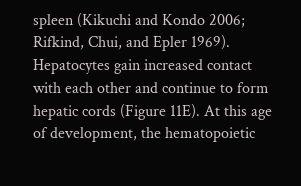spleen (Kikuchi and Kondo 2006; Rifkind, Chui, and Epler 1969). Hepatocytes gain increased contact with each other and continue to form hepatic cords (Figure 11E). At this age of development, the hematopoietic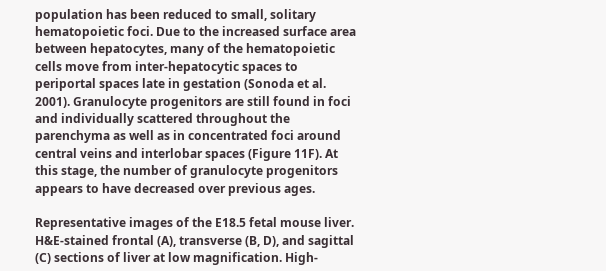population has been reduced to small, solitary hematopoietic foci. Due to the increased surface area between hepatocytes, many of the hematopoietic cells move from inter-hepatocytic spaces to periportal spaces late in gestation (Sonoda et al. 2001). Granulocyte progenitors are still found in foci and individually scattered throughout the parenchyma as well as in concentrated foci around central veins and interlobar spaces (Figure 11F). At this stage, the number of granulocyte progenitors appears to have decreased over previous ages.

Representative images of the E18.5 fetal mouse liver. H&E-stained frontal (A), transverse (B, D), and sagittal (C) sections of liver at low magnification. High-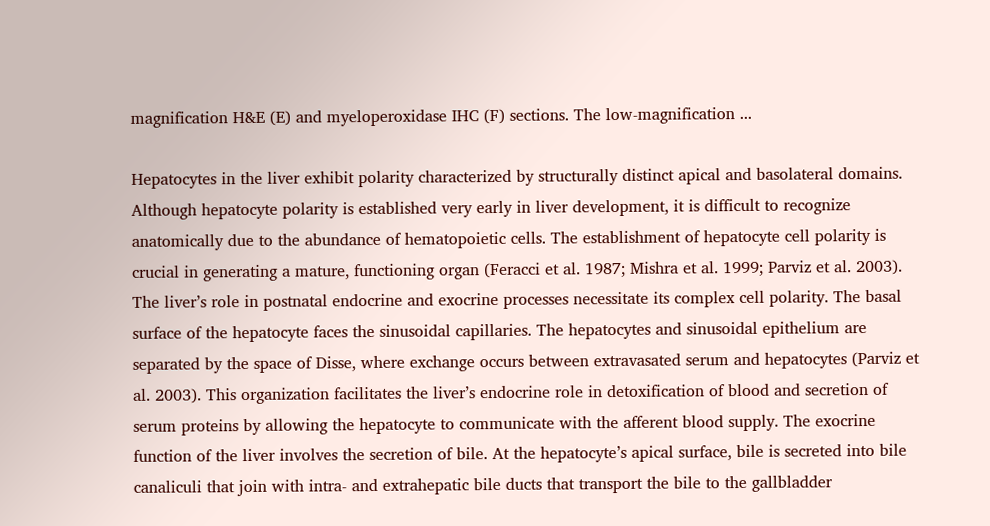magnification H&E (E) and myeloperoxidase IHC (F) sections. The low-magnification ...

Hepatocytes in the liver exhibit polarity characterized by structurally distinct apical and basolateral domains. Although hepatocyte polarity is established very early in liver development, it is difficult to recognize anatomically due to the abundance of hematopoietic cells. The establishment of hepatocyte cell polarity is crucial in generating a mature, functioning organ (Feracci et al. 1987; Mishra et al. 1999; Parviz et al. 2003). The liver’s role in postnatal endocrine and exocrine processes necessitate its complex cell polarity. The basal surface of the hepatocyte faces the sinusoidal capillaries. The hepatocytes and sinusoidal epithelium are separated by the space of Disse, where exchange occurs between extravasated serum and hepatocytes (Parviz et al. 2003). This organization facilitates the liver’s endocrine role in detoxification of blood and secretion of serum proteins by allowing the hepatocyte to communicate with the afferent blood supply. The exocrine function of the liver involves the secretion of bile. At the hepatocyte’s apical surface, bile is secreted into bile canaliculi that join with intra- and extrahepatic bile ducts that transport the bile to the gallbladder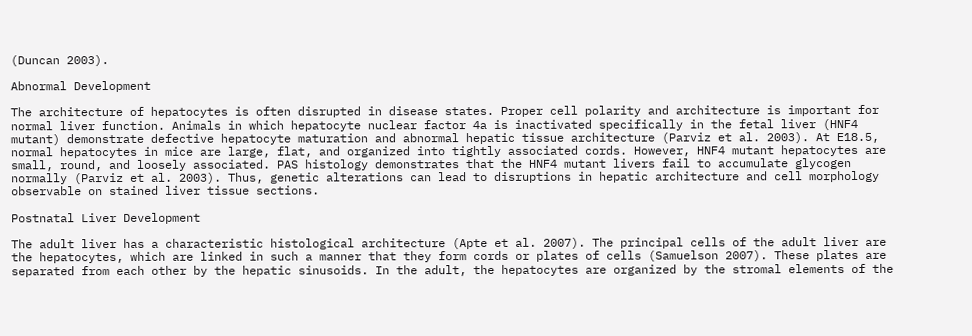(Duncan 2003).

Abnormal Development

The architecture of hepatocytes is often disrupted in disease states. Proper cell polarity and architecture is important for normal liver function. Animals in which hepatocyte nuclear factor 4a is inactivated specifically in the fetal liver (HNF4 mutant) demonstrate defective hepatocyte maturation and abnormal hepatic tissue architecture (Parviz et al. 2003). At E18.5, normal hepatocytes in mice are large, flat, and organized into tightly associated cords. However, HNF4 mutant hepatocytes are small, round, and loosely associated. PAS histology demonstrates that the HNF4 mutant livers fail to accumulate glycogen normally (Parviz et al. 2003). Thus, genetic alterations can lead to disruptions in hepatic architecture and cell morphology observable on stained liver tissue sections.

Postnatal Liver Development

The adult liver has a characteristic histological architecture (Apte et al. 2007). The principal cells of the adult liver are the hepatocytes, which are linked in such a manner that they form cords or plates of cells (Samuelson 2007). These plates are separated from each other by the hepatic sinusoids. In the adult, the hepatocytes are organized by the stromal elements of the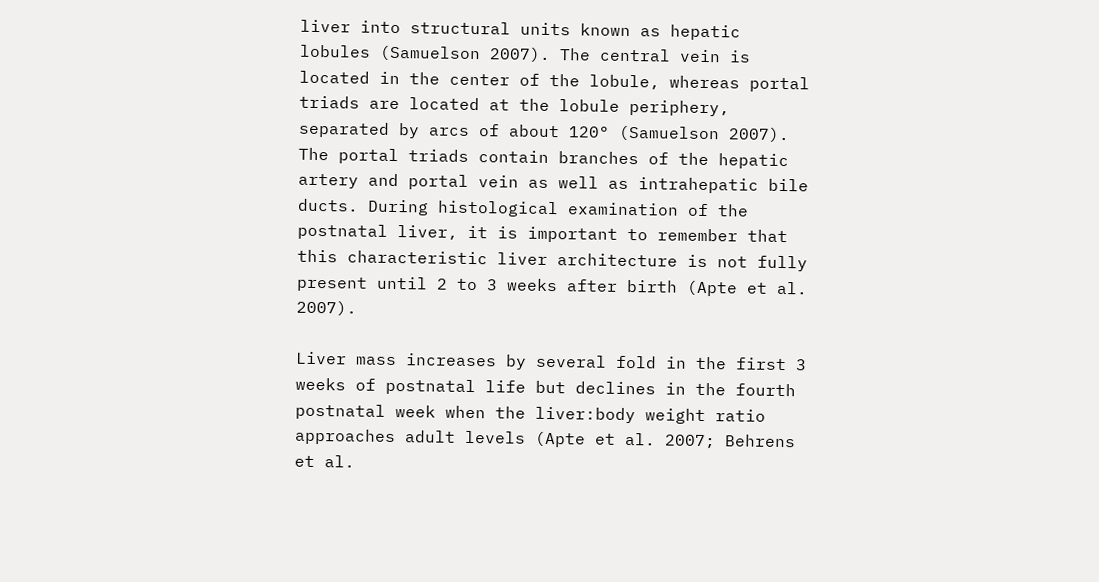liver into structural units known as hepatic lobules (Samuelson 2007). The central vein is located in the center of the lobule, whereas portal triads are located at the lobule periphery, separated by arcs of about 120° (Samuelson 2007). The portal triads contain branches of the hepatic artery and portal vein as well as intrahepatic bile ducts. During histological examination of the postnatal liver, it is important to remember that this characteristic liver architecture is not fully present until 2 to 3 weeks after birth (Apte et al. 2007).

Liver mass increases by several fold in the first 3 weeks of postnatal life but declines in the fourth postnatal week when the liver:body weight ratio approaches adult levels (Apte et al. 2007; Behrens et al.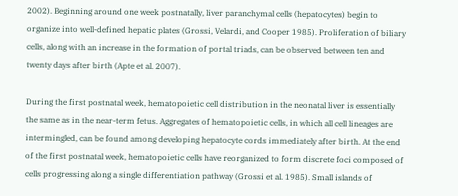2002). Beginning around one week postnatally, liver paranchymal cells (hepatocytes) begin to organize into well-defined hepatic plates (Grossi, Velardi, and Cooper 1985). Proliferation of biliary cells, along with an increase in the formation of portal triads, can be observed between ten and twenty days after birth (Apte et al. 2007).

During the first postnatal week, hematopoietic cell distribution in the neonatal liver is essentially the same as in the near-term fetus. Aggregates of hematopoietic cells, in which all cell lineages are intermingled, can be found among developing hepatocyte cords immediately after birth. At the end of the first postnatal week, hematopoietic cells have reorganized to form discrete foci composed of cells progressing along a single differentiation pathway (Grossi et al. 1985). Small islands of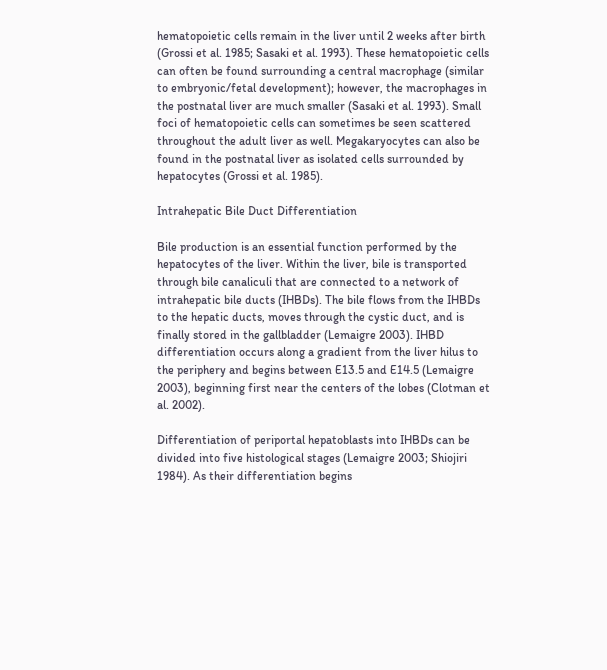hematopoietic cells remain in the liver until 2 weeks after birth (Grossi et al. 1985; Sasaki et al. 1993). These hematopoietic cells can often be found surrounding a central macrophage (similar to embryonic/fetal development); however, the macrophages in the postnatal liver are much smaller (Sasaki et al. 1993). Small foci of hematopoietic cells can sometimes be seen scattered throughout the adult liver as well. Megakaryocytes can also be found in the postnatal liver as isolated cells surrounded by hepatocytes (Grossi et al. 1985).

Intrahepatic Bile Duct Differentiation

Bile production is an essential function performed by the hepatocytes of the liver. Within the liver, bile is transported through bile canaliculi that are connected to a network of intrahepatic bile ducts (IHBDs). The bile flows from the IHBDs to the hepatic ducts, moves through the cystic duct, and is finally stored in the gallbladder (Lemaigre 2003). IHBD differentiation occurs along a gradient from the liver hilus to the periphery and begins between E13.5 and E14.5 (Lemaigre 2003), beginning first near the centers of the lobes (Clotman et al. 2002).

Differentiation of periportal hepatoblasts into IHBDs can be divided into five histological stages (Lemaigre 2003; Shiojiri 1984). As their differentiation begins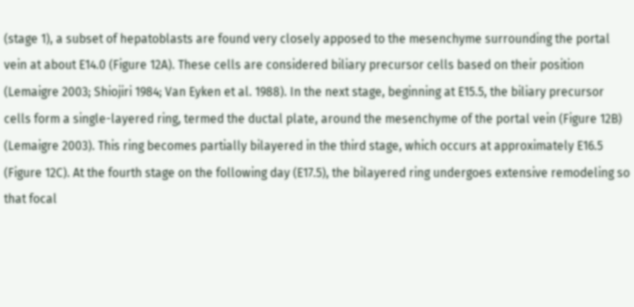(stage 1), a subset of hepatoblasts are found very closely apposed to the mesenchyme surrounding the portal vein at about E14.0 (Figure 12A). These cells are considered biliary precursor cells based on their position (Lemaigre 2003; Shiojiri 1984; Van Eyken et al. 1988). In the next stage, beginning at E15.5, the biliary precursor cells form a single-layered ring, termed the ductal plate, around the mesenchyme of the portal vein (Figure 12B) (Lemaigre 2003). This ring becomes partially bilayered in the third stage, which occurs at approximately E16.5 (Figure 12C). At the fourth stage on the following day (E17.5), the bilayered ring undergoes extensive remodeling so that focal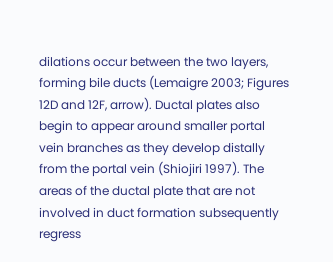dilations occur between the two layers, forming bile ducts (Lemaigre 2003; Figures 12D and 12F, arrow). Ductal plates also begin to appear around smaller portal vein branches as they develop distally from the portal vein (Shiojiri 1997). The areas of the ductal plate that are not involved in duct formation subsequently regress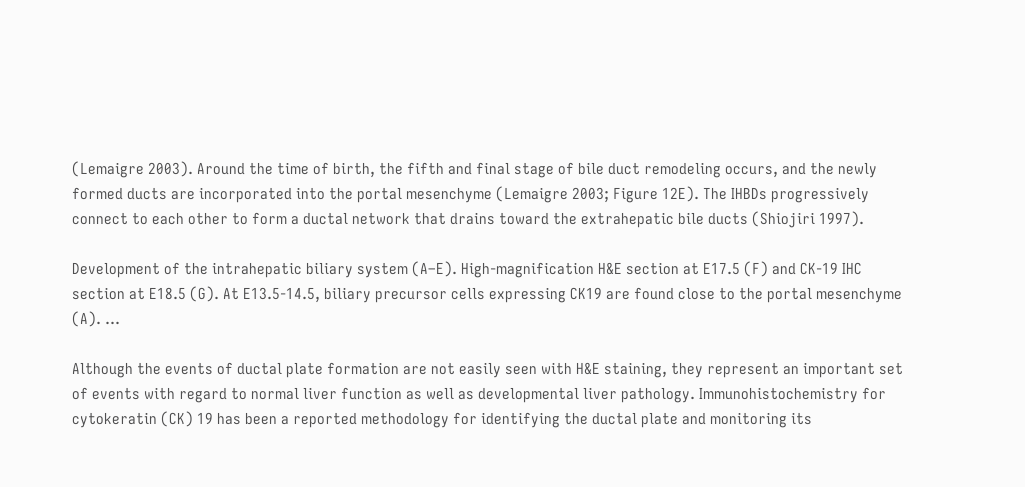(Lemaigre 2003). Around the time of birth, the fifth and final stage of bile duct remodeling occurs, and the newly formed ducts are incorporated into the portal mesenchyme (Lemaigre 2003; Figure 12E). The IHBDs progressively connect to each other to form a ductal network that drains toward the extrahepatic bile ducts (Shiojiri 1997).

Development of the intrahepatic biliary system (A–E). High-magnification H&E section at E17.5 (F) and CK-19 IHC section at E18.5 (G). At E13.5-14.5, biliary precursor cells expressing CK19 are found close to the portal mesenchyme (A). ...

Although the events of ductal plate formation are not easily seen with H&E staining, they represent an important set of events with regard to normal liver function as well as developmental liver pathology. Immunohistochemistry for cytokeratin (CK) 19 has been a reported methodology for identifying the ductal plate and monitoring its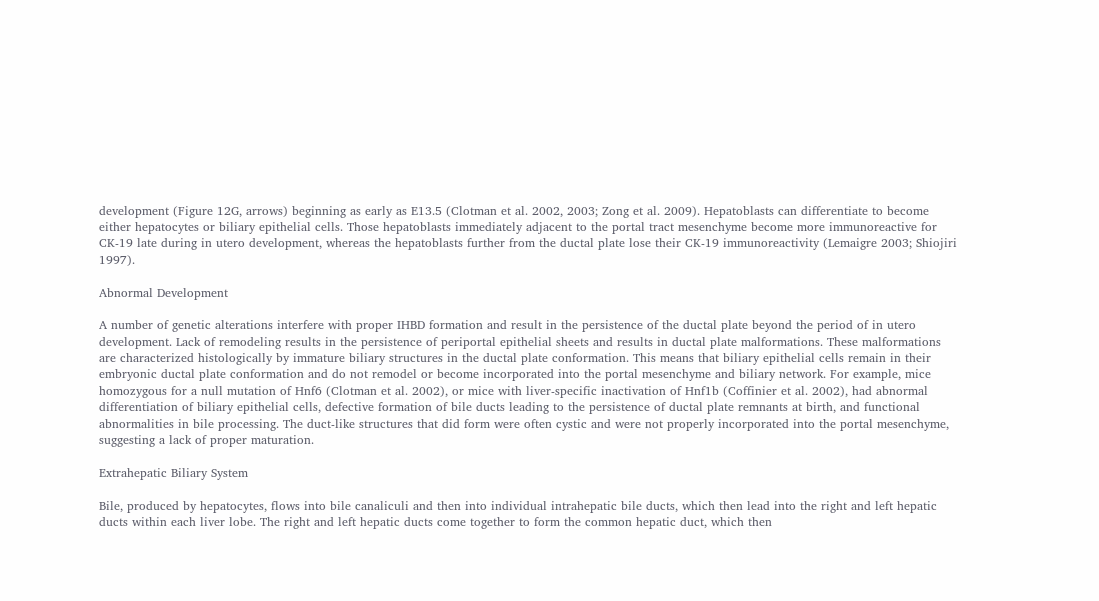development (Figure 12G, arrows) beginning as early as E13.5 (Clotman et al. 2002, 2003; Zong et al. 2009). Hepatoblasts can differentiate to become either hepatocytes or biliary epithelial cells. Those hepatoblasts immediately adjacent to the portal tract mesenchyme become more immunoreactive for CK-19 late during in utero development, whereas the hepatoblasts further from the ductal plate lose their CK-19 immunoreactivity (Lemaigre 2003; Shiojiri 1997).

Abnormal Development

A number of genetic alterations interfere with proper IHBD formation and result in the persistence of the ductal plate beyond the period of in utero development. Lack of remodeling results in the persistence of periportal epithelial sheets and results in ductal plate malformations. These malformations are characterized histologically by immature biliary structures in the ductal plate conformation. This means that biliary epithelial cells remain in their embryonic ductal plate conformation and do not remodel or become incorporated into the portal mesenchyme and biliary network. For example, mice homozygous for a null mutation of Hnf6 (Clotman et al. 2002), or mice with liver-specific inactivation of Hnf1b (Coffinier et al. 2002), had abnormal differentiation of biliary epithelial cells, defective formation of bile ducts leading to the persistence of ductal plate remnants at birth, and functional abnormalities in bile processing. The duct-like structures that did form were often cystic and were not properly incorporated into the portal mesenchyme, suggesting a lack of proper maturation.

Extrahepatic Biliary System

Bile, produced by hepatocytes, flows into bile canaliculi and then into individual intrahepatic bile ducts, which then lead into the right and left hepatic ducts within each liver lobe. The right and left hepatic ducts come together to form the common hepatic duct, which then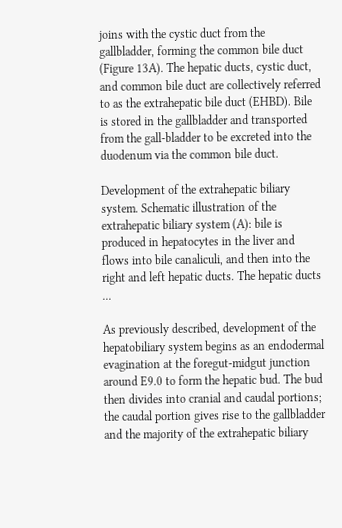joins with the cystic duct from the gallbladder, forming the common bile duct (Figure 13A). The hepatic ducts, cystic duct, and common bile duct are collectively referred to as the extrahepatic bile duct (EHBD). Bile is stored in the gallbladder and transported from the gall-bladder to be excreted into the duodenum via the common bile duct.

Development of the extrahepatic biliary system. Schematic illustration of the extrahepatic biliary system (A): bile is produced in hepatocytes in the liver and flows into bile canaliculi, and then into the right and left hepatic ducts. The hepatic ducts ...

As previously described, development of the hepatobiliary system begins as an endodermal evagination at the foregut-midgut junction around E9.0 to form the hepatic bud. The bud then divides into cranial and caudal portions; the caudal portion gives rise to the gallbladder and the majority of the extrahepatic biliary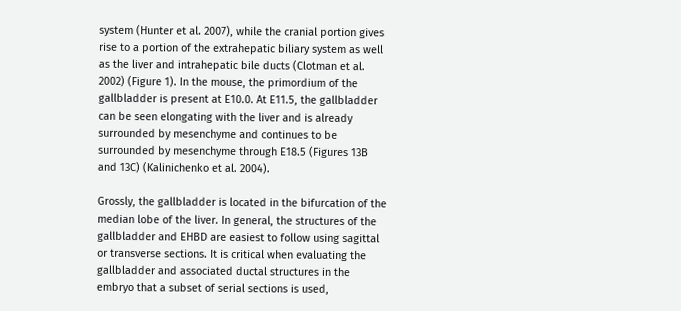system (Hunter et al. 2007), while the cranial portion gives rise to a portion of the extrahepatic biliary system as well as the liver and intrahepatic bile ducts (Clotman et al. 2002) (Figure 1). In the mouse, the primordium of the gallbladder is present at E10.0. At E11.5, the gallbladder can be seen elongating with the liver and is already surrounded by mesenchyme and continues to be surrounded by mesenchyme through E18.5 (Figures 13B and 13C) (Kalinichenko et al. 2004).

Grossly, the gallbladder is located in the bifurcation of the median lobe of the liver. In general, the structures of the gallbladder and EHBD are easiest to follow using sagittal or transverse sections. It is critical when evaluating the gallbladder and associated ductal structures in the embryo that a subset of serial sections is used,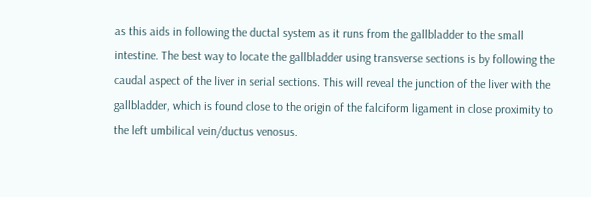as this aids in following the ductal system as it runs from the gallbladder to the small intestine. The best way to locate the gallbladder using transverse sections is by following the caudal aspect of the liver in serial sections. This will reveal the junction of the liver with the gallbladder, which is found close to the origin of the falciform ligament in close proximity to the left umbilical vein/ductus venosus.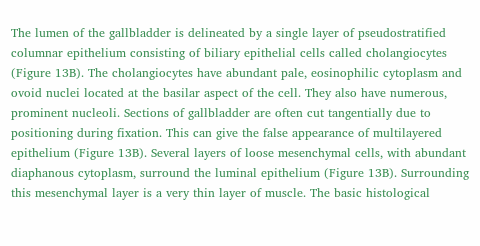The lumen of the gallbladder is delineated by a single layer of pseudostratified columnar epithelium consisting of biliary epithelial cells called cholangiocytes (Figure 13B). The cholangiocytes have abundant pale, eosinophilic cytoplasm and ovoid nuclei located at the basilar aspect of the cell. They also have numerous, prominent nucleoli. Sections of gallbladder are often cut tangentially due to positioning during fixation. This can give the false appearance of multilayered epithelium (Figure 13B). Several layers of loose mesenchymal cells, with abundant diaphanous cytoplasm, surround the luminal epithelium (Figure 13B). Surrounding this mesenchymal layer is a very thin layer of muscle. The basic histological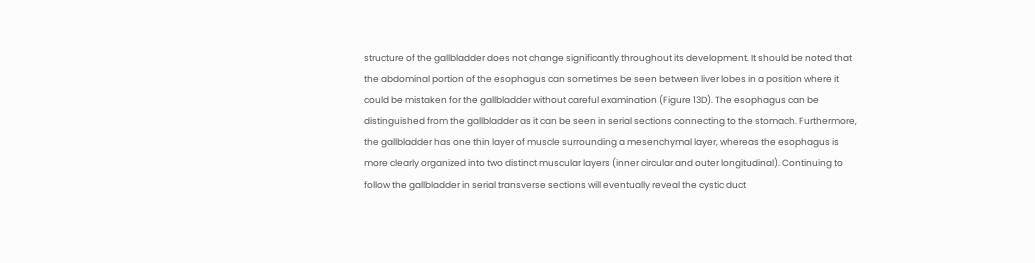structure of the gallbladder does not change significantly throughout its development. It should be noted that the abdominal portion of the esophagus can sometimes be seen between liver lobes in a position where it could be mistaken for the gallbladder without careful examination (Figure 13D). The esophagus can be distinguished from the gallbladder as it can be seen in serial sections connecting to the stomach. Furthermore, the gallbladder has one thin layer of muscle surrounding a mesenchymal layer, whereas the esophagus is more clearly organized into two distinct muscular layers (inner circular and outer longitudinal). Continuing to follow the gallbladder in serial transverse sections will eventually reveal the cystic duct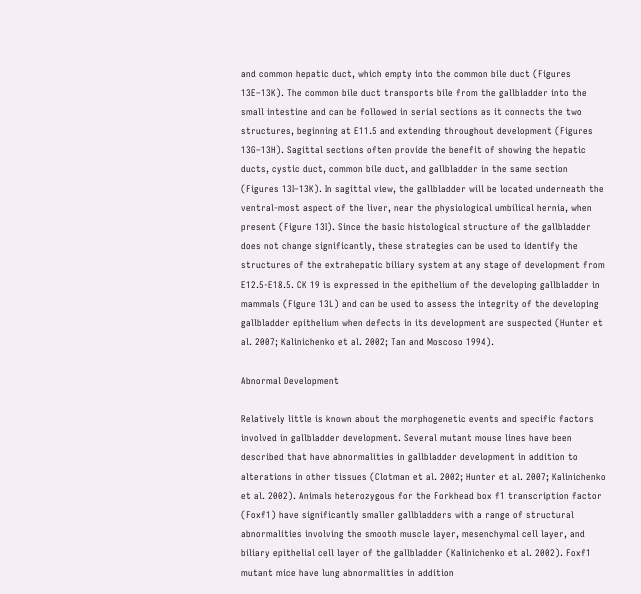and common hepatic duct, which empty into the common bile duct (Figures 13E–13K). The common bile duct transports bile from the gallbladder into the small intestine and can be followed in serial sections as it connects the two structures, beginning at E11.5 and extending throughout development (Figures 13G–13H). Sagittal sections often provide the benefit of showing the hepatic ducts, cystic duct, common bile duct, and gallbladder in the same section (Figures 13I–13K). In sagittal view, the gallbladder will be located underneath the ventral-most aspect of the liver, near the physiological umbilical hernia, when present (Figure 13I). Since the basic histological structure of the gallbladder does not change significantly, these strategies can be used to identify the structures of the extrahepatic biliary system at any stage of development from E12.5-E18.5. CK 19 is expressed in the epithelium of the developing gallbladder in mammals (Figure 13L) and can be used to assess the integrity of the developing gallbladder epithelium when defects in its development are suspected (Hunter et al. 2007; Kalinichenko et al. 2002; Tan and Moscoso 1994).

Abnormal Development

Relatively little is known about the morphogenetic events and specific factors involved in gallbladder development. Several mutant mouse lines have been described that have abnormalities in gallbladder development in addition to alterations in other tissues (Clotman et al. 2002; Hunter et al. 2007; Kalinichenko et al. 2002). Animals heterozygous for the Forkhead box f1 transcription factor (Foxf1) have significantly smaller gallbladders with a range of structural abnormalities involving the smooth muscle layer, mesenchymal cell layer, and biliary epithelial cell layer of the gallbladder (Kalinichenko et al. 2002). Foxf1 mutant mice have lung abnormalities in addition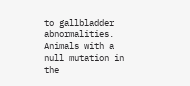to gallbladder abnormalities. Animals with a null mutation in the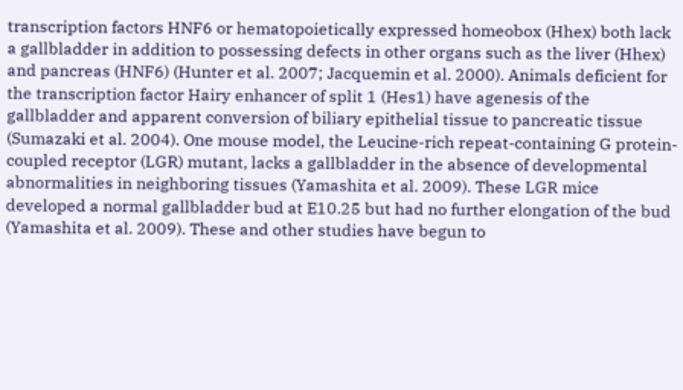transcription factors HNF6 or hematopoietically expressed homeobox (Hhex) both lack a gallbladder in addition to possessing defects in other organs such as the liver (Hhex) and pancreas (HNF6) (Hunter et al. 2007; Jacquemin et al. 2000). Animals deficient for the transcription factor Hairy enhancer of split 1 (Hes1) have agenesis of the gallbladder and apparent conversion of biliary epithelial tissue to pancreatic tissue (Sumazaki et al. 2004). One mouse model, the Leucine-rich repeat-containing G protein-coupled receptor (LGR) mutant, lacks a gallbladder in the absence of developmental abnormalities in neighboring tissues (Yamashita et al. 2009). These LGR mice developed a normal gallbladder bud at E10.25 but had no further elongation of the bud (Yamashita et al. 2009). These and other studies have begun to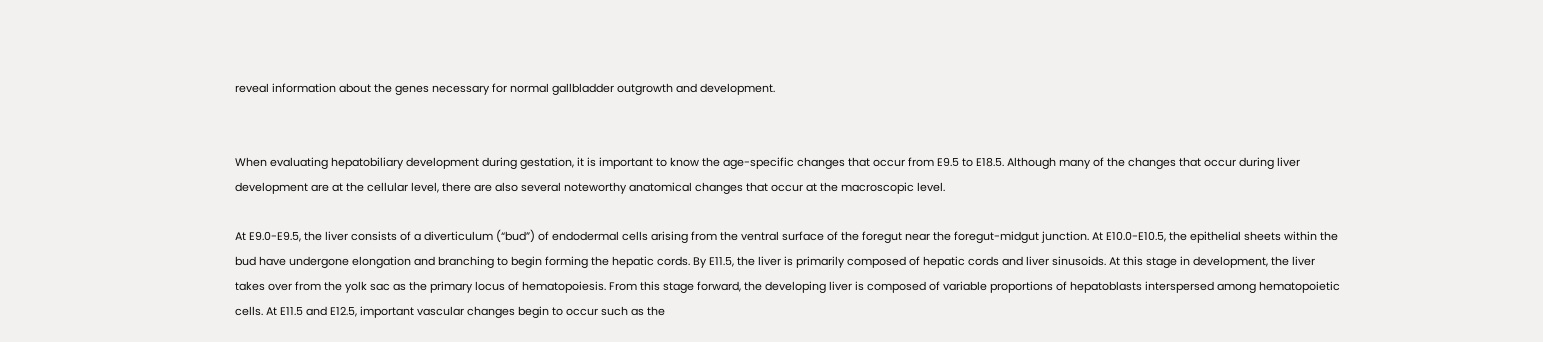reveal information about the genes necessary for normal gallbladder outgrowth and development.


When evaluating hepatobiliary development during gestation, it is important to know the age-specific changes that occur from E9.5 to E18.5. Although many of the changes that occur during liver development are at the cellular level, there are also several noteworthy anatomical changes that occur at the macroscopic level.

At E9.0-E9.5, the liver consists of a diverticulum (“bud”) of endodermal cells arising from the ventral surface of the foregut near the foregut-midgut junction. At E10.0-E10.5, the epithelial sheets within the bud have undergone elongation and branching to begin forming the hepatic cords. By E11.5, the liver is primarily composed of hepatic cords and liver sinusoids. At this stage in development, the liver takes over from the yolk sac as the primary locus of hematopoiesis. From this stage forward, the developing liver is composed of variable proportions of hepatoblasts interspersed among hematopoietic cells. At E11.5 and E12.5, important vascular changes begin to occur such as the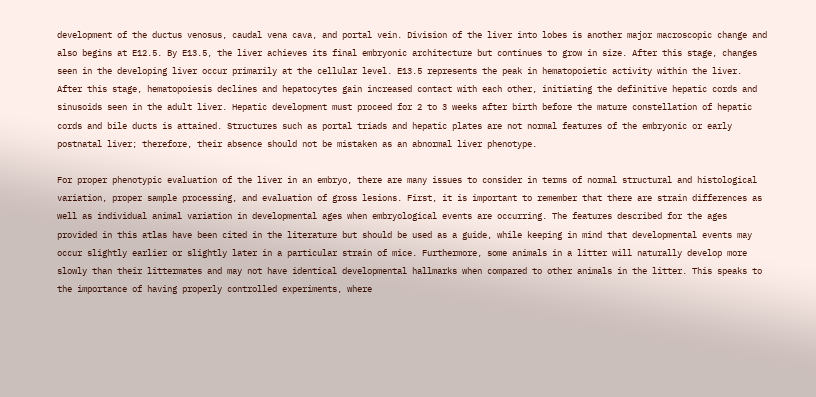development of the ductus venosus, caudal vena cava, and portal vein. Division of the liver into lobes is another major macroscopic change and also begins at E12.5. By E13.5, the liver achieves its final embryonic architecture but continues to grow in size. After this stage, changes seen in the developing liver occur primarily at the cellular level. E13.5 represents the peak in hematopoietic activity within the liver. After this stage, hematopoiesis declines and hepatocytes gain increased contact with each other, initiating the definitive hepatic cords and sinusoids seen in the adult liver. Hepatic development must proceed for 2 to 3 weeks after birth before the mature constellation of hepatic cords and bile ducts is attained. Structures such as portal triads and hepatic plates are not normal features of the embryonic or early postnatal liver; therefore, their absence should not be mistaken as an abnormal liver phenotype.

For proper phenotypic evaluation of the liver in an embryo, there are many issues to consider in terms of normal structural and histological variation, proper sample processing, and evaluation of gross lesions. First, it is important to remember that there are strain differences as well as individual animal variation in developmental ages when embryological events are occurring. The features described for the ages provided in this atlas have been cited in the literature but should be used as a guide, while keeping in mind that developmental events may occur slightly earlier or slightly later in a particular strain of mice. Furthermore, some animals in a litter will naturally develop more slowly than their littermates and may not have identical developmental hallmarks when compared to other animals in the litter. This speaks to the importance of having properly controlled experiments, where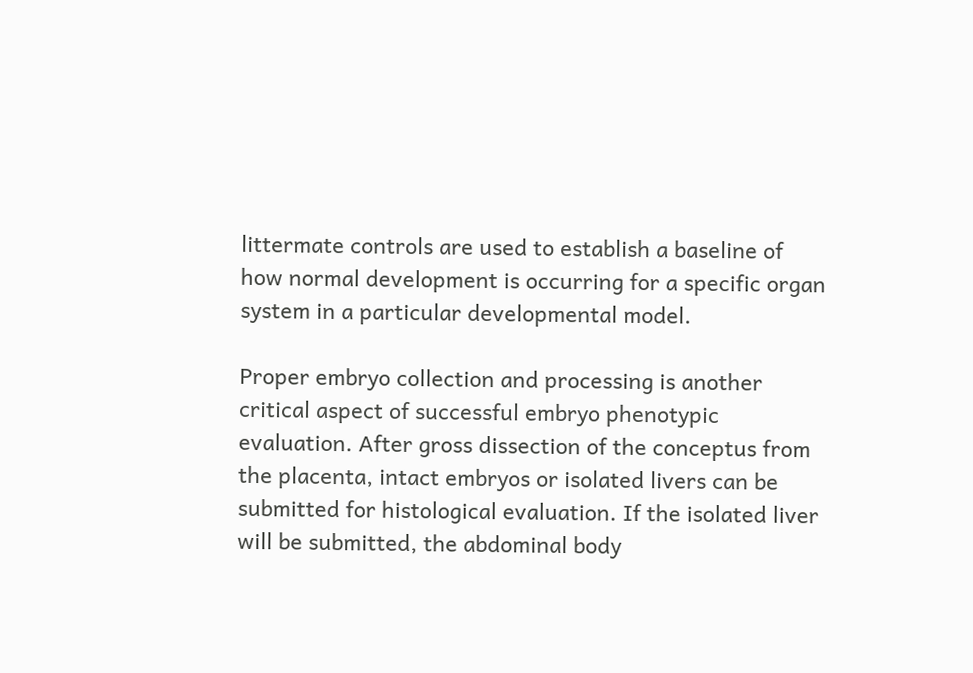littermate controls are used to establish a baseline of how normal development is occurring for a specific organ system in a particular developmental model.

Proper embryo collection and processing is another critical aspect of successful embryo phenotypic evaluation. After gross dissection of the conceptus from the placenta, intact embryos or isolated livers can be submitted for histological evaluation. If the isolated liver will be submitted, the abdominal body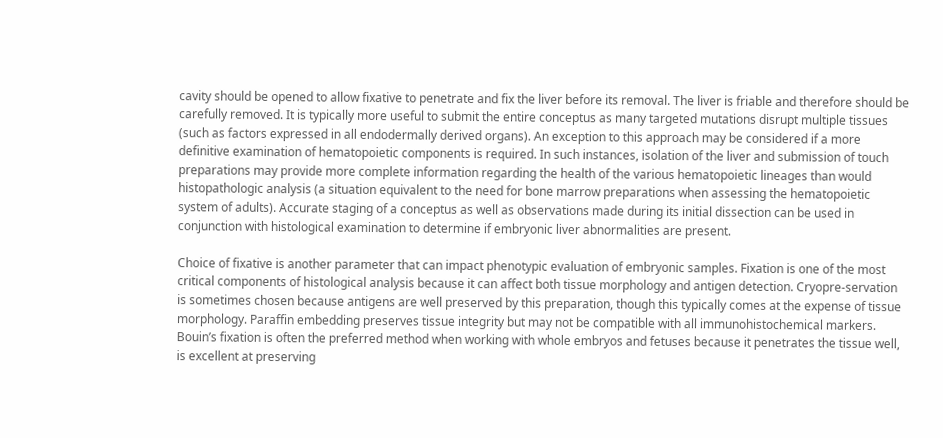cavity should be opened to allow fixative to penetrate and fix the liver before its removal. The liver is friable and therefore should be carefully removed. It is typically more useful to submit the entire conceptus as many targeted mutations disrupt multiple tissues (such as factors expressed in all endodermally derived organs). An exception to this approach may be considered if a more definitive examination of hematopoietic components is required. In such instances, isolation of the liver and submission of touch preparations may provide more complete information regarding the health of the various hematopoietic lineages than would histopathologic analysis (a situation equivalent to the need for bone marrow preparations when assessing the hematopoietic system of adults). Accurate staging of a conceptus as well as observations made during its initial dissection can be used in conjunction with histological examination to determine if embryonic liver abnormalities are present.

Choice of fixative is another parameter that can impact phenotypic evaluation of embryonic samples. Fixation is one of the most critical components of histological analysis because it can affect both tissue morphology and antigen detection. Cryopre-servation is sometimes chosen because antigens are well preserved by this preparation, though this typically comes at the expense of tissue morphology. Paraffin embedding preserves tissue integrity but may not be compatible with all immunohistochemical markers. Bouin’s fixation is often the preferred method when working with whole embryos and fetuses because it penetrates the tissue well, is excellent at preserving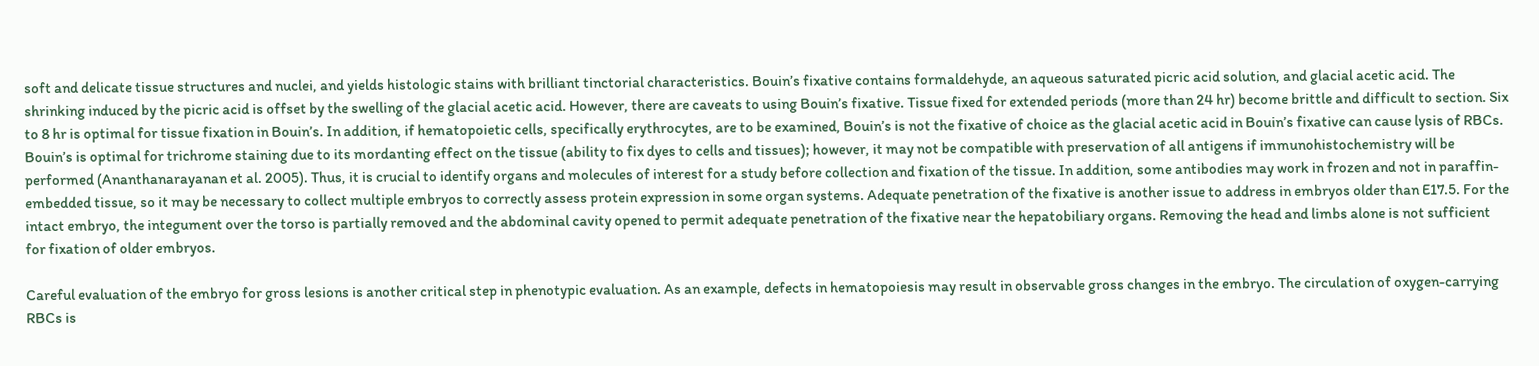soft and delicate tissue structures and nuclei, and yields histologic stains with brilliant tinctorial characteristics. Bouin’s fixative contains formaldehyde, an aqueous saturated picric acid solution, and glacial acetic acid. The shrinking induced by the picric acid is offset by the swelling of the glacial acetic acid. However, there are caveats to using Bouin’s fixative. Tissue fixed for extended periods (more than 24 hr) become brittle and difficult to section. Six to 8 hr is optimal for tissue fixation in Bouin’s. In addition, if hematopoietic cells, specifically erythrocytes, are to be examined, Bouin’s is not the fixative of choice as the glacial acetic acid in Bouin’s fixative can cause lysis of RBCs. Bouin’s is optimal for trichrome staining due to its mordanting effect on the tissue (ability to fix dyes to cells and tissues); however, it may not be compatible with preservation of all antigens if immunohistochemistry will be performed (Ananthanarayanan et al. 2005). Thus, it is crucial to identify organs and molecules of interest for a study before collection and fixation of the tissue. In addition, some antibodies may work in frozen and not in paraffin-embedded tissue, so it may be necessary to collect multiple embryos to correctly assess protein expression in some organ systems. Adequate penetration of the fixative is another issue to address in embryos older than E17.5. For the intact embryo, the integument over the torso is partially removed and the abdominal cavity opened to permit adequate penetration of the fixative near the hepatobiliary organs. Removing the head and limbs alone is not sufficient for fixation of older embryos.

Careful evaluation of the embryo for gross lesions is another critical step in phenotypic evaluation. As an example, defects in hematopoiesis may result in observable gross changes in the embryo. The circulation of oxygen-carrying RBCs is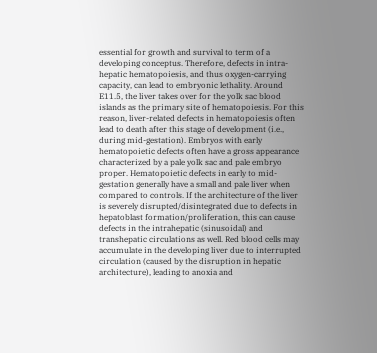essential for growth and survival to term of a developing conceptus. Therefore, defects in intra-hepatic hematopoiesis, and thus oxygen-carrying capacity, can lead to embryonic lethality. Around E11.5, the liver takes over for the yolk sac blood islands as the primary site of hematopoiesis. For this reason, liver-related defects in hematopoiesis often lead to death after this stage of development (i.e., during mid-gestation). Embryos with early hematopoietic defects often have a gross appearance characterized by a pale yolk sac and pale embryo proper. Hematopoietic defects in early to mid-gestation generally have a small and pale liver when compared to controls. If the architecture of the liver is severely disrupted/disintegrated due to defects in hepatoblast formation/proliferation, this can cause defects in the intrahepatic (sinusoidal) and transhepatic circulations as well. Red blood cells may accumulate in the developing liver due to interrupted circulation (caused by the disruption in hepatic architecture), leading to anoxia and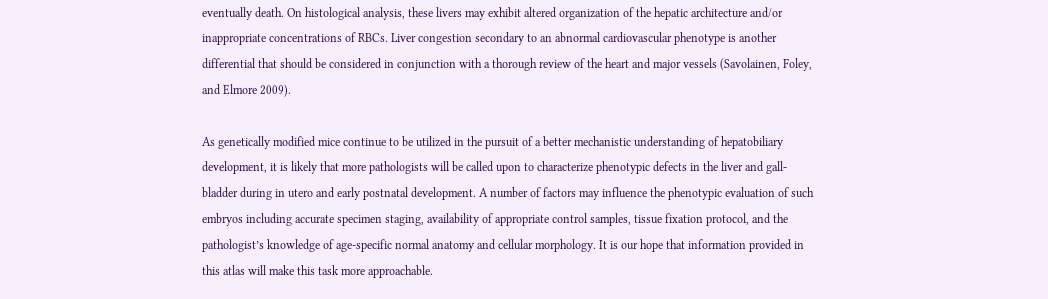eventually death. On histological analysis, these livers may exhibit altered organization of the hepatic architecture and/or inappropriate concentrations of RBCs. Liver congestion secondary to an abnormal cardiovascular phenotype is another differential that should be considered in conjunction with a thorough review of the heart and major vessels (Savolainen, Foley, and Elmore 2009).

As genetically modified mice continue to be utilized in the pursuit of a better mechanistic understanding of hepatobiliary development, it is likely that more pathologists will be called upon to characterize phenotypic defects in the liver and gall-bladder during in utero and early postnatal development. A number of factors may influence the phenotypic evaluation of such embryos including accurate specimen staging, availability of appropriate control samples, tissue fixation protocol, and the pathologist’s knowledge of age-specific normal anatomy and cellular morphology. It is our hope that information provided in this atlas will make this task more approachable.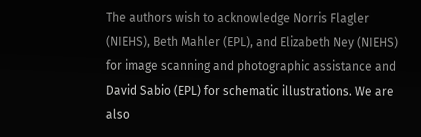The authors wish to acknowledge Norris Flagler (NIEHS), Beth Mahler (EPL), and Elizabeth Ney (NIEHS) for image scanning and photographic assistance and David Sabio (EPL) for schematic illustrations. We are also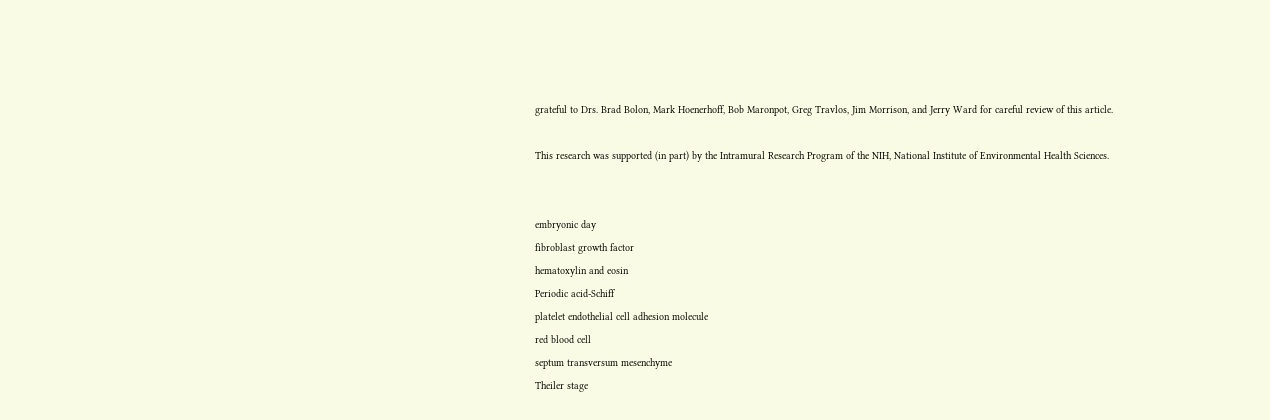grateful to Drs. Brad Bolon, Mark Hoenerhoff, Bob Maronpot, Greg Travlos, Jim Morrison, and Jerry Ward for careful review of this article.

This research was supported (in part) by the Intramural Research Program of the NIH, National Institute of Environmental Health Sciences.


embryonic day
fibroblast growth factor
hematoxylin and eosin
Periodic acid-Schiff
platelet endothelial cell adhesion molecule
red blood cell
septum transversum mesenchyme
Theiler stage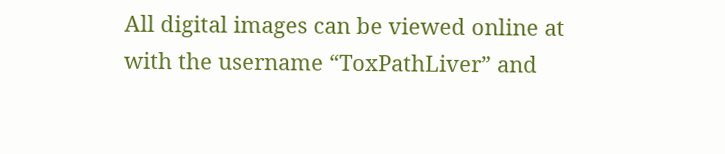All digital images can be viewed online at with the username “ToxPathLiver” and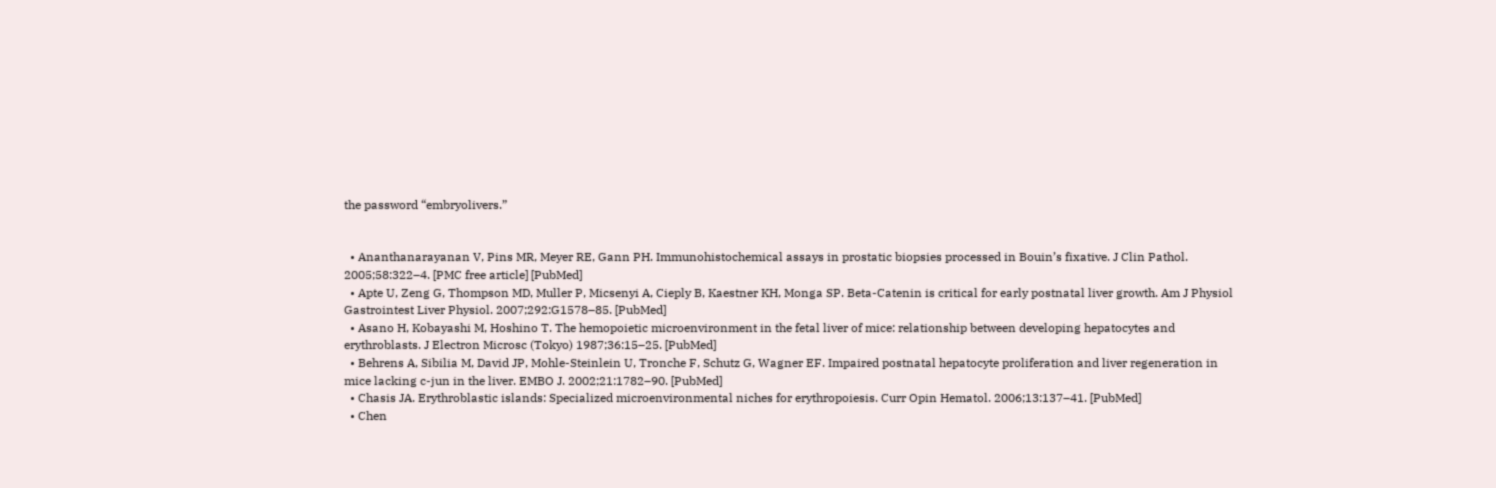the password “embryolivers.”


  • Ananthanarayanan V, Pins MR, Meyer RE, Gann PH. Immunohistochemical assays in prostatic biopsies processed in Bouin’s fixative. J Clin Pathol. 2005;58:322–4. [PMC free article] [PubMed]
  • Apte U, Zeng G, Thompson MD, Muller P, Micsenyi A, Cieply B, Kaestner KH, Monga SP. Beta-Catenin is critical for early postnatal liver growth. Am J Physiol Gastrointest Liver Physiol. 2007;292:G1578–85. [PubMed]
  • Asano H, Kobayashi M, Hoshino T. The hemopoietic microenvironment in the fetal liver of mice: relationship between developing hepatocytes and erythroblasts. J Electron Microsc (Tokyo) 1987;36:15–25. [PubMed]
  • Behrens A, Sibilia M, David JP, Mohle-Steinlein U, Tronche F, Schutz G, Wagner EF. Impaired postnatal hepatocyte proliferation and liver regeneration in mice lacking c-jun in the liver. EMBO J. 2002;21:1782–90. [PubMed]
  • Chasis JA. Erythroblastic islands: Specialized microenvironmental niches for erythropoiesis. Curr Opin Hematol. 2006;13:137–41. [PubMed]
  • Chen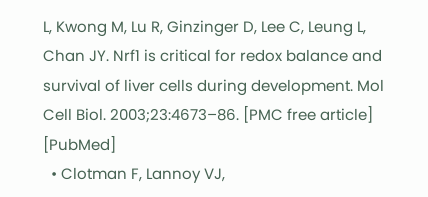L, Kwong M, Lu R, Ginzinger D, Lee C, Leung L, Chan JY. Nrf1 is critical for redox balance and survival of liver cells during development. Mol Cell Biol. 2003;23:4673–86. [PMC free article] [PubMed]
  • Clotman F, Lannoy VJ,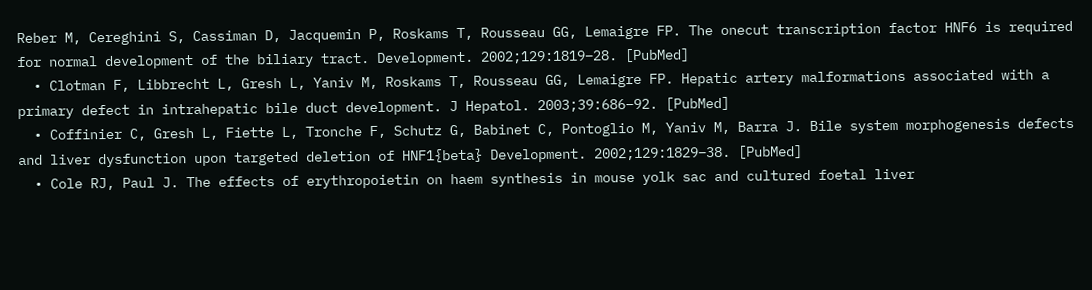Reber M, Cereghini S, Cassiman D, Jacquemin P, Roskams T, Rousseau GG, Lemaigre FP. The onecut transcription factor HNF6 is required for normal development of the biliary tract. Development. 2002;129:1819–28. [PubMed]
  • Clotman F, Libbrecht L, Gresh L, Yaniv M, Roskams T, Rousseau GG, Lemaigre FP. Hepatic artery malformations associated with a primary defect in intrahepatic bile duct development. J Hepatol. 2003;39:686–92. [PubMed]
  • Coffinier C, Gresh L, Fiette L, Tronche F, Schutz G, Babinet C, Pontoglio M, Yaniv M, Barra J. Bile system morphogenesis defects and liver dysfunction upon targeted deletion of HNF1{beta} Development. 2002;129:1829–38. [PubMed]
  • Cole RJ, Paul J. The effects of erythropoietin on haem synthesis in mouse yolk sac and cultured foetal liver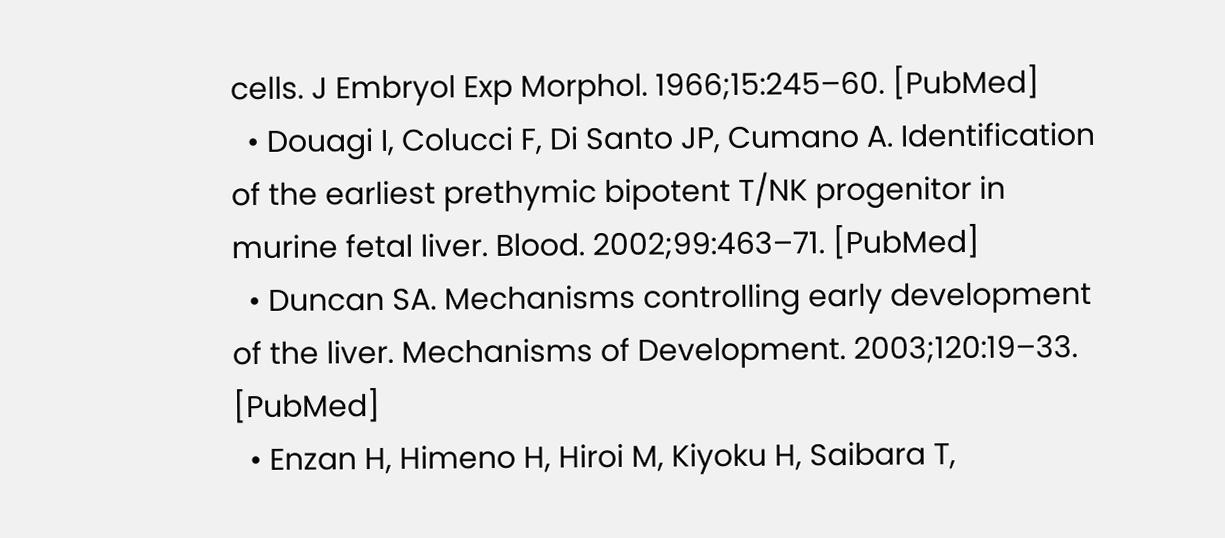cells. J Embryol Exp Morphol. 1966;15:245–60. [PubMed]
  • Douagi I, Colucci F, Di Santo JP, Cumano A. Identification of the earliest prethymic bipotent T/NK progenitor in murine fetal liver. Blood. 2002;99:463–71. [PubMed]
  • Duncan SA. Mechanisms controlling early development of the liver. Mechanisms of Development. 2003;120:19–33. [PubMed]
  • Enzan H, Himeno H, Hiroi M, Kiyoku H, Saibara T,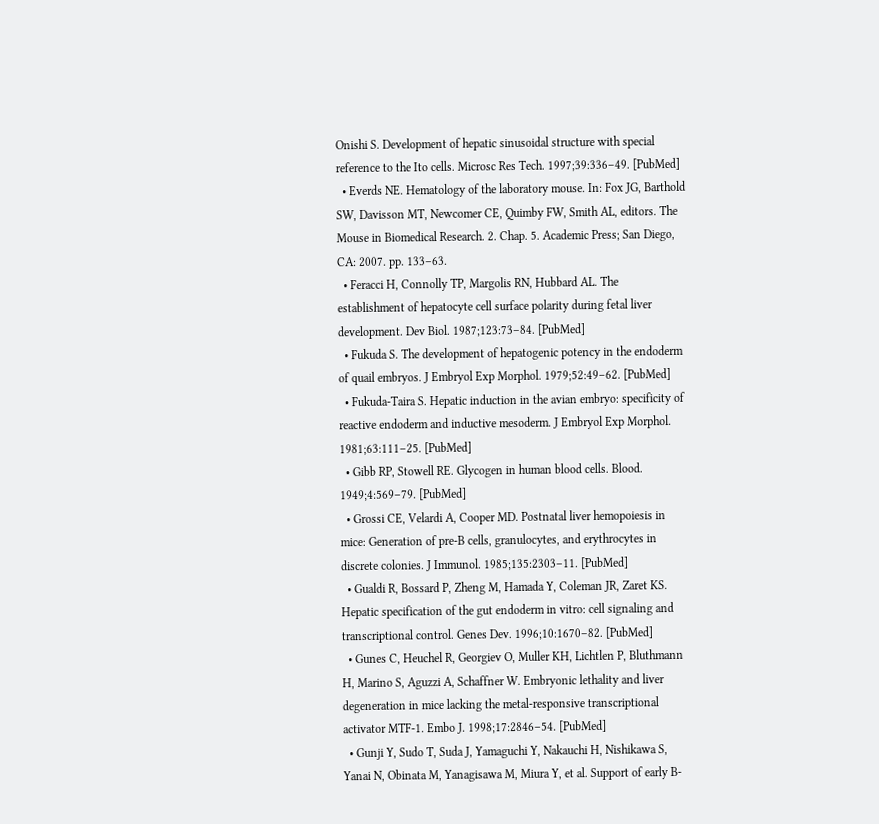Onishi S. Development of hepatic sinusoidal structure with special reference to the Ito cells. Microsc Res Tech. 1997;39:336–49. [PubMed]
  • Everds NE. Hematology of the laboratory mouse. In: Fox JG, Barthold SW, Davisson MT, Newcomer CE, Quimby FW, Smith AL, editors. The Mouse in Biomedical Research. 2. Chap. 5. Academic Press; San Diego, CA: 2007. pp. 133–63.
  • Feracci H, Connolly TP, Margolis RN, Hubbard AL. The establishment of hepatocyte cell surface polarity during fetal liver development. Dev Biol. 1987;123:73–84. [PubMed]
  • Fukuda S. The development of hepatogenic potency in the endoderm of quail embryos. J Embryol Exp Morphol. 1979;52:49–62. [PubMed]
  • Fukuda-Taira S. Hepatic induction in the avian embryo: specificity of reactive endoderm and inductive mesoderm. J Embryol Exp Morphol. 1981;63:111–25. [PubMed]
  • Gibb RP, Stowell RE. Glycogen in human blood cells. Blood. 1949;4:569–79. [PubMed]
  • Grossi CE, Velardi A, Cooper MD. Postnatal liver hemopoiesis in mice: Generation of pre-B cells, granulocytes, and erythrocytes in discrete colonies. J Immunol. 1985;135:2303–11. [PubMed]
  • Gualdi R, Bossard P, Zheng M, Hamada Y, Coleman JR, Zaret KS. Hepatic specification of the gut endoderm in vitro: cell signaling and transcriptional control. Genes Dev. 1996;10:1670–82. [PubMed]
  • Gunes C, Heuchel R, Georgiev O, Muller KH, Lichtlen P, Bluthmann H, Marino S, Aguzzi A, Schaffner W. Embryonic lethality and liver degeneration in mice lacking the metal-responsive transcriptional activator MTF-1. Embo J. 1998;17:2846–54. [PubMed]
  • Gunji Y, Sudo T, Suda J, Yamaguchi Y, Nakauchi H, Nishikawa S, Yanai N, Obinata M, Yanagisawa M, Miura Y, et al. Support of early B-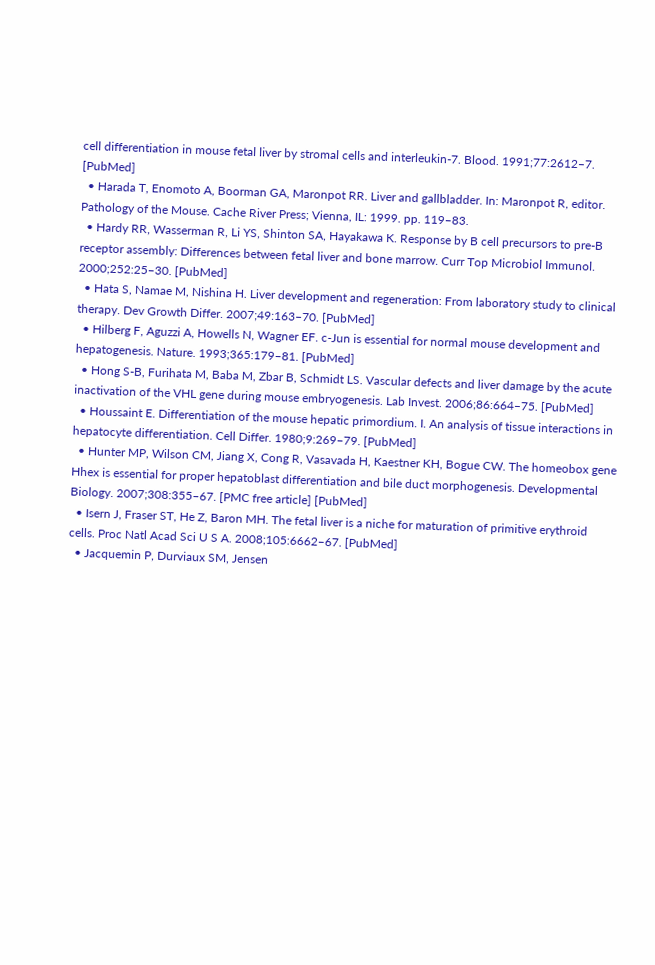cell differentiation in mouse fetal liver by stromal cells and interleukin-7. Blood. 1991;77:2612–7. [PubMed]
  • Harada T, Enomoto A, Boorman GA, Maronpot RR. Liver and gallbladder. In: Maronpot R, editor. Pathology of the Mouse. Cache River Press; Vienna, IL: 1999. pp. 119–83.
  • Hardy RR, Wasserman R, Li YS, Shinton SA, Hayakawa K. Response by B cell precursors to pre-B receptor assembly: Differences between fetal liver and bone marrow. Curr Top Microbiol Immunol. 2000;252:25–30. [PubMed]
  • Hata S, Namae M, Nishina H. Liver development and regeneration: From laboratory study to clinical therapy. Dev Growth Differ. 2007;49:163–70. [PubMed]
  • Hilberg F, Aguzzi A, Howells N, Wagner EF. c-Jun is essential for normal mouse development and hepatogenesis. Nature. 1993;365:179–81. [PubMed]
  • Hong S-B, Furihata M, Baba M, Zbar B, Schmidt LS. Vascular defects and liver damage by the acute inactivation of the VHL gene during mouse embryogenesis. Lab Invest. 2006;86:664–75. [PubMed]
  • Houssaint E. Differentiation of the mouse hepatic primordium. I. An analysis of tissue interactions in hepatocyte differentiation. Cell Differ. 1980;9:269–79. [PubMed]
  • Hunter MP, Wilson CM, Jiang X, Cong R, Vasavada H, Kaestner KH, Bogue CW. The homeobox gene Hhex is essential for proper hepatoblast differentiation and bile duct morphogenesis. Developmental Biology. 2007;308:355–67. [PMC free article] [PubMed]
  • Isern J, Fraser ST, He Z, Baron MH. The fetal liver is a niche for maturation of primitive erythroid cells. Proc Natl Acad Sci U S A. 2008;105:6662–67. [PubMed]
  • Jacquemin P, Durviaux SM, Jensen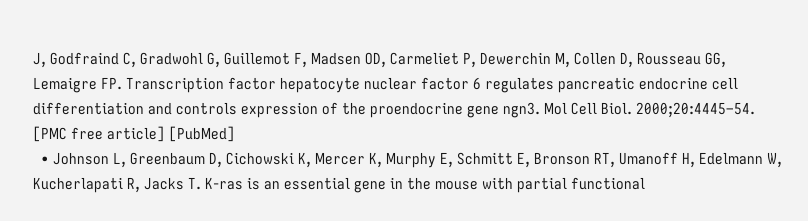J, Godfraind C, Gradwohl G, Guillemot F, Madsen OD, Carmeliet P, Dewerchin M, Collen D, Rousseau GG, Lemaigre FP. Transcription factor hepatocyte nuclear factor 6 regulates pancreatic endocrine cell differentiation and controls expression of the proendocrine gene ngn3. Mol Cell Biol. 2000;20:4445–54. [PMC free article] [PubMed]
  • Johnson L, Greenbaum D, Cichowski K, Mercer K, Murphy E, Schmitt E, Bronson RT, Umanoff H, Edelmann W, Kucherlapati R, Jacks T. K-ras is an essential gene in the mouse with partial functional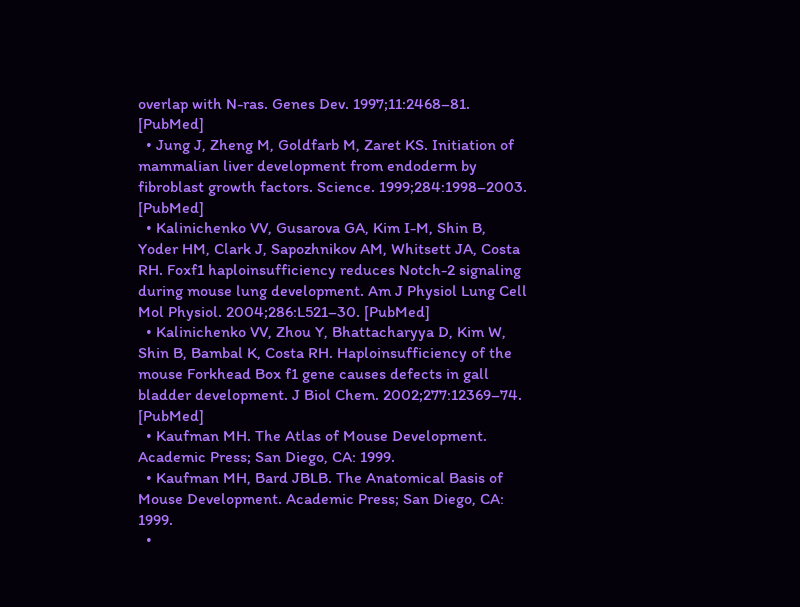overlap with N-ras. Genes Dev. 1997;11:2468–81. [PubMed]
  • Jung J, Zheng M, Goldfarb M, Zaret KS. Initiation of mammalian liver development from endoderm by fibroblast growth factors. Science. 1999;284:1998–2003. [PubMed]
  • Kalinichenko VV, Gusarova GA, Kim I-M, Shin B, Yoder HM, Clark J, Sapozhnikov AM, Whitsett JA, Costa RH. Foxf1 haploinsufficiency reduces Notch-2 signaling during mouse lung development. Am J Physiol Lung Cell Mol Physiol. 2004;286:L521–30. [PubMed]
  • Kalinichenko VV, Zhou Y, Bhattacharyya D, Kim W, Shin B, Bambal K, Costa RH. Haploinsufficiency of the mouse Forkhead Box f1 gene causes defects in gall bladder development. J Biol Chem. 2002;277:12369–74. [PubMed]
  • Kaufman MH. The Atlas of Mouse Development. Academic Press; San Diego, CA: 1999.
  • Kaufman MH, Bard JBLB. The Anatomical Basis of Mouse Development. Academic Press; San Diego, CA: 1999.
  •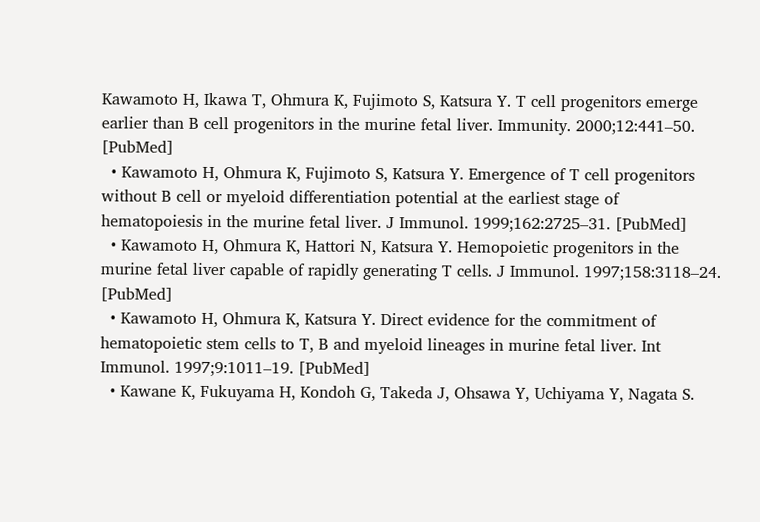Kawamoto H, Ikawa T, Ohmura K, Fujimoto S, Katsura Y. T cell progenitors emerge earlier than B cell progenitors in the murine fetal liver. Immunity. 2000;12:441–50. [PubMed]
  • Kawamoto H, Ohmura K, Fujimoto S, Katsura Y. Emergence of T cell progenitors without B cell or myeloid differentiation potential at the earliest stage of hematopoiesis in the murine fetal liver. J Immunol. 1999;162:2725–31. [PubMed]
  • Kawamoto H, Ohmura K, Hattori N, Katsura Y. Hemopoietic progenitors in the murine fetal liver capable of rapidly generating T cells. J Immunol. 1997;158:3118–24. [PubMed]
  • Kawamoto H, Ohmura K, Katsura Y. Direct evidence for the commitment of hematopoietic stem cells to T, B and myeloid lineages in murine fetal liver. Int Immunol. 1997;9:1011–19. [PubMed]
  • Kawane K, Fukuyama H, Kondoh G, Takeda J, Ohsawa Y, Uchiyama Y, Nagata S.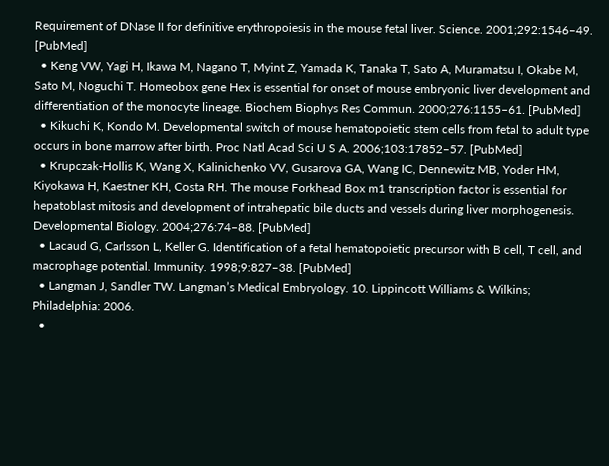Requirement of DNase II for definitive erythropoiesis in the mouse fetal liver. Science. 2001;292:1546–49. [PubMed]
  • Keng VW, Yagi H, Ikawa M, Nagano T, Myint Z, Yamada K, Tanaka T, Sato A, Muramatsu I, Okabe M, Sato M, Noguchi T. Homeobox gene Hex is essential for onset of mouse embryonic liver development and differentiation of the monocyte lineage. Biochem Biophys Res Commun. 2000;276:1155–61. [PubMed]
  • Kikuchi K, Kondo M. Developmental switch of mouse hematopoietic stem cells from fetal to adult type occurs in bone marrow after birth. Proc Natl Acad Sci U S A. 2006;103:17852–57. [PubMed]
  • Krupczak-Hollis K, Wang X, Kalinichenko VV, Gusarova GA, Wang IC, Dennewitz MB, Yoder HM, Kiyokawa H, Kaestner KH, Costa RH. The mouse Forkhead Box m1 transcription factor is essential for hepatoblast mitosis and development of intrahepatic bile ducts and vessels during liver morphogenesis. Developmental Biology. 2004;276:74–88. [PubMed]
  • Lacaud G, Carlsson L, Keller G. Identification of a fetal hematopoietic precursor with B cell, T cell, and macrophage potential. Immunity. 1998;9:827–38. [PubMed]
  • Langman J, Sandler TW. Langman’s Medical Embryology. 10. Lippincott Williams & Wilkins; Philadelphia: 2006.
  •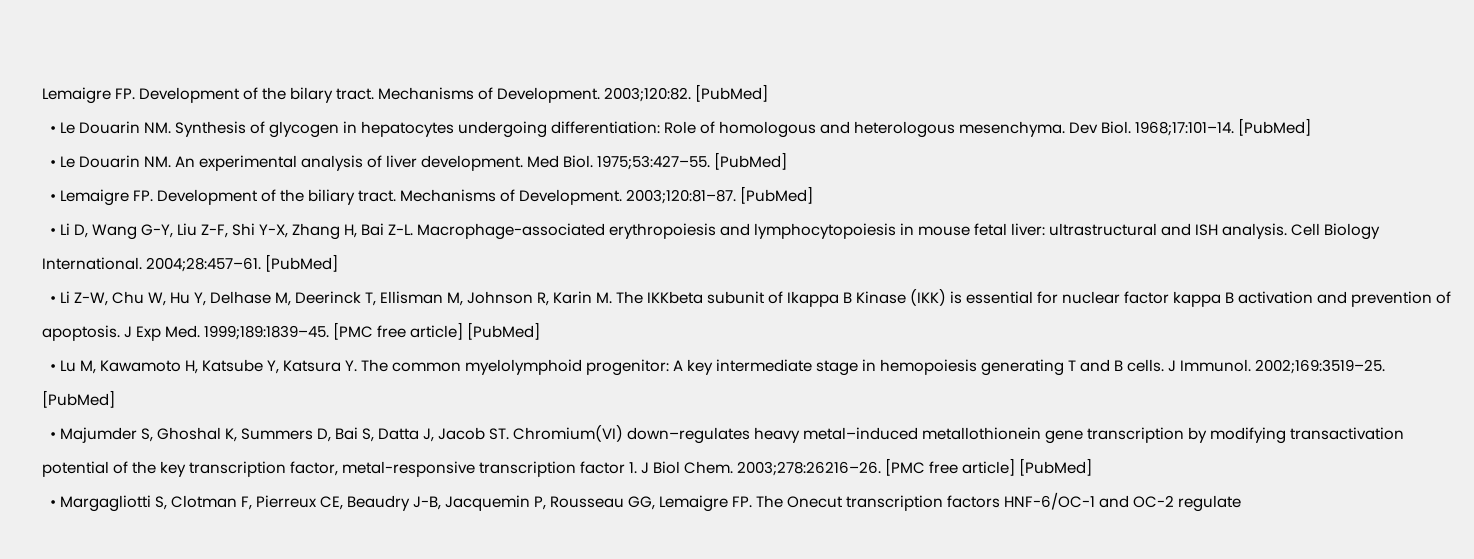Lemaigre FP. Development of the bilary tract. Mechanisms of Development. 2003;120:82. [PubMed]
  • Le Douarin NM. Synthesis of glycogen in hepatocytes undergoing differentiation: Role of homologous and heterologous mesenchyma. Dev Biol. 1968;17:101–14. [PubMed]
  • Le Douarin NM. An experimental analysis of liver development. Med Biol. 1975;53:427–55. [PubMed]
  • Lemaigre FP. Development of the biliary tract. Mechanisms of Development. 2003;120:81–87. [PubMed]
  • Li D, Wang G-Y, Liu Z-F, Shi Y-X, Zhang H, Bai Z-L. Macrophage-associated erythropoiesis and lymphocytopoiesis in mouse fetal liver: ultrastructural and ISH analysis. Cell Biology International. 2004;28:457–61. [PubMed]
  • Li Z-W, Chu W, Hu Y, Delhase M, Deerinck T, Ellisman M, Johnson R, Karin M. The IKKbeta subunit of Ikappa B Kinase (IKK) is essential for nuclear factor kappa B activation and prevention of apoptosis. J Exp Med. 1999;189:1839–45. [PMC free article] [PubMed]
  • Lu M, Kawamoto H, Katsube Y, Katsura Y. The common myelolymphoid progenitor: A key intermediate stage in hemopoiesis generating T and B cells. J Immunol. 2002;169:3519–25. [PubMed]
  • Majumder S, Ghoshal K, Summers D, Bai S, Datta J, Jacob ST. Chromium(VI) down–regulates heavy metal–induced metallothionein gene transcription by modifying transactivation potential of the key transcription factor, metal-responsive transcription factor 1. J Biol Chem. 2003;278:26216–26. [PMC free article] [PubMed]
  • Margagliotti S, Clotman F, Pierreux CE, Beaudry J-B, Jacquemin P, Rousseau GG, Lemaigre FP. The Onecut transcription factors HNF-6/OC-1 and OC-2 regulate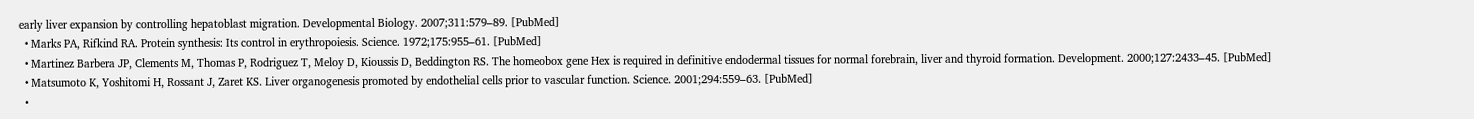early liver expansion by controlling hepatoblast migration. Developmental Biology. 2007;311:579–89. [PubMed]
  • Marks PA, Rifkind RA. Protein synthesis: Its control in erythropoiesis. Science. 1972;175:955–61. [PubMed]
  • Martinez Barbera JP, Clements M, Thomas P, Rodriguez T, Meloy D, Kioussis D, Beddington RS. The homeobox gene Hex is required in definitive endodermal tissues for normal forebrain, liver and thyroid formation. Development. 2000;127:2433–45. [PubMed]
  • Matsumoto K, Yoshitomi H, Rossant J, Zaret KS. Liver organogenesis promoted by endothelial cells prior to vascular function. Science. 2001;294:559–63. [PubMed]
  •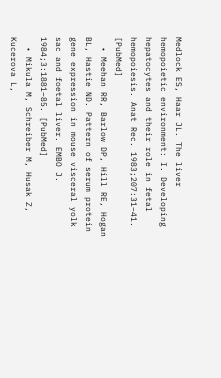Medlock ES, Haar JL. The liver hemopoietic environment: I. Developing hepatocytes and their role in fetal hemopoiesis. Anat Rec. 1983;207:31–41. [PubMed]
  • Meehan RR, Barlow DP, Hill RE, Hogan BL, Hastie ND. Pattern of serum protein gene expression in mouse visceral yolk sac and foetal liver. EMBO J. 1984;3:1881–85. [PubMed]
  • Mikula M, Schreiber M, Husak Z, Kucerova L,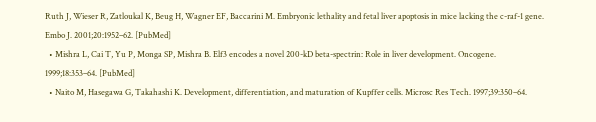Ruth J, Wieser R, Zatloukal K, Beug H, Wagner EF, Baccarini M. Embryonic lethality and fetal liver apoptosis in mice lacking the c-raf-1 gene. Embo J. 2001;20:1952–62. [PubMed]
  • Mishra L, Cai T, Yu P, Monga SP, Mishra B. Elf3 encodes a novel 200-kD beta-spectrin: Role in liver development. Oncogene. 1999;18:353–64. [PubMed]
  • Naito M, Hasegawa G, Takahashi K. Development, differentiation, and maturation of Kupffer cells. Microsc Res Tech. 1997;39:350–64.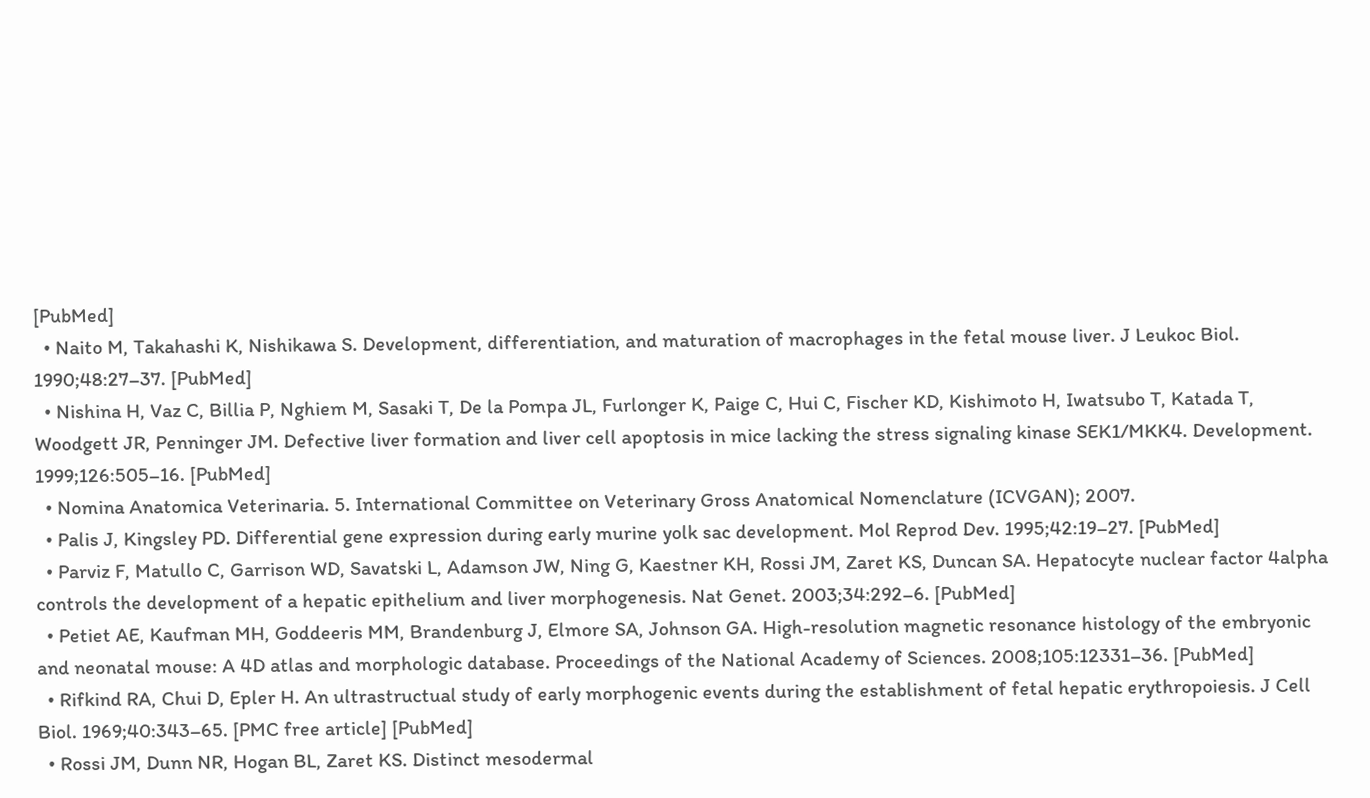[PubMed]
  • Naito M, Takahashi K, Nishikawa S. Development, differentiation, and maturation of macrophages in the fetal mouse liver. J Leukoc Biol. 1990;48:27–37. [PubMed]
  • Nishina H, Vaz C, Billia P, Nghiem M, Sasaki T, De la Pompa JL, Furlonger K, Paige C, Hui C, Fischer KD, Kishimoto H, Iwatsubo T, Katada T, Woodgett JR, Penninger JM. Defective liver formation and liver cell apoptosis in mice lacking the stress signaling kinase SEK1/MKK4. Development. 1999;126:505–16. [PubMed]
  • Nomina Anatomica Veterinaria. 5. International Committee on Veterinary Gross Anatomical Nomenclature (ICVGAN); 2007.
  • Palis J, Kingsley PD. Differential gene expression during early murine yolk sac development. Mol Reprod Dev. 1995;42:19–27. [PubMed]
  • Parviz F, Matullo C, Garrison WD, Savatski L, Adamson JW, Ning G, Kaestner KH, Rossi JM, Zaret KS, Duncan SA. Hepatocyte nuclear factor 4alpha controls the development of a hepatic epithelium and liver morphogenesis. Nat Genet. 2003;34:292–6. [PubMed]
  • Petiet AE, Kaufman MH, Goddeeris MM, Brandenburg J, Elmore SA, Johnson GA. High-resolution magnetic resonance histology of the embryonic and neonatal mouse: A 4D atlas and morphologic database. Proceedings of the National Academy of Sciences. 2008;105:12331–36. [PubMed]
  • Rifkind RA, Chui D, Epler H. An ultrastructual study of early morphogenic events during the establishment of fetal hepatic erythropoiesis. J Cell Biol. 1969;40:343–65. [PMC free article] [PubMed]
  • Rossi JM, Dunn NR, Hogan BL, Zaret KS. Distinct mesodermal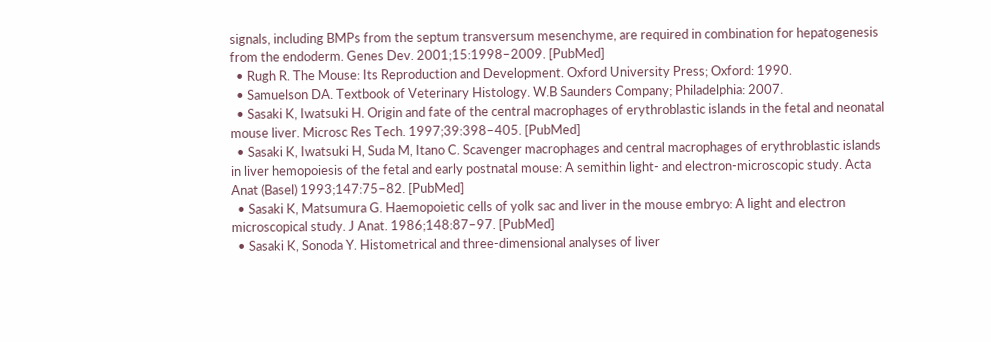signals, including BMPs from the septum transversum mesenchyme, are required in combination for hepatogenesis from the endoderm. Genes Dev. 2001;15:1998–2009. [PubMed]
  • Rugh R. The Mouse: Its Reproduction and Development. Oxford University Press; Oxford: 1990.
  • Samuelson DA. Textbook of Veterinary Histology. W.B Saunders Company; Philadelphia: 2007.
  • Sasaki K, Iwatsuki H. Origin and fate of the central macrophages of erythroblastic islands in the fetal and neonatal mouse liver. Microsc Res Tech. 1997;39:398–405. [PubMed]
  • Sasaki K, Iwatsuki H, Suda M, Itano C. Scavenger macrophages and central macrophages of erythroblastic islands in liver hemopoiesis of the fetal and early postnatal mouse: A semithin light- and electron-microscopic study. Acta Anat (Basel) 1993;147:75–82. [PubMed]
  • Sasaki K, Matsumura G. Haemopoietic cells of yolk sac and liver in the mouse embryo: A light and electron microscopical study. J Anat. 1986;148:87–97. [PubMed]
  • Sasaki K, Sonoda Y. Histometrical and three-dimensional analyses of liver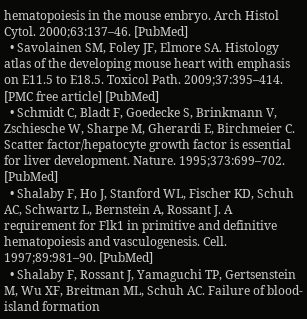hematopoiesis in the mouse embryo. Arch Histol Cytol. 2000;63:137–46. [PubMed]
  • Savolainen SM, Foley JF, Elmore SA. Histology atlas of the developing mouse heart with emphasis on E11.5 to E18.5. Toxicol Path. 2009;37:395–414. [PMC free article] [PubMed]
  • Schmidt C, Bladt F, Goedecke S, Brinkmann V, Zschiesche W, Sharpe M, Gherardi E, Birchmeier C. Scatter factor/hepatocyte growth factor is essential for liver development. Nature. 1995;373:699–702. [PubMed]
  • Shalaby F, Ho J, Stanford WL, Fischer KD, Schuh AC, Schwartz L, Bernstein A, Rossant J. A requirement for Flk1 in primitive and definitive hematopoiesis and vasculogenesis. Cell. 1997;89:981–90. [PubMed]
  • Shalaby F, Rossant J, Yamaguchi TP, Gertsenstein M, Wu XF, Breitman ML, Schuh AC. Failure of blood-island formation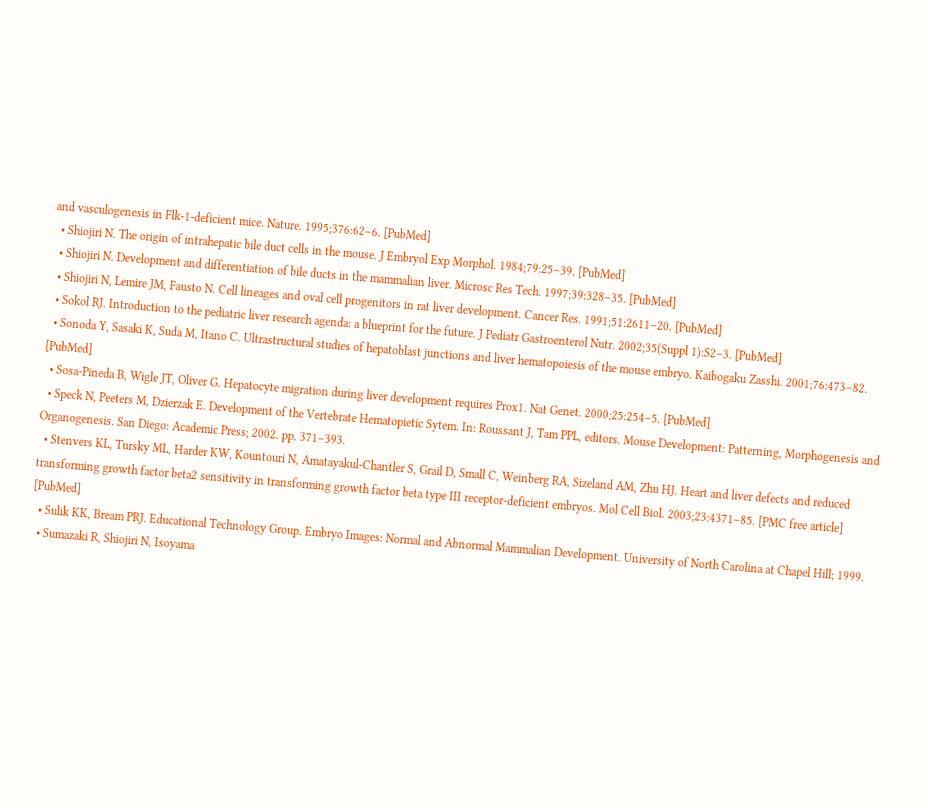and vasculogenesis in Flk-1-deficient mice. Nature. 1995;376:62–6. [PubMed]
  • Shiojiri N. The origin of intrahepatic bile duct cells in the mouse. J Embryol Exp Morphol. 1984;79:25–39. [PubMed]
  • Shiojiri N. Development and differentiation of bile ducts in the mammalian liver. Microsc Res Tech. 1997;39:328–35. [PubMed]
  • Shiojiri N, Lemire JM, Fausto N. Cell lineages and oval cell progenitors in rat liver development. Cancer Res. 1991;51:2611–20. [PubMed]
  • Sokol RJ. Introduction to the pediatric liver research agenda: a blueprint for the future. J Pediatr Gastroenterol Nutr. 2002;35(Suppl 1):S2–3. [PubMed]
  • Sonoda Y, Sasaki K, Suda M, Itano C. Ultrastructural studies of hepatoblast junctions and liver hematopoiesis of the mouse embryo. Kaibogaku Zasshi. 2001;76:473–82. [PubMed]
  • Sosa-Pineda B, Wigle JT, Oliver G. Hepatocyte migration during liver development requires Prox1. Nat Genet. 2000;25:254–5. [PubMed]
  • Speck N, Peeters M, Dzierzak E. Development of the Vertebrate Hematopietic Sytem. In: Roussant J, Tam PPL, editors. Mouse Development: Patterning, Morphogenesis and Organogenesis. San Diego: Academic Press; 2002. pp. 371–393.
  • Stenvers KL, Tursky ML, Harder KW, Kountouri N, Amatayakul-Chantler S, Grail D, Small C, Weinberg RA, Sizeland AM, Zhu HJ. Heart and liver defects and reduced transforming growth factor beta2 sensitivity in transforming growth factor beta type III receptor-deficient embryos. Mol Cell Biol. 2003;23:4371–85. [PMC free article] [PubMed]
  • Sulik KK, Bream PRJ. Educational Technology Group. Embryo Images: Normal and Abnormal Mammalian Development. University of North Carolina at Chapel Hill; 1999.
  • Sumazaki R, Shiojiri N, Isoyama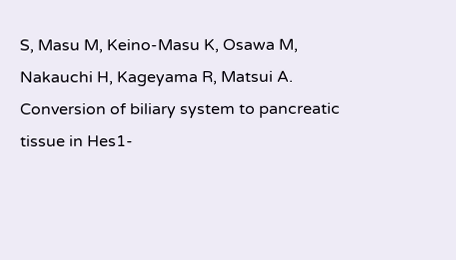S, Masu M, Keino-Masu K, Osawa M, Nakauchi H, Kageyama R, Matsui A. Conversion of biliary system to pancreatic tissue in Hes1-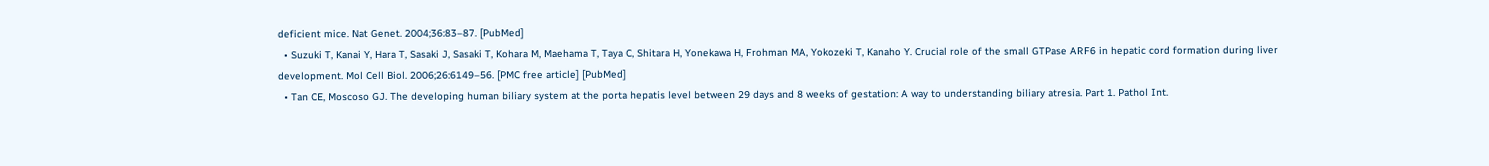deficient mice. Nat Genet. 2004;36:83–87. [PubMed]
  • Suzuki T, Kanai Y, Hara T, Sasaki J, Sasaki T, Kohara M, Maehama T, Taya C, Shitara H, Yonekawa H, Frohman MA, Yokozeki T, Kanaho Y. Crucial role of the small GTPase ARF6 in hepatic cord formation during liver development. Mol Cell Biol. 2006;26:6149–56. [PMC free article] [PubMed]
  • Tan CE, Moscoso GJ. The developing human biliary system at the porta hepatis level between 29 days and 8 weeks of gestation: A way to understanding biliary atresia. Part 1. Pathol Int.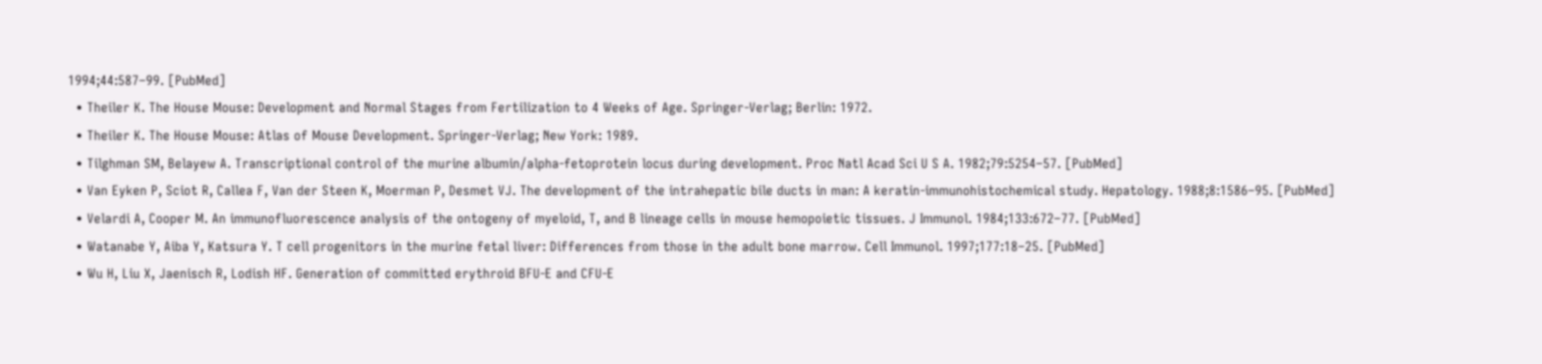1994;44:587–99. [PubMed]
  • Theiler K. The House Mouse: Development and Normal Stages from Fertilization to 4 Weeks of Age. Springer-Verlag; Berlin: 1972.
  • Theiler K. The House Mouse: Atlas of Mouse Development. Springer-Verlag; New York: 1989.
  • Tilghman SM, Belayew A. Transcriptional control of the murine albumin/alpha-fetoprotein locus during development. Proc Natl Acad Sci U S A. 1982;79:5254–57. [PubMed]
  • Van Eyken P, Sciot R, Callea F, Van der Steen K, Moerman P, Desmet VJ. The development of the intrahepatic bile ducts in man: A keratin-immunohistochemical study. Hepatology. 1988;8:1586–95. [PubMed]
  • Velardi A, Cooper M. An immunofluorescence analysis of the ontogeny of myeloid, T, and B lineage cells in mouse hemopoietic tissues. J Immunol. 1984;133:672–77. [PubMed]
  • Watanabe Y, Aiba Y, Katsura Y. T cell progenitors in the murine fetal liver: Differences from those in the adult bone marrow. Cell Immunol. 1997;177:18–25. [PubMed]
  • Wu H, Liu X, Jaenisch R, Lodish HF. Generation of committed erythroid BFU-E and CFU-E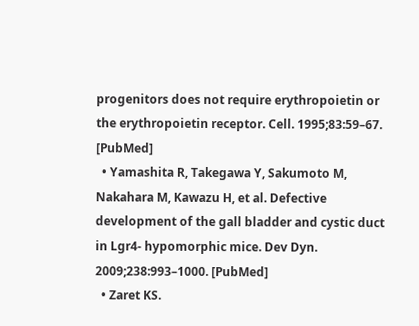progenitors does not require erythropoietin or the erythropoietin receptor. Cell. 1995;83:59–67. [PubMed]
  • Yamashita R, Takegawa Y, Sakumoto M, Nakahara M, Kawazu H, et al. Defective development of the gall bladder and cystic duct in Lgr4- hypomorphic mice. Dev Dyn. 2009;238:993–1000. [PubMed]
  • Zaret KS.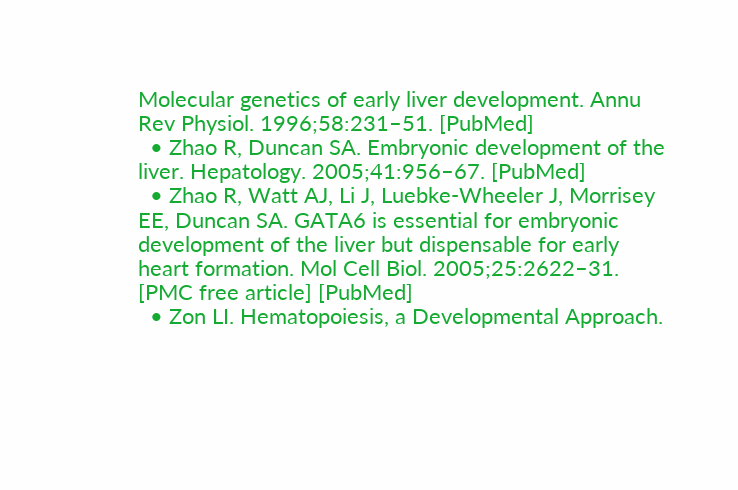Molecular genetics of early liver development. Annu Rev Physiol. 1996;58:231–51. [PubMed]
  • Zhao R, Duncan SA. Embryonic development of the liver. Hepatology. 2005;41:956–67. [PubMed]
  • Zhao R, Watt AJ, Li J, Luebke-Wheeler J, Morrisey EE, Duncan SA. GATA6 is essential for embryonic development of the liver but dispensable for early heart formation. Mol Cell Biol. 2005;25:2622–31. [PMC free article] [PubMed]
  • Zon LI. Hematopoiesis, a Developmental Approach.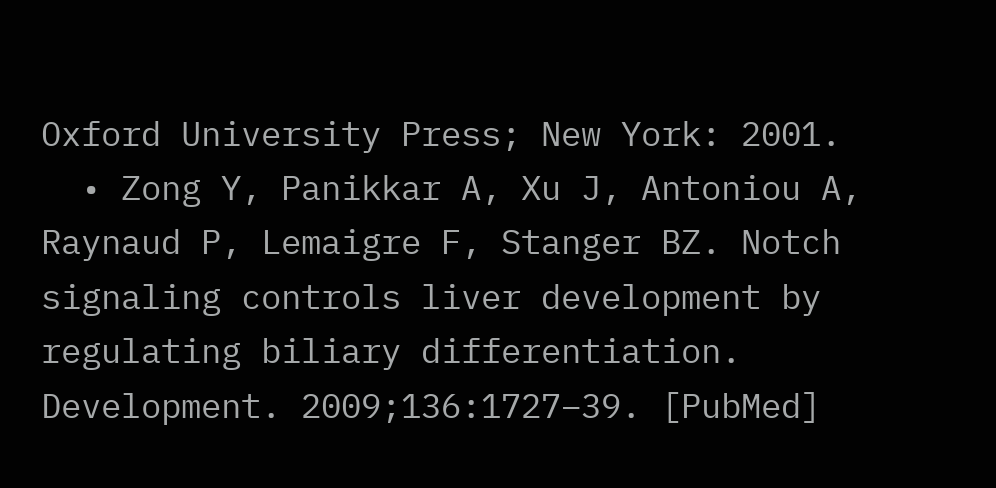Oxford University Press; New York: 2001.
  • Zong Y, Panikkar A, Xu J, Antoniou A, Raynaud P, Lemaigre F, Stanger BZ. Notch signaling controls liver development by regulating biliary differentiation. Development. 2009;136:1727–39. [PubMed]